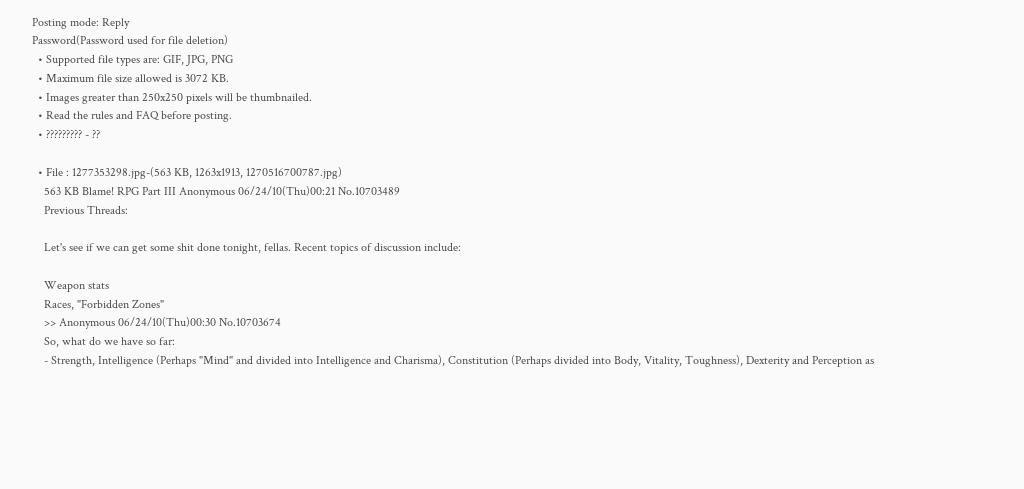Posting mode: Reply
Password(Password used for file deletion)
  • Supported file types are: GIF, JPG, PNG
  • Maximum file size allowed is 3072 KB.
  • Images greater than 250x250 pixels will be thumbnailed.
  • Read the rules and FAQ before posting.
  • ????????? - ??

  • File : 1277353298.jpg-(563 KB, 1263x1913, 1270516700787.jpg)
    563 KB Blame! RPG Part III Anonymous 06/24/10(Thu)00:21 No.10703489
    Previous Threads:

    Let's see if we can get some shit done tonight, fellas. Recent topics of discussion include:

    Weapon stats
    Races, "Forbidden Zones"
    >> Anonymous 06/24/10(Thu)00:30 No.10703674
    So, what do we have so far:
    - Strength, Intelligence (Perhaps "Mind" and divided into Intelligence and Charisma), Constitution (Perhaps divided into Body, Vitality, Toughness), Dexterity and Perception as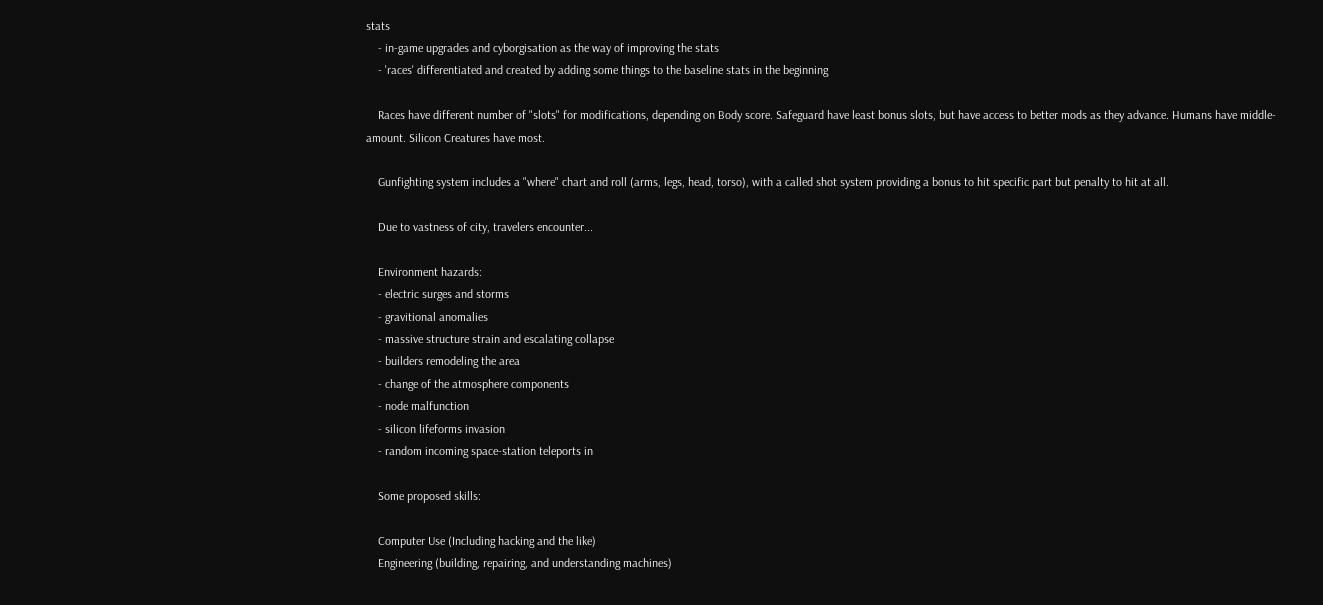stats
    - in-game upgrades and cyborgisation as the way of improving the stats
    - 'races' differentiated and created by adding some things to the baseline stats in the beginning

    Races have different number of "slots" for modifications, depending on Body score. Safeguard have least bonus slots, but have access to better mods as they advance. Humans have middle-amount. Silicon Creatures have most.

    Gunfighting system includes a "where" chart and roll (arms, legs, head, torso), with a called shot system providing a bonus to hit specific part but penalty to hit at all.

    Due to vastness of city, travelers encounter...

    Environment hazards:
    - electric surges and storms
    - gravitional anomalies
    - massive structure strain and escalating collapse
    - builders remodeling the area
    - change of the atmosphere components
    - node malfunction
    - silicon lifeforms invasion
    - random incoming space-station teleports in

    Some proposed skills:

    Computer Use (Including hacking and the like)
    Engineering (building, repairing, and understanding machines)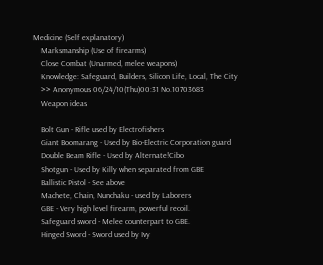Medicine (Self explanatory)
    Marksmanship (Use of firearms)
    Close Combat (Unarmed, melee weapons)
    Knowledge: Safeguard, Builders, Silicon Life, Local, The City
    >> Anonymous 06/24/10(Thu)00:31 No.10703683
    Weapon ideas

    Bolt Gun - Rifle used by Electrofishers
    Giant Boomarang - Used by Bio-Electric Corporation guard
    Double Beam Rifle - Used by Alternate!Cibo
    Shotgun - Used by Killy when separated from GBE
    Ballistic Pistol - See above
    Machete, Chain, Nunchaku - used by Laborers
    GBE - Very high level firearm, powerful recoil.
    Safeguard sword - Melee counterpart to GBE.
    Hinged Sword - Sword used by Ivy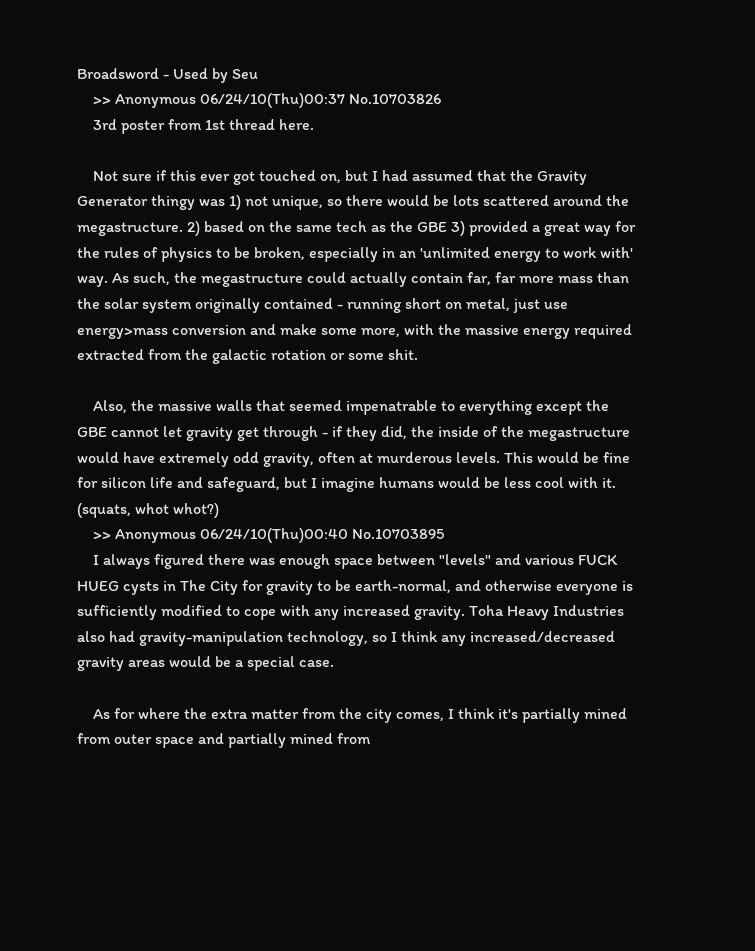Broadsword - Used by Seu
    >> Anonymous 06/24/10(Thu)00:37 No.10703826
    3rd poster from 1st thread here.

    Not sure if this ever got touched on, but I had assumed that the Gravity Generator thingy was 1) not unique, so there would be lots scattered around the megastructure. 2) based on the same tech as the GBE 3) provided a great way for the rules of physics to be broken, especially in an 'unlimited energy to work with' way. As such, the megastructure could actually contain far, far more mass than the solar system originally contained - running short on metal, just use energy>mass conversion and make some more, with the massive energy required extracted from the galactic rotation or some shit.

    Also, the massive walls that seemed impenatrable to everything except the GBE cannot let gravity get through - if they did, the inside of the megastructure would have extremely odd gravity, often at murderous levels. This would be fine for silicon life and safeguard, but I imagine humans would be less cool with it. (squats, whot whot?)
    >> Anonymous 06/24/10(Thu)00:40 No.10703895
    I always figured there was enough space between "levels" and various FUCK HUEG cysts in The City for gravity to be earth-normal, and otherwise everyone is sufficiently modified to cope with any increased gravity. Toha Heavy Industries also had gravity-manipulation technology, so I think any increased/decreased gravity areas would be a special case.

    As for where the extra matter from the city comes, I think it's partially mined from outer space and partially mined from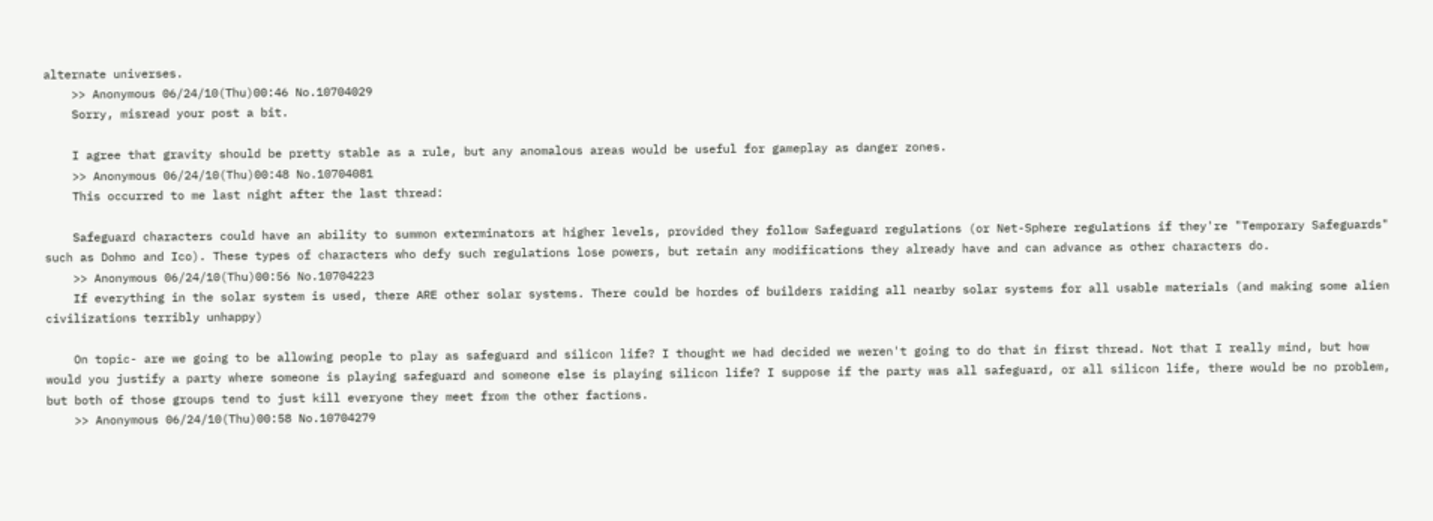alternate universes.
    >> Anonymous 06/24/10(Thu)00:46 No.10704029
    Sorry, misread your post a bit.

    I agree that gravity should be pretty stable as a rule, but any anomalous areas would be useful for gameplay as danger zones.
    >> Anonymous 06/24/10(Thu)00:48 No.10704081
    This occurred to me last night after the last thread:

    Safeguard characters could have an ability to summon exterminators at higher levels, provided they follow Safeguard regulations (or Net-Sphere regulations if they're "Temporary Safeguards" such as Dohmo and Ico). These types of characters who defy such regulations lose powers, but retain any modifications they already have and can advance as other characters do.
    >> Anonymous 06/24/10(Thu)00:56 No.10704223
    If everything in the solar system is used, there ARE other solar systems. There could be hordes of builders raiding all nearby solar systems for all usable materials (and making some alien civilizations terribly unhappy)

    On topic- are we going to be allowing people to play as safeguard and silicon life? I thought we had decided we weren't going to do that in first thread. Not that I really mind, but how would you justify a party where someone is playing safeguard and someone else is playing silicon life? I suppose if the party was all safeguard, or all silicon life, there would be no problem, but both of those groups tend to just kill everyone they meet from the other factions.
    >> Anonymous 06/24/10(Thu)00:58 No.10704279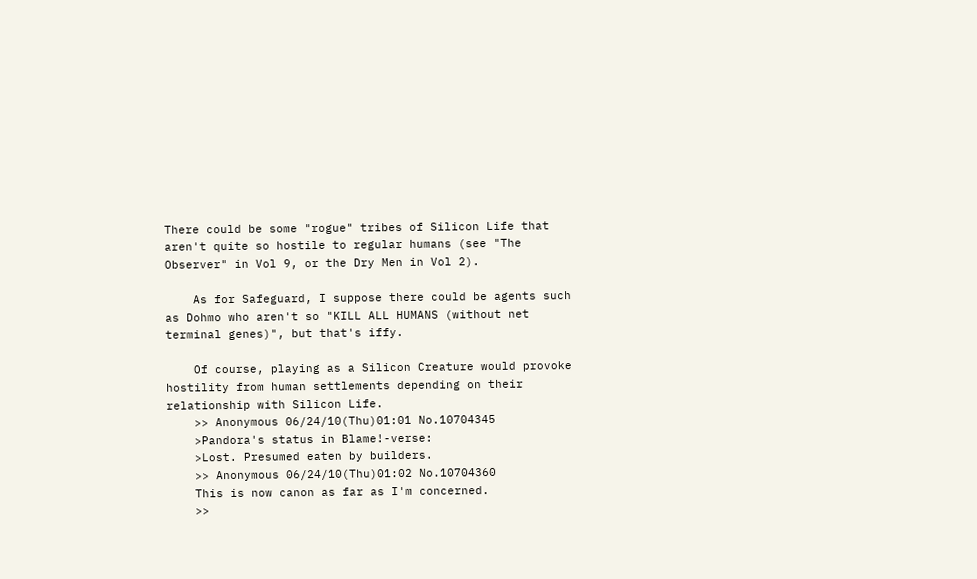There could be some "rogue" tribes of Silicon Life that aren't quite so hostile to regular humans (see "The Observer" in Vol 9, or the Dry Men in Vol 2).

    As for Safeguard, I suppose there could be agents such as Dohmo who aren't so "KILL ALL HUMANS (without net terminal genes)", but that's iffy.

    Of course, playing as a Silicon Creature would provoke hostility from human settlements depending on their relationship with Silicon Life.
    >> Anonymous 06/24/10(Thu)01:01 No.10704345
    >Pandora's status in Blame!-verse:
    >Lost. Presumed eaten by builders.
    >> Anonymous 06/24/10(Thu)01:02 No.10704360
    This is now canon as far as I'm concerned.
    >>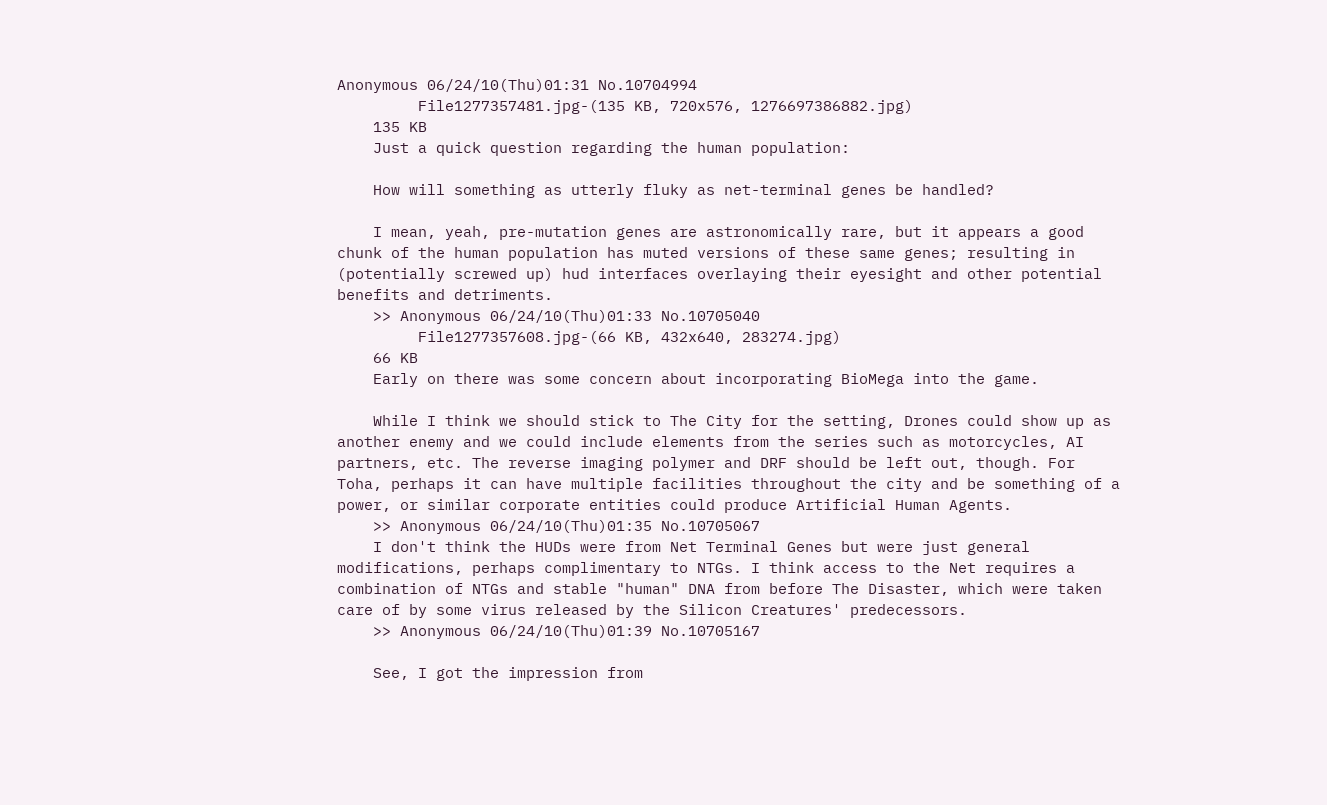Anonymous 06/24/10(Thu)01:31 No.10704994
         File1277357481.jpg-(135 KB, 720x576, 1276697386882.jpg)
    135 KB
    Just a quick question regarding the human population:

    How will something as utterly fluky as net-terminal genes be handled?

    I mean, yeah, pre-mutation genes are astronomically rare, but it appears a good chunk of the human population has muted versions of these same genes; resulting in (potentially screwed up) hud interfaces overlaying their eyesight and other potential benefits and detriments.
    >> Anonymous 06/24/10(Thu)01:33 No.10705040
         File1277357608.jpg-(66 KB, 432x640, 283274.jpg)
    66 KB
    Early on there was some concern about incorporating BioMega into the game.

    While I think we should stick to The City for the setting, Drones could show up as another enemy and we could include elements from the series such as motorcycles, AI partners, etc. The reverse imaging polymer and DRF should be left out, though. For Toha, perhaps it can have multiple facilities throughout the city and be something of a power, or similar corporate entities could produce Artificial Human Agents.
    >> Anonymous 06/24/10(Thu)01:35 No.10705067
    I don't think the HUDs were from Net Terminal Genes but were just general modifications, perhaps complimentary to NTGs. I think access to the Net requires a combination of NTGs and stable "human" DNA from before The Disaster, which were taken care of by some virus released by the Silicon Creatures' predecessors.
    >> Anonymous 06/24/10(Thu)01:39 No.10705167

    See, I got the impression from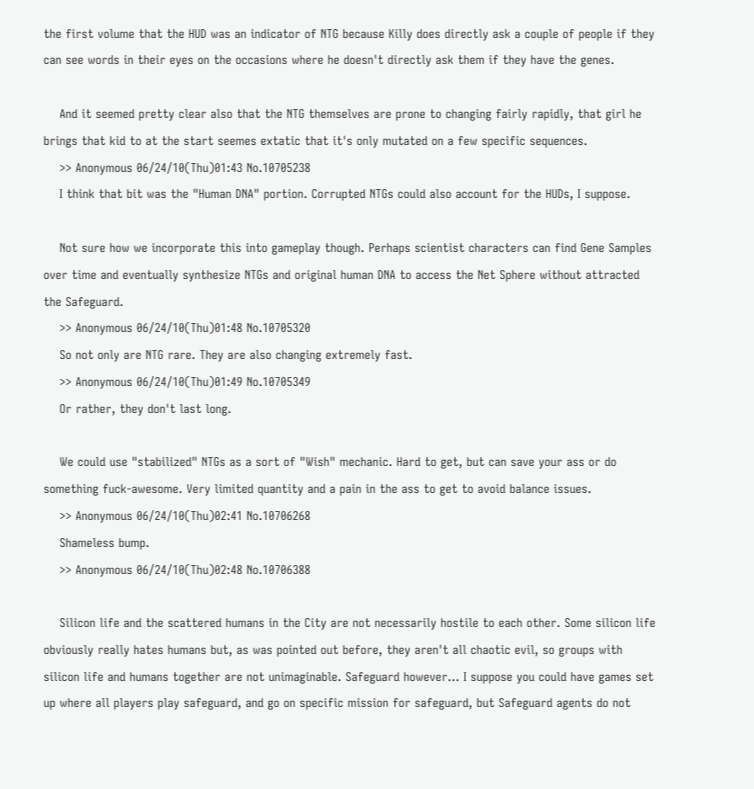the first volume that the HUD was an indicator of NTG because Killy does directly ask a couple of people if they can see words in their eyes on the occasions where he doesn't directly ask them if they have the genes.

    And it seemed pretty clear also that the NTG themselves are prone to changing fairly rapidly, that girl he brings that kid to at the start seemes extatic that it's only mutated on a few specific sequences.
    >> Anonymous 06/24/10(Thu)01:43 No.10705238
    I think that bit was the "Human DNA" portion. Corrupted NTGs could also account for the HUDs, I suppose.

    Not sure how we incorporate this into gameplay though. Perhaps scientist characters can find Gene Samples over time and eventually synthesize NTGs and original human DNA to access the Net Sphere without attracted the Safeguard.
    >> Anonymous 06/24/10(Thu)01:48 No.10705320
    So not only are NTG rare. They are also changing extremely fast.
    >> Anonymous 06/24/10(Thu)01:49 No.10705349
    Or rather, they don't last long.

    We could use "stabilized" NTGs as a sort of "Wish" mechanic. Hard to get, but can save your ass or do something fuck-awesome. Very limited quantity and a pain in the ass to get to avoid balance issues.
    >> Anonymous 06/24/10(Thu)02:41 No.10706268
    Shameless bump.
    >> Anonymous 06/24/10(Thu)02:48 No.10706388

    Silicon life and the scattered humans in the City are not necessarily hostile to each other. Some silicon life obviously really hates humans but, as was pointed out before, they aren't all chaotic evil, so groups with silicon life and humans together are not unimaginable. Safeguard however... I suppose you could have games set up where all players play safeguard, and go on specific mission for safeguard, but Safeguard agents do not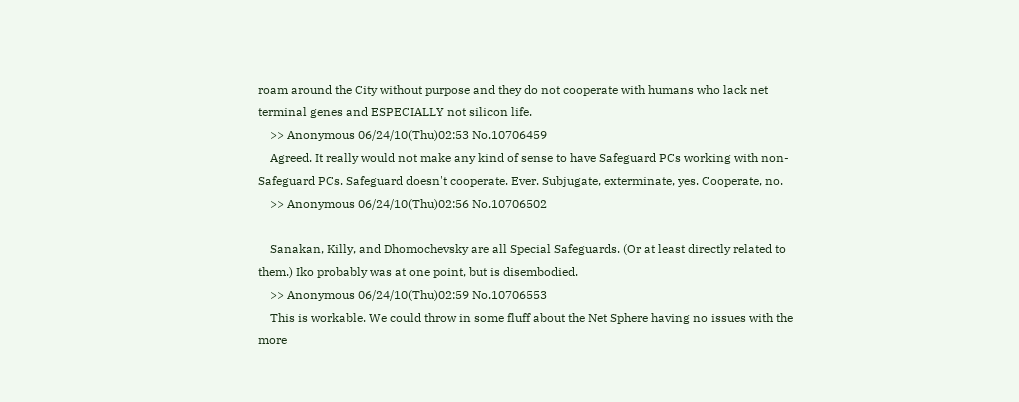roam around the City without purpose and they do not cooperate with humans who lack net terminal genes and ESPECIALLY not silicon life.
    >> Anonymous 06/24/10(Thu)02:53 No.10706459
    Agreed. It really would not make any kind of sense to have Safeguard PCs working with non-Safeguard PCs. Safeguard doesn't cooperate. Ever. Subjugate, exterminate, yes. Cooperate, no.
    >> Anonymous 06/24/10(Thu)02:56 No.10706502

    Sanakan, Killy, and Dhomochevsky are all Special Safeguards. (Or at least directly related to them.) Iko probably was at one point, but is disembodied.
    >> Anonymous 06/24/10(Thu)02:59 No.10706553
    This is workable. We could throw in some fluff about the Net Sphere having no issues with the more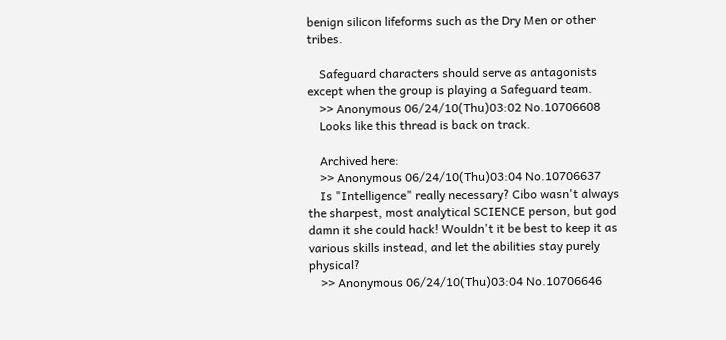benign silicon lifeforms such as the Dry Men or other tribes.

    Safeguard characters should serve as antagonists except when the group is playing a Safeguard team.
    >> Anonymous 06/24/10(Thu)03:02 No.10706608
    Looks like this thread is back on track.

    Archived here:
    >> Anonymous 06/24/10(Thu)03:04 No.10706637
    Is "Intelligence" really necessary? Cibo wasn't always the sharpest, most analytical SCIENCE person, but god damn it she could hack! Wouldn't it be best to keep it as various skills instead, and let the abilities stay purely physical?
    >> Anonymous 06/24/10(Thu)03:04 No.10706646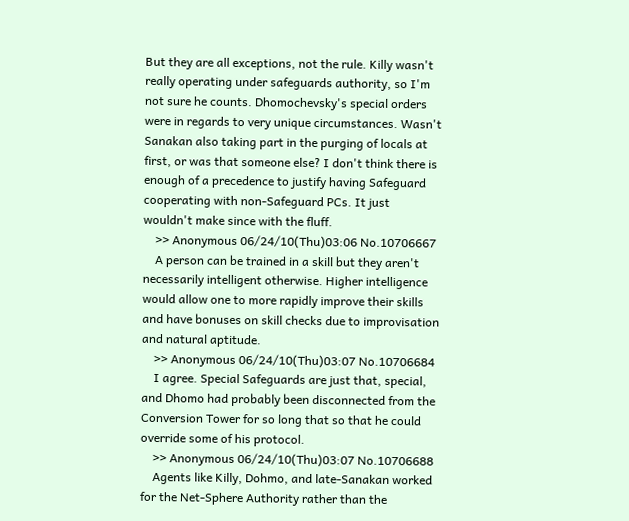But they are all exceptions, not the rule. Killy wasn't really operating under safeguards authority, so I'm not sure he counts. Dhomochevsky's special orders were in regards to very unique circumstances. Wasn't Sanakan also taking part in the purging of locals at first, or was that someone else? I don't think there is enough of a precedence to justify having Safeguard cooperating with non-Safeguard PCs. It just wouldn't make since with the fluff.
    >> Anonymous 06/24/10(Thu)03:06 No.10706667
    A person can be trained in a skill but they aren't necessarily intelligent otherwise. Higher intelligence would allow one to more rapidly improve their skills and have bonuses on skill checks due to improvisation and natural aptitude.
    >> Anonymous 06/24/10(Thu)03:07 No.10706684
    I agree. Special Safeguards are just that, special, and Dhomo had probably been disconnected from the Conversion Tower for so long that so that he could override some of his protocol.
    >> Anonymous 06/24/10(Thu)03:07 No.10706688
    Agents like Killy, Dohmo, and late-Sanakan worked for the Net-Sphere Authority rather than the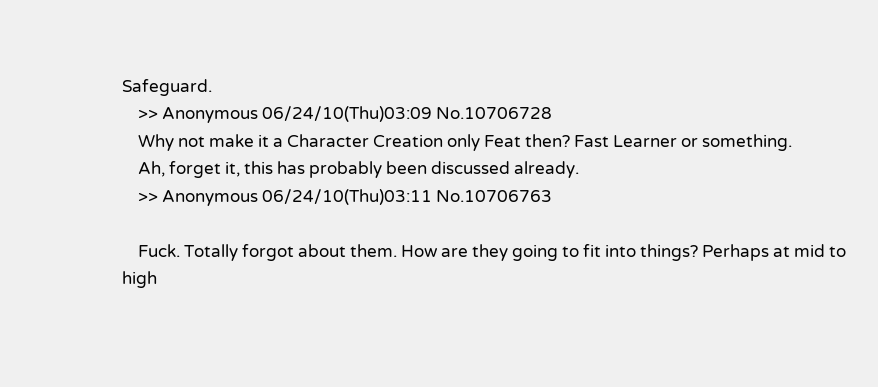Safeguard.
    >> Anonymous 06/24/10(Thu)03:09 No.10706728
    Why not make it a Character Creation only Feat then? Fast Learner or something.
    Ah, forget it, this has probably been discussed already.
    >> Anonymous 06/24/10(Thu)03:11 No.10706763

    Fuck. Totally forgot about them. How are they going to fit into things? Perhaps at mid to high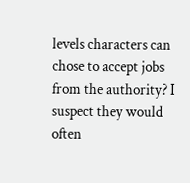levels characters can chose to accept jobs from the authority? I suspect they would often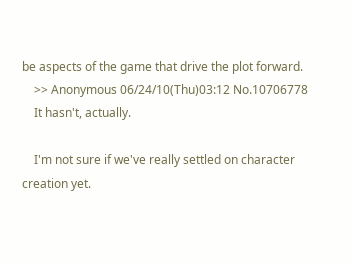be aspects of the game that drive the plot forward.
    >> Anonymous 06/24/10(Thu)03:12 No.10706778
    It hasn't, actually.

    I'm not sure if we've really settled on character creation yet.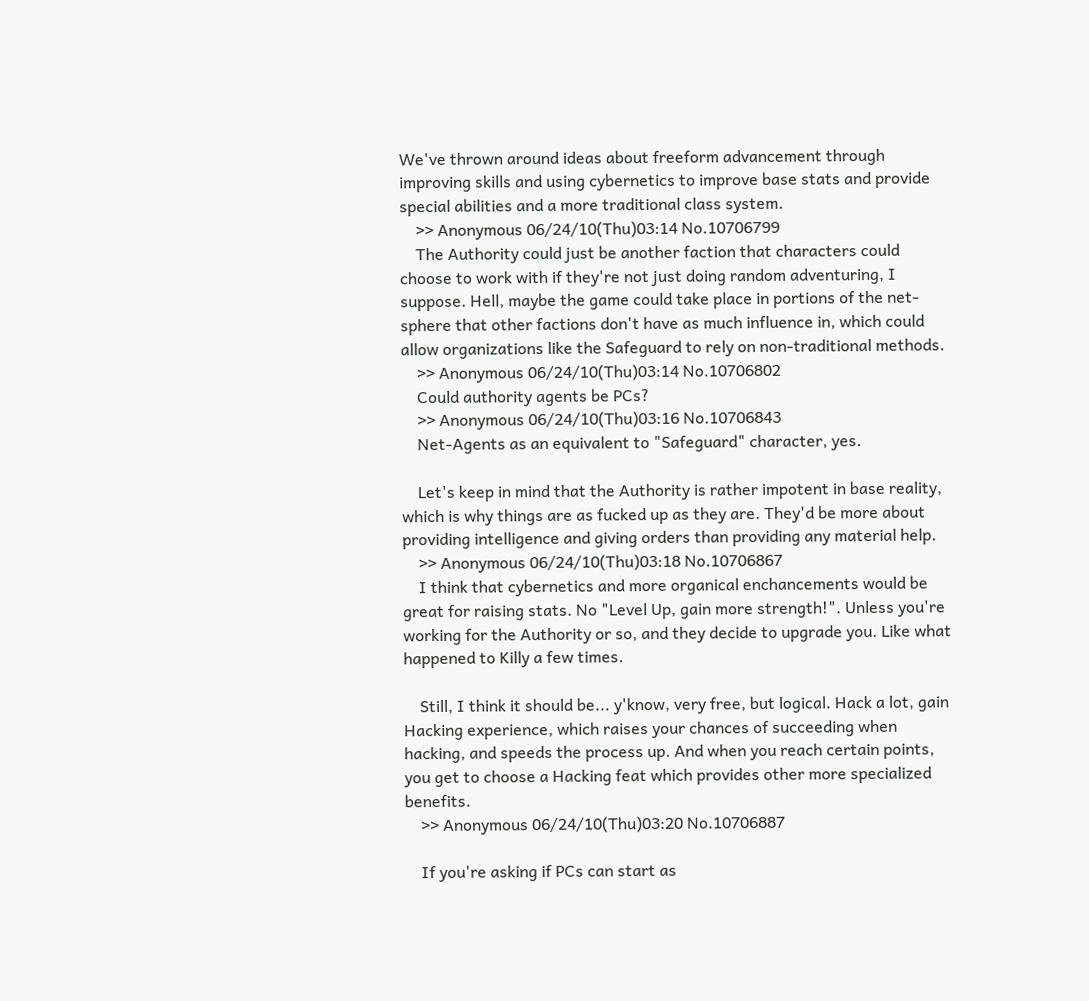We've thrown around ideas about freeform advancement through improving skills and using cybernetics to improve base stats and provide special abilities and a more traditional class system.
    >> Anonymous 06/24/10(Thu)03:14 No.10706799
    The Authority could just be another faction that characters could choose to work with if they're not just doing random adventuring, I suppose. Hell, maybe the game could take place in portions of the net-sphere that other factions don't have as much influence in, which could allow organizations like the Safeguard to rely on non-traditional methods.
    >> Anonymous 06/24/10(Thu)03:14 No.10706802
    Could authority agents be PCs?
    >> Anonymous 06/24/10(Thu)03:16 No.10706843
    Net-Agents as an equivalent to "Safeguard" character, yes.

    Let's keep in mind that the Authority is rather impotent in base reality, which is why things are as fucked up as they are. They'd be more about providing intelligence and giving orders than providing any material help.
    >> Anonymous 06/24/10(Thu)03:18 No.10706867
    I think that cybernetics and more organical enchancements would be great for raising stats. No "Level Up, gain more strength!". Unless you're working for the Authority or so, and they decide to upgrade you. Like what happened to Killy a few times.

    Still, I think it should be... y'know, very free, but logical. Hack a lot, gain Hacking experience, which raises your chances of succeeding when hacking, and speeds the process up. And when you reach certain points, you get to choose a Hacking feat which provides other more specialized benefits.
    >> Anonymous 06/24/10(Thu)03:20 No.10706887

    If you're asking if PCs can start as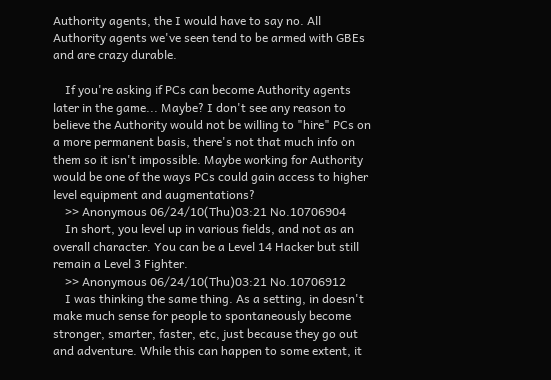Authority agents, the I would have to say no. All Authority agents we've seen tend to be armed with GBEs and are crazy durable.

    If you're asking if PCs can become Authority agents later in the game... Maybe? I don't see any reason to believe the Authority would not be willing to "hire" PCs on a more permanent basis, there's not that much info on them so it isn't impossible. Maybe working for Authority would be one of the ways PCs could gain access to higher level equipment and augmentations?
    >> Anonymous 06/24/10(Thu)03:21 No.10706904
    In short, you level up in various fields, and not as an overall character. You can be a Level 14 Hacker but still remain a Level 3 Fighter.
    >> Anonymous 06/24/10(Thu)03:21 No.10706912
    I was thinking the same thing. As a setting, in doesn't make much sense for people to spontaneously become stronger, smarter, faster, etc, just because they go out and adventure. While this can happen to some extent, it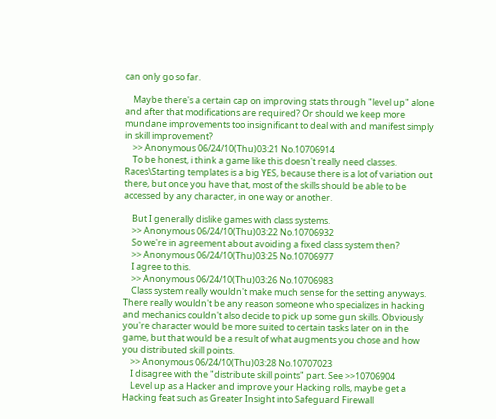can only go so far.

    Maybe there's a certain cap on improving stats through "level up" alone and after that modifications are required? Or should we keep more mundane improvements too insignificant to deal with and manifest simply in skill improvement?
    >> Anonymous 06/24/10(Thu)03:21 No.10706914
    To be honest, i think a game like this doesn't really need classes. Races\Starting templates is a big YES, because there is a lot of variation out there, but once you have that, most of the skills should be able to be accessed by any character, in one way or another.

    But I generally dislike games with class systems.
    >> Anonymous 06/24/10(Thu)03:22 No.10706932
    So we're in agreement about avoiding a fixed class system then?
    >> Anonymous 06/24/10(Thu)03:25 No.10706977
    I agree to this.
    >> Anonymous 06/24/10(Thu)03:26 No.10706983
    Class system really wouldn't make much sense for the setting anyways. There really wouldn't be any reason someone who specializes in hacking and mechanics couldn't also decide to pick up some gun skills. Obviously you're character would be more suited to certain tasks later on in the game, but that would be a result of what augments you chose and how you distributed skill points.
    >> Anonymous 06/24/10(Thu)03:28 No.10707023
    I disagree with the "distribute skill points" part. See >>10706904
    Level up as a Hacker and improve your Hacking rolls, maybe get a Hacking feat such as Greater Insight into Safeguard Firewall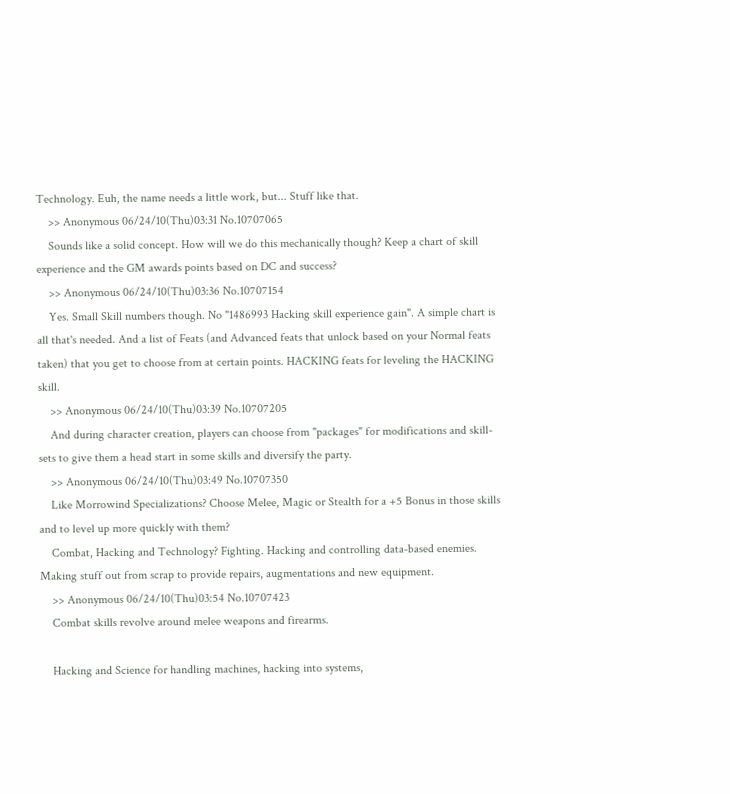Technology. Euh, the name needs a little work, but... Stuff like that.
    >> Anonymous 06/24/10(Thu)03:31 No.10707065
    Sounds like a solid concept. How will we do this mechanically though? Keep a chart of skill experience and the GM awards points based on DC and success?
    >> Anonymous 06/24/10(Thu)03:36 No.10707154
    Yes. Small Skill numbers though. No "1486993 Hacking skill experience gain". A simple chart is all that's needed. And a list of Feats (and Advanced feats that unlock based on your Normal feats taken) that you get to choose from at certain points. HACKING feats for leveling the HACKING skill.
    >> Anonymous 06/24/10(Thu)03:39 No.10707205
    And during character creation, players can choose from "packages" for modifications and skill-sets to give them a head start in some skills and diversify the party.
    >> Anonymous 06/24/10(Thu)03:49 No.10707350
    Like Morrowind Specializations? Choose Melee, Magic or Stealth for a +5 Bonus in those skills and to level up more quickly with them?
    Combat, Hacking and Technology? Fighting. Hacking and controlling data-based enemies. Making stuff out from scrap to provide repairs, augmentations and new equipment.
    >> Anonymous 06/24/10(Thu)03:54 No.10707423
    Combat skills revolve around melee weapons and firearms.

    Hacking and Science for handling machines, hacking into systems,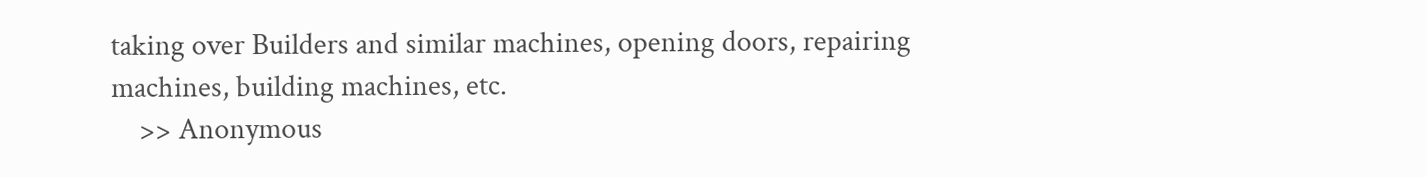taking over Builders and similar machines, opening doors, repairing machines, building machines, etc.
    >> Anonymous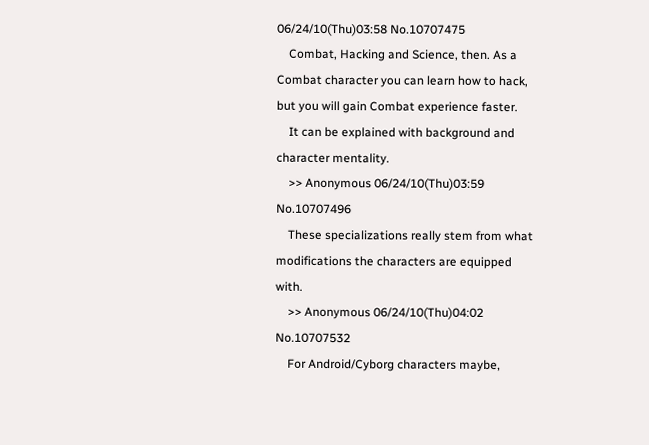06/24/10(Thu)03:58 No.10707475
    Combat, Hacking and Science, then. As a Combat character you can learn how to hack, but you will gain Combat experience faster.
    It can be explained with background and character mentality.
    >> Anonymous 06/24/10(Thu)03:59 No.10707496
    These specializations really stem from what modifications the characters are equipped with.
    >> Anonymous 06/24/10(Thu)04:02 No.10707532
    For Android/Cyborg characters maybe,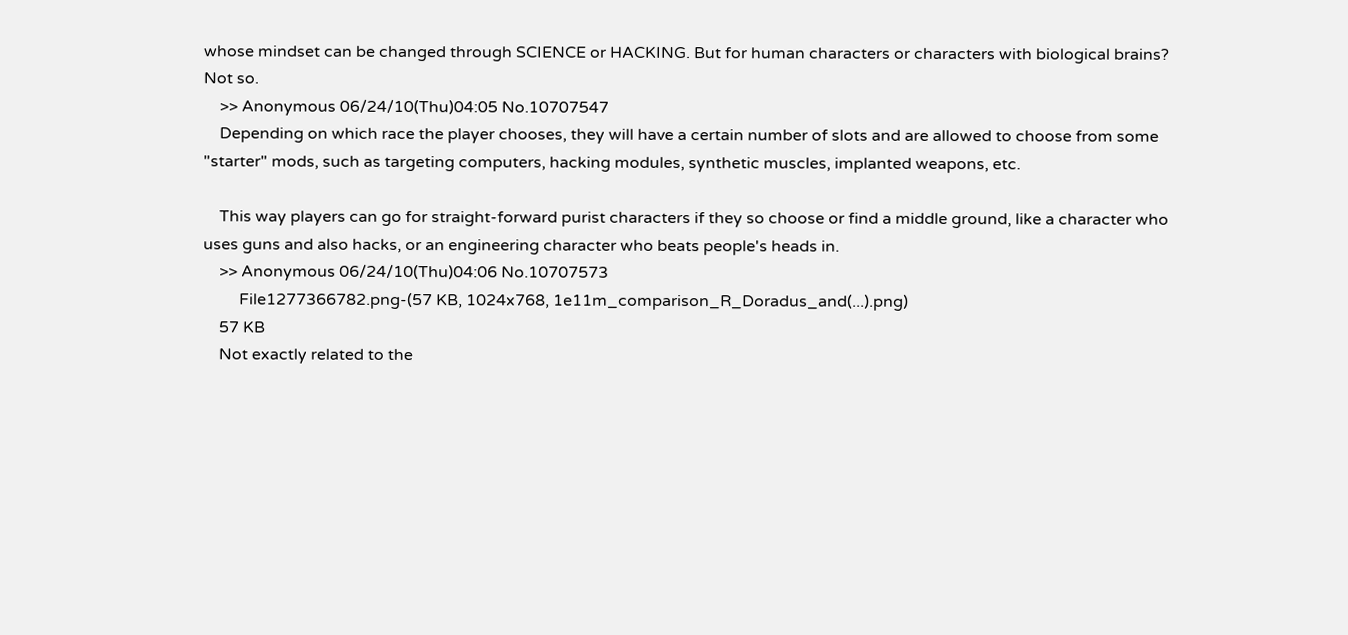whose mindset can be changed through SCIENCE or HACKING. But for human characters or characters with biological brains? Not so.
    >> Anonymous 06/24/10(Thu)04:05 No.10707547
    Depending on which race the player chooses, they will have a certain number of slots and are allowed to choose from some "starter" mods, such as targeting computers, hacking modules, synthetic muscles, implanted weapons, etc.

    This way players can go for straight-forward purist characters if they so choose or find a middle ground, like a character who uses guns and also hacks, or an engineering character who beats people's heads in.
    >> Anonymous 06/24/10(Thu)04:06 No.10707573
         File1277366782.png-(57 KB, 1024x768, 1e11m_comparison_R_Doradus_and(...).png)
    57 KB
    Not exactly related to the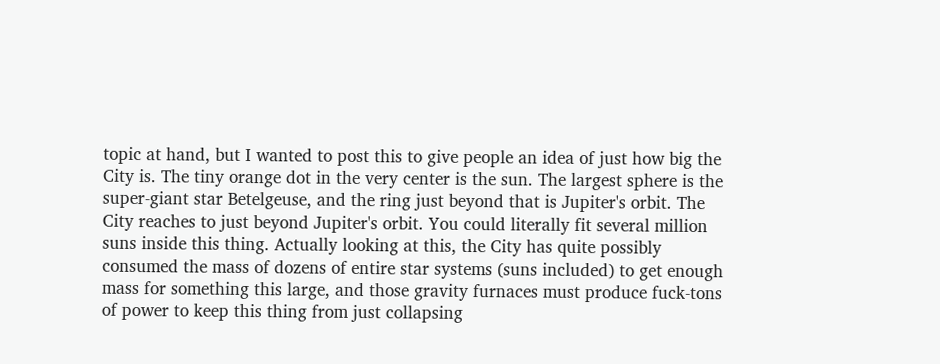topic at hand, but I wanted to post this to give people an idea of just how big the City is. The tiny orange dot in the very center is the sun. The largest sphere is the super-giant star Betelgeuse, and the ring just beyond that is Jupiter's orbit. The City reaches to just beyond Jupiter's orbit. You could literally fit several million suns inside this thing. Actually looking at this, the City has quite possibly consumed the mass of dozens of entire star systems (suns included) to get enough mass for something this large, and those gravity furnaces must produce fuck-tons of power to keep this thing from just collapsing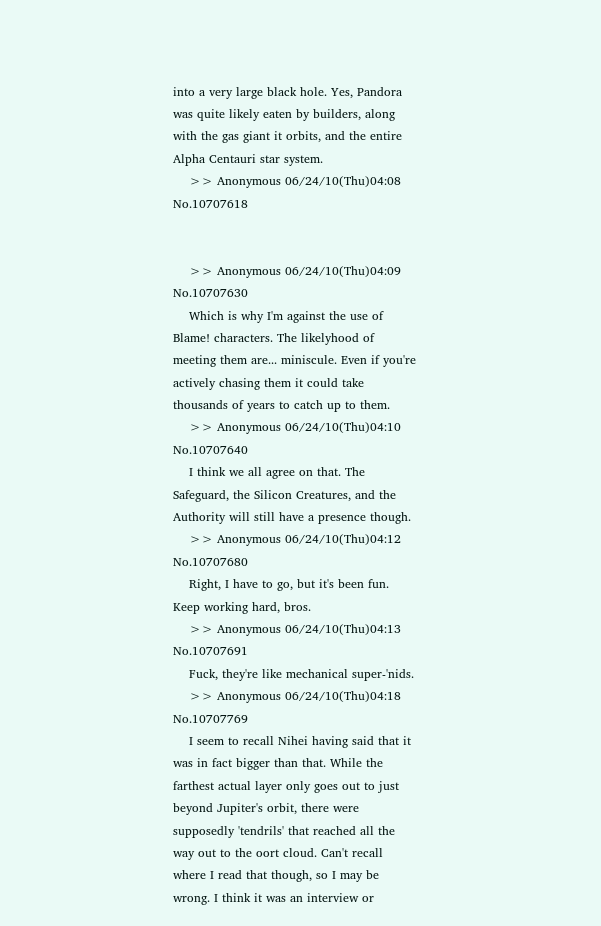into a very large black hole. Yes, Pandora was quite likely eaten by builders, along with the gas giant it orbits, and the entire Alpha Centauri star system.
    >> Anonymous 06/24/10(Thu)04:08 No.10707618


    >> Anonymous 06/24/10(Thu)04:09 No.10707630
    Which is why I'm against the use of Blame! characters. The likelyhood of meeting them are... miniscule. Even if you're actively chasing them it could take thousands of years to catch up to them.
    >> Anonymous 06/24/10(Thu)04:10 No.10707640
    I think we all agree on that. The Safeguard, the Silicon Creatures, and the Authority will still have a presence though.
    >> Anonymous 06/24/10(Thu)04:12 No.10707680
    Right, I have to go, but it's been fun. Keep working hard, bros.
    >> Anonymous 06/24/10(Thu)04:13 No.10707691
    Fuck, they're like mechanical super-'nids.
    >> Anonymous 06/24/10(Thu)04:18 No.10707769
    I seem to recall Nihei having said that it was in fact bigger than that. While the farthest actual layer only goes out to just beyond Jupiter's orbit, there were supposedly 'tendrils' that reached all the way out to the oort cloud. Can't recall where I read that though, so I may be wrong. I think it was an interview or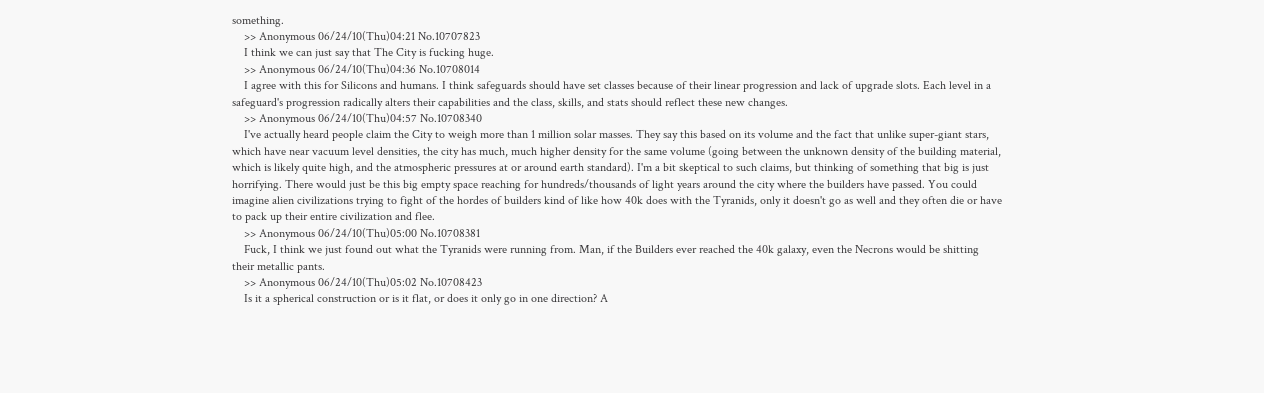something.
    >> Anonymous 06/24/10(Thu)04:21 No.10707823
    I think we can just say that The City is fucking huge.
    >> Anonymous 06/24/10(Thu)04:36 No.10708014
    I agree with this for Silicons and humans. I think safeguards should have set classes because of their linear progression and lack of upgrade slots. Each level in a safeguard's progression radically alters their capabilities and the class, skills, and stats should reflect these new changes.
    >> Anonymous 06/24/10(Thu)04:57 No.10708340
    I've actually heard people claim the City to weigh more than 1 million solar masses. They say this based on its volume and the fact that unlike super-giant stars, which have near vacuum level densities, the city has much, much higher density for the same volume (going between the unknown density of the building material, which is likely quite high, and the atmospheric pressures at or around earth standard). I'm a bit skeptical to such claims, but thinking of something that big is just horrifying. There would just be this big empty space reaching for hundreds/thousands of light years around the city where the builders have passed. You could imagine alien civilizations trying to fight of the hordes of builders kind of like how 40k does with the Tyranids, only it doesn't go as well and they often die or have to pack up their entire civilization and flee.
    >> Anonymous 06/24/10(Thu)05:00 No.10708381
    Fuck, I think we just found out what the Tyranids were running from. Man, if the Builders ever reached the 40k galaxy, even the Necrons would be shitting their metallic pants.
    >> Anonymous 06/24/10(Thu)05:02 No.10708423
    Is it a spherical construction or is it flat, or does it only go in one direction? A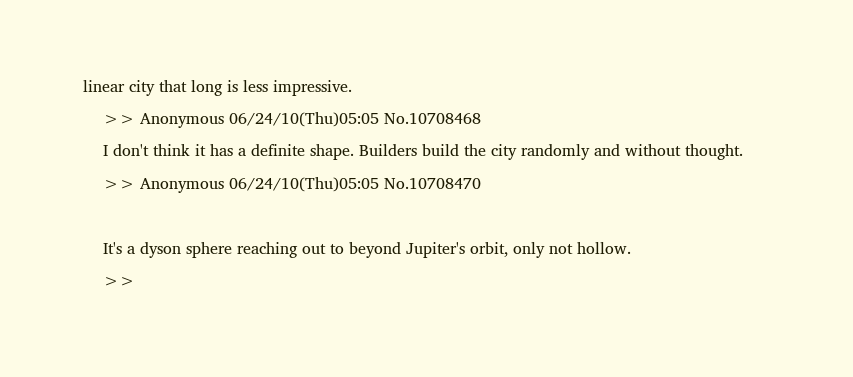linear city that long is less impressive.
    >> Anonymous 06/24/10(Thu)05:05 No.10708468
    I don't think it has a definite shape. Builders build the city randomly and without thought.
    >> Anonymous 06/24/10(Thu)05:05 No.10708470

    It's a dyson sphere reaching out to beyond Jupiter's orbit, only not hollow.
    >>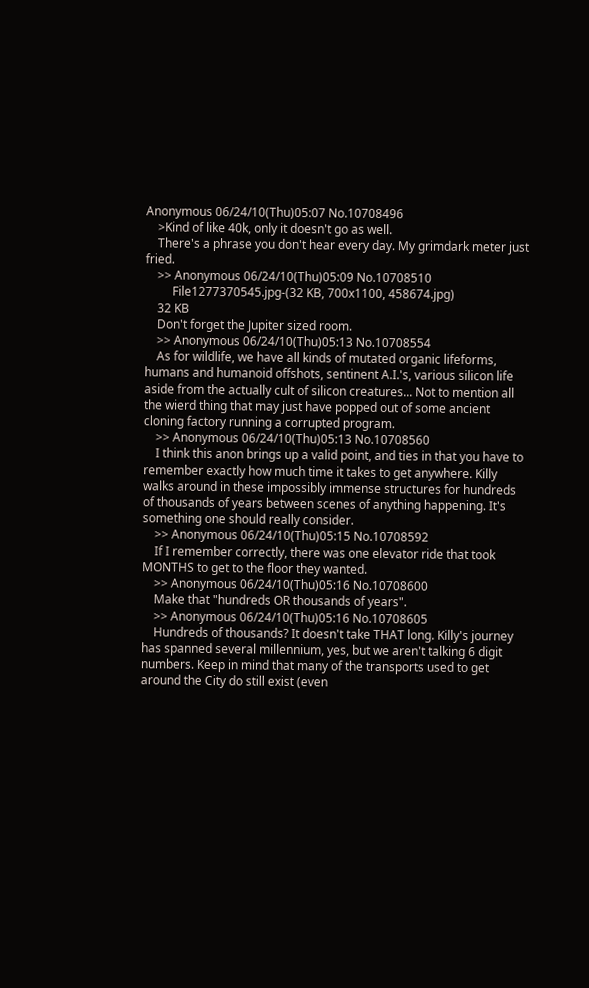Anonymous 06/24/10(Thu)05:07 No.10708496
    >Kind of like 40k, only it doesn't go as well.
    There's a phrase you don't hear every day. My grimdark meter just fried.
    >> Anonymous 06/24/10(Thu)05:09 No.10708510
         File1277370545.jpg-(32 KB, 700x1100, 458674.jpg)
    32 KB
    Don't forget the Jupiter sized room.
    >> Anonymous 06/24/10(Thu)05:13 No.10708554
    As for wildlife, we have all kinds of mutated organic lifeforms, humans and humanoid offshots, sentinent A.I.'s, various silicon life aside from the actually cult of silicon creatures... Not to mention all the wierd thing that may just have popped out of some ancient cloning factory running a corrupted program.
    >> Anonymous 06/24/10(Thu)05:13 No.10708560
    I think this anon brings up a valid point, and ties in that you have to remember exactly how much time it takes to get anywhere. Killy walks around in these impossibly immense structures for hundreds of thousands of years between scenes of anything happening. It's something one should really consider.
    >> Anonymous 06/24/10(Thu)05:15 No.10708592
    If I remember correctly, there was one elevator ride that took MONTHS to get to the floor they wanted.
    >> Anonymous 06/24/10(Thu)05:16 No.10708600
    Make that "hundreds OR thousands of years".
    >> Anonymous 06/24/10(Thu)05:16 No.10708605
    Hundreds of thousands? It doesn't take THAT long. Killy's journey has spanned several millennium, yes, but we aren't talking 6 digit numbers. Keep in mind that many of the transports used to get around the City do still exist (even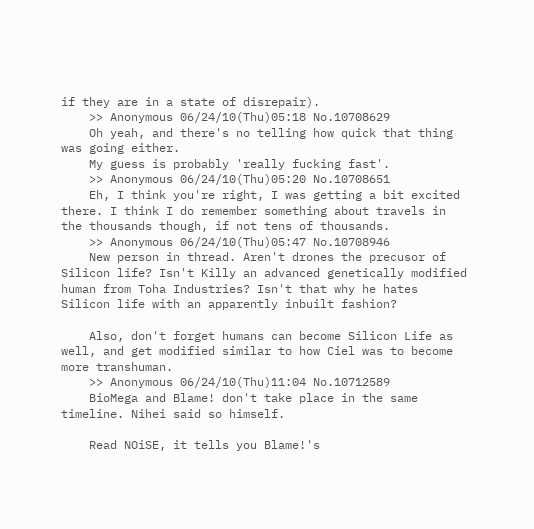if they are in a state of disrepair).
    >> Anonymous 06/24/10(Thu)05:18 No.10708629
    Oh yeah, and there's no telling how quick that thing was going either.
    My guess is probably 'really fucking fast'.
    >> Anonymous 06/24/10(Thu)05:20 No.10708651
    Eh, I think you're right, I was getting a bit excited there. I think I do remember something about travels in the thousands though, if not tens of thousands.
    >> Anonymous 06/24/10(Thu)05:47 No.10708946
    New person in thread. Aren't drones the precusor of Silicon life? Isn't Killy an advanced genetically modified human from Toha Industries? Isn't that why he hates Silicon life with an apparently inbuilt fashion?

    Also, don't forget humans can become Silicon Life as well, and get modified similar to how Ciel was to become more transhuman.
    >> Anonymous 06/24/10(Thu)11:04 No.10712589
    BioMega and Blame! don't take place in the same timeline. Nihei said so himself.

    Read NOiSE, it tells you Blame!'s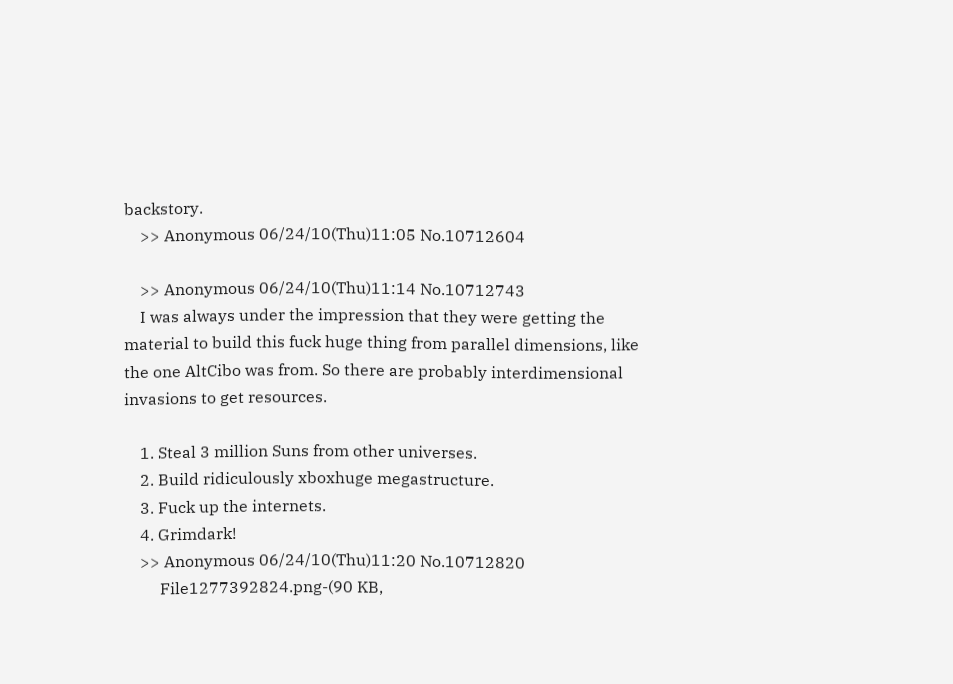backstory.
    >> Anonymous 06/24/10(Thu)11:05 No.10712604

    >> Anonymous 06/24/10(Thu)11:14 No.10712743
    I was always under the impression that they were getting the material to build this fuck huge thing from parallel dimensions, like the one AltCibo was from. So there are probably interdimensional invasions to get resources.

    1. Steal 3 million Suns from other universes.
    2. Build ridiculously xboxhuge megastructure.
    3. Fuck up the internets.
    4. Grimdark!
    >> Anonymous 06/24/10(Thu)11:20 No.10712820
         File1277392824.png-(90 KB,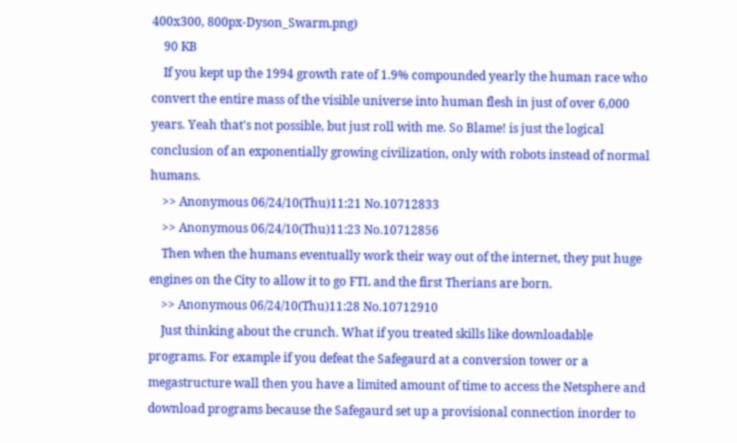400x300, 800px-Dyson_Swarm.png)
    90 KB
    If you kept up the 1994 growth rate of 1.9% compounded yearly the human race who convert the entire mass of the visible universe into human flesh in just of over 6,000 years. Yeah that's not possible, but just roll with me. So Blame! is just the logical conclusion of an exponentially growing civilization, only with robots instead of normal humans.
    >> Anonymous 06/24/10(Thu)11:21 No.10712833
    >> Anonymous 06/24/10(Thu)11:23 No.10712856
    Then when the humans eventually work their way out of the internet, they put huge engines on the City to allow it to go FTL and the first Therians are born.
    >> Anonymous 06/24/10(Thu)11:28 No.10712910
    Just thinking about the crunch. What if you treated skills like downloadable programs. For example if you defeat the Safegaurd at a conversion tower or a megastructure wall then you have a limited amount of time to access the Netsphere and download programs because the Safegaurd set up a provisional connection inorder to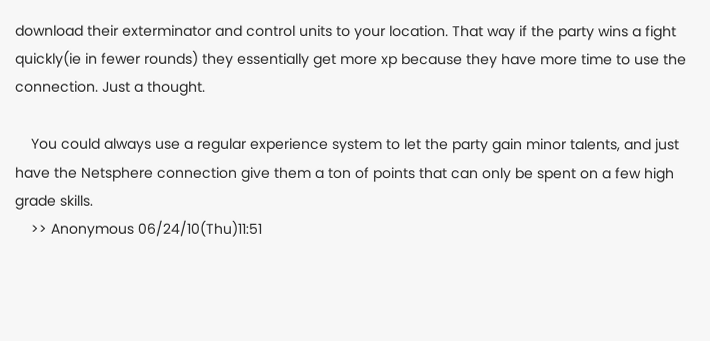download their exterminator and control units to your location. That way if the party wins a fight quickly(ie in fewer rounds) they essentially get more xp because they have more time to use the connection. Just a thought.

    You could always use a regular experience system to let the party gain minor talents, and just have the Netsphere connection give them a ton of points that can only be spent on a few high grade skills.
    >> Anonymous 06/24/10(Thu)11:51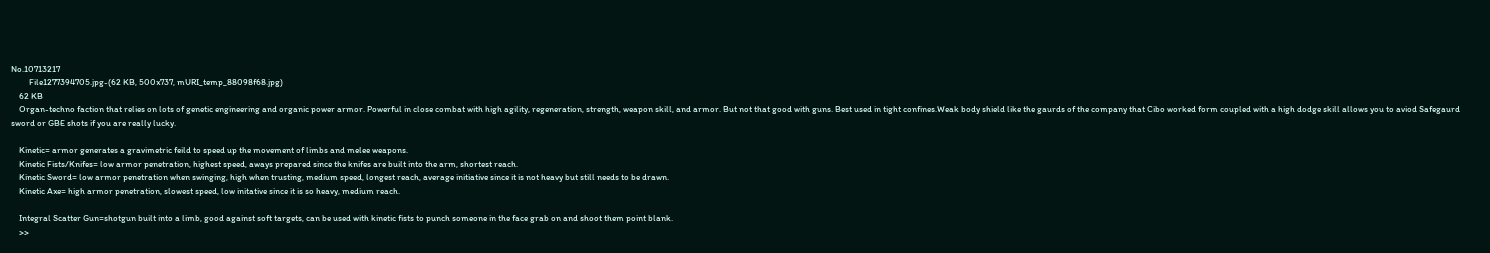No.10713217
         File1277394705.jpg-(62 KB, 500x737, mURI_temp_88098f68.jpg)
    62 KB
    Organ-techno faction that relies on lots of genetic engineering and organic power armor. Powerful in close combat with high agility, regeneration, strength, weapon skill, and armor. But not that good with guns. Best used in tight confines.Weak body shield like the gaurds of the company that Cibo worked form coupled with a high dodge skill allows you to aviod Safegaurd sword or GBE shots if you are really lucky.

    Kinetic= armor generates a gravimetric feild to speed up the movement of limbs and melee weapons.
    Kinetic Fists/Knifes= low armor penetration, highest speed, aways prepared since the knifes are built into the arm, shortest reach.
    Kinetic Sword= low armor penetration when swinging, high when trusting, medium speed, longest reach, average initiative since it is not heavy but still needs to be drawn.
    Kinetic Axe= high armor penetration, slowest speed, low initative since it is so heavy, medium reach.

    Integral Scatter Gun=shotgun built into a limb, good against soft targets, can be used with kinetic fists to punch someone in the face grab on and shoot them point blank.
    >>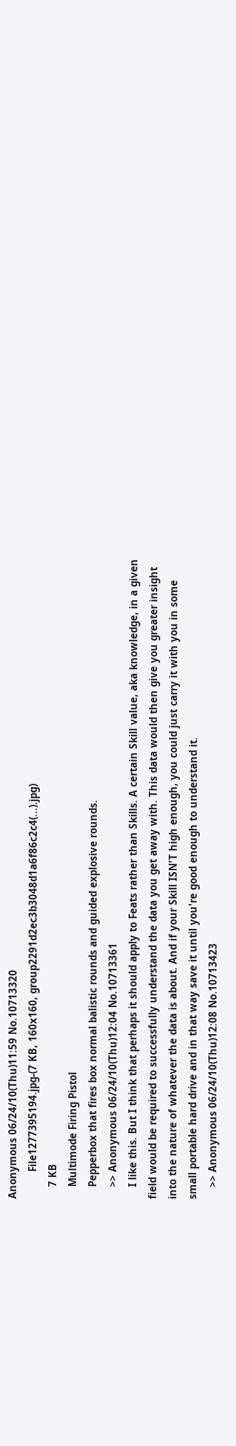Anonymous 06/24/10(Thu)11:59 No.10713320
         File1277395194.jpg-(7 KB, 160x160, group2291d2ec3b3048d1a6f86c2c4(...).jpg)
    7 KB
    Multimode Firing Pistol
    Pepperbox that fires box normal balistic rounds and guided explosive rounds.
    >> Anonymous 06/24/10(Thu)12:04 No.10713361
    I like this. But I think that perhaps it should apply to Feats rather than Skills. A certain Skill value, aka knowledge, in a given field would be required to successfully understand the data you get away with. This data would then give you greater insight into the nature of whatever the data is about. And if your Skill ISN'T high enough, you could just carry it with you in some small portable hard drive and in that way save it until you're good enough to understand it.
    >> Anonymous 06/24/10(Thu)12:08 No.10713423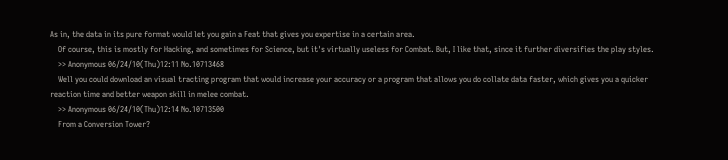As in, the data in its pure format would let you gain a Feat that gives you expertise in a certain area.
    Of course, this is mostly for Hacking, and sometimes for Science, but it's virtually useless for Combat. But, I like that, since it further diversifies the play styles.
    >> Anonymous 06/24/10(Thu)12:11 No.10713468
    Well you could download an visual tracting program that would increase your accuracy or a program that allows you do collate data faster, which gives you a quicker reaction time and better weapon skill in melee combat.
    >> Anonymous 06/24/10(Thu)12:14 No.10713500
    From a Conversion Tower?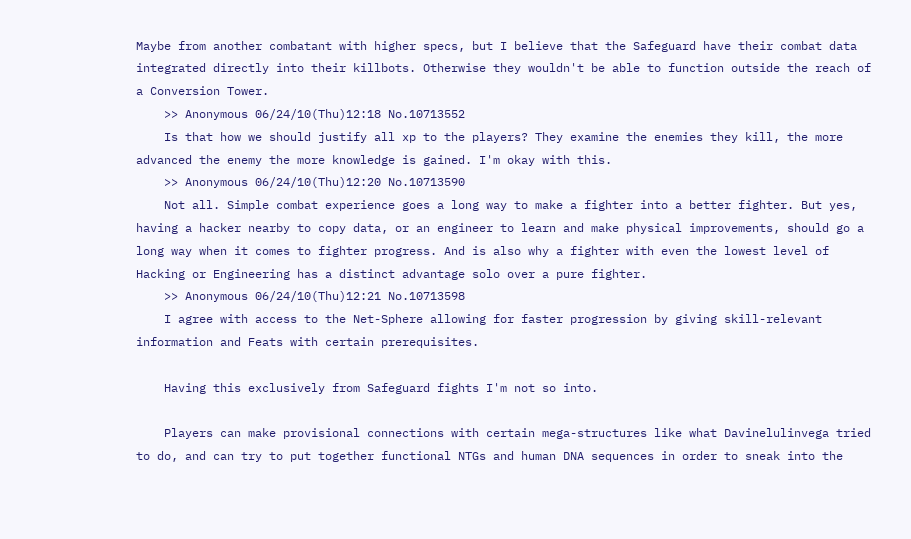Maybe from another combatant with higher specs, but I believe that the Safeguard have their combat data integrated directly into their killbots. Otherwise they wouldn't be able to function outside the reach of a Conversion Tower.
    >> Anonymous 06/24/10(Thu)12:18 No.10713552
    Is that how we should justify all xp to the players? They examine the enemies they kill, the more advanced the enemy the more knowledge is gained. I'm okay with this.
    >> Anonymous 06/24/10(Thu)12:20 No.10713590
    Not all. Simple combat experience goes a long way to make a fighter into a better fighter. But yes, having a hacker nearby to copy data, or an engineer to learn and make physical improvements, should go a long way when it comes to fighter progress. And is also why a fighter with even the lowest level of Hacking or Engineering has a distinct advantage solo over a pure fighter.
    >> Anonymous 06/24/10(Thu)12:21 No.10713598
    I agree with access to the Net-Sphere allowing for faster progression by giving skill-relevant information and Feats with certain prerequisites.

    Having this exclusively from Safeguard fights I'm not so into.

    Players can make provisional connections with certain mega-structures like what Davinelulinvega tried to do, and can try to put together functional NTGs and human DNA sequences in order to sneak into the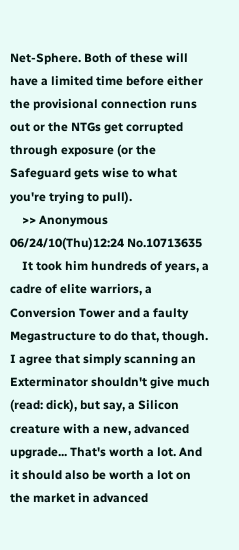Net-Sphere. Both of these will have a limited time before either the provisional connection runs out or the NTGs get corrupted through exposure (or the Safeguard gets wise to what you're trying to pull).
    >> Anonymous 06/24/10(Thu)12:24 No.10713635
    It took him hundreds of years, a cadre of elite warriors, a Conversion Tower and a faulty Megastructure to do that, though. I agree that simply scanning an Exterminator shouldn't give much (read: dick), but say, a Silicon creature with a new, advanced upgrade... That's worth a lot. And it should also be worth a lot on the market in advanced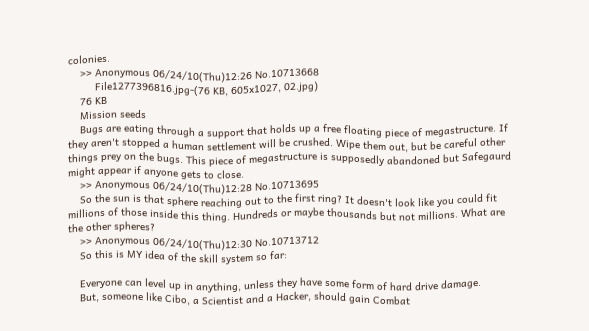colonies.
    >> Anonymous 06/24/10(Thu)12:26 No.10713668
         File1277396816.jpg-(76 KB, 605x1027, 02.jpg)
    76 KB
    Mission seeds
    Bugs are eating through a support that holds up a free floating piece of megastructure. If they aren't stopped a human settlement will be crushed. Wipe them out, but be careful other things prey on the bugs. This piece of megastructure is supposedly abandoned but Safegaurd might appear if anyone gets to close.
    >> Anonymous 06/24/10(Thu)12:28 No.10713695
    So the sun is that sphere reaching out to the first ring? It doesn't look like you could fit millions of those inside this thing. Hundreds or maybe thousands but not millions. What are the other spheres?
    >> Anonymous 06/24/10(Thu)12:30 No.10713712
    So this is MY idea of the skill system so far:

    Everyone can level up in anything, unless they have some form of hard drive damage.
    But, someone like Cibo, a Scientist and a Hacker, should gain Combat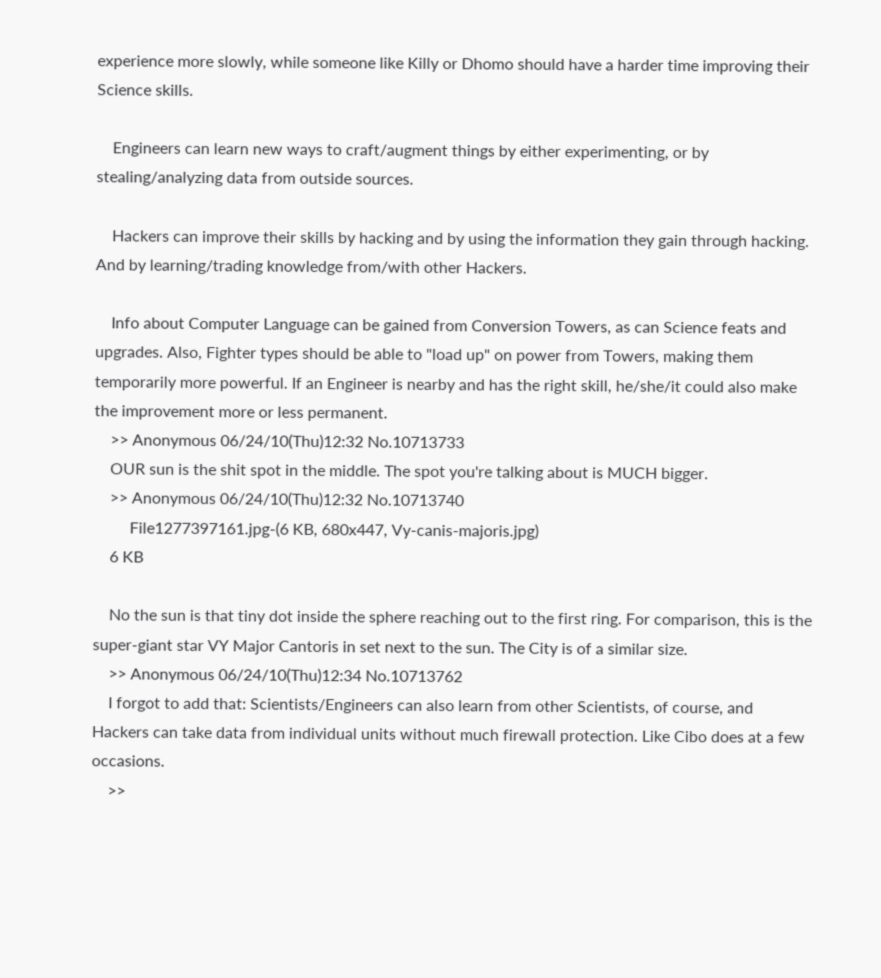experience more slowly, while someone like Killy or Dhomo should have a harder time improving their Science skills.

    Engineers can learn new ways to craft/augment things by either experimenting, or by stealing/analyzing data from outside sources.

    Hackers can improve their skills by hacking and by using the information they gain through hacking. And by learning/trading knowledge from/with other Hackers.

    Info about Computer Language can be gained from Conversion Towers, as can Science feats and upgrades. Also, Fighter types should be able to "load up" on power from Towers, making them temporarily more powerful. If an Engineer is nearby and has the right skill, he/she/it could also make the improvement more or less permanent.
    >> Anonymous 06/24/10(Thu)12:32 No.10713733
    OUR sun is the shit spot in the middle. The spot you're talking about is MUCH bigger.
    >> Anonymous 06/24/10(Thu)12:32 No.10713740
         File1277397161.jpg-(6 KB, 680x447, Vy-canis-majoris.jpg)
    6 KB

    No the sun is that tiny dot inside the sphere reaching out to the first ring. For comparison, this is the super-giant star VY Major Cantoris in set next to the sun. The City is of a similar size.
    >> Anonymous 06/24/10(Thu)12:34 No.10713762
    I forgot to add that: Scientists/Engineers can also learn from other Scientists, of course, and Hackers can take data from individual units without much firewall protection. Like Cibo does at a few occasions.
    >>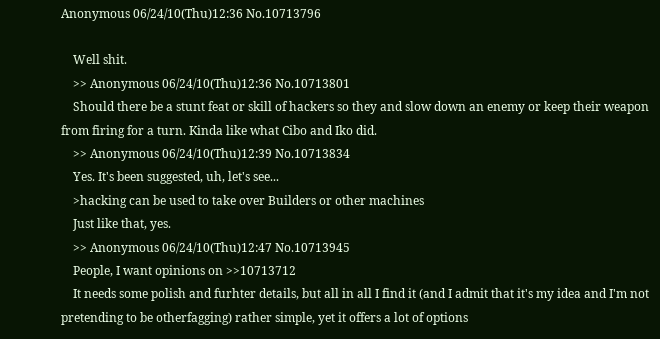Anonymous 06/24/10(Thu)12:36 No.10713796

    Well shit.
    >> Anonymous 06/24/10(Thu)12:36 No.10713801
    Should there be a stunt feat or skill of hackers so they and slow down an enemy or keep their weapon from firing for a turn. Kinda like what Cibo and Iko did.
    >> Anonymous 06/24/10(Thu)12:39 No.10713834
    Yes. It's been suggested, uh, let's see...
    >hacking can be used to take over Builders or other machines
    Just like that, yes.
    >> Anonymous 06/24/10(Thu)12:47 No.10713945
    People, I want opinions on >>10713712
    It needs some polish and furhter details, but all in all I find it (and I admit that it's my idea and I'm not pretending to be otherfagging) rather simple, yet it offers a lot of options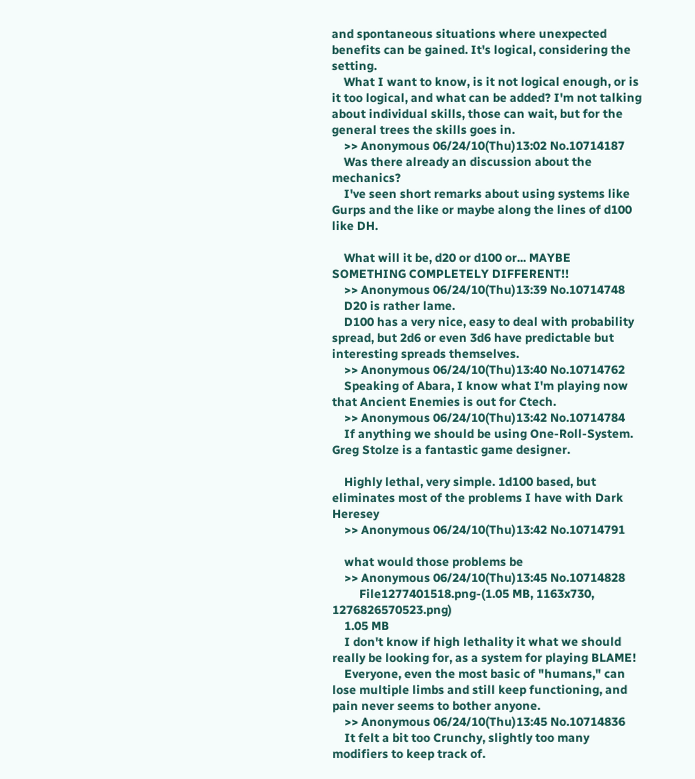and spontaneous situations where unexpected benefits can be gained. It's logical, considering the setting.
    What I want to know, is it not logical enough, or is it too logical, and what can be added? I'm not talking about individual skills, those can wait, but for the general trees the skills goes in.
    >> Anonymous 06/24/10(Thu)13:02 No.10714187
    Was there already an discussion about the mechanics?
    I've seen short remarks about using systems like Gurps and the like or maybe along the lines of d100 like DH.

    What will it be, d20 or d100 or... MAYBE SOMETHING COMPLETELY DIFFERENT!!
    >> Anonymous 06/24/10(Thu)13:39 No.10714748
    D20 is rather lame.
    D100 has a very nice, easy to deal with probability spread, but 2d6 or even 3d6 have predictable but interesting spreads themselves.
    >> Anonymous 06/24/10(Thu)13:40 No.10714762
    Speaking of Abara, I know what I'm playing now that Ancient Enemies is out for Ctech.
    >> Anonymous 06/24/10(Thu)13:42 No.10714784
    If anything we should be using One-Roll-System. Greg Stolze is a fantastic game designer.

    Highly lethal, very simple. 1d100 based, but eliminates most of the problems I have with Dark Heresey
    >> Anonymous 06/24/10(Thu)13:42 No.10714791

    what would those problems be
    >> Anonymous 06/24/10(Thu)13:45 No.10714828
         File1277401518.png-(1.05 MB, 1163x730, 1276826570523.png)
    1.05 MB
    I don't know if high lethality it what we should really be looking for, as a system for playing BLAME!
    Everyone, even the most basic of "humans," can lose multiple limbs and still keep functioning, and pain never seems to bother anyone.
    >> Anonymous 06/24/10(Thu)13:45 No.10714836
    It felt a bit too Crunchy, slightly too many modifiers to keep track of.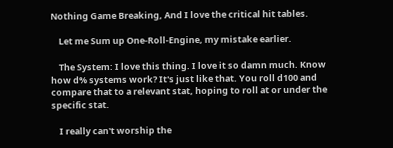Nothing Game Breaking, And I love the critical hit tables.

    Let me Sum up One-Roll-Engine, my mistake earlier.

    The System: I love this thing. I love it so damn much. Know how d% systems work? It's just like that. You roll d100 and compare that to a relevant stat, hoping to roll at or under the specific stat.

    I really can't worship the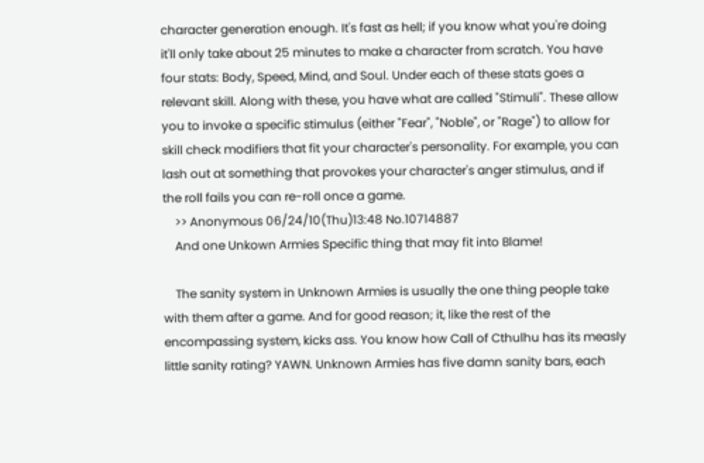character generation enough. It's fast as hell; if you know what you're doing it'll only take about 25 minutes to make a character from scratch. You have four stats: Body, Speed, Mind, and Soul. Under each of these stats goes a relevant skill. Along with these, you have what are called "Stimuli". These allow you to invoke a specific stimulus (either "Fear", "Noble", or "Rage") to allow for skill check modifiers that fit your character's personality. For example, you can lash out at something that provokes your character's anger stimulus, and if the roll fails you can re-roll once a game.
    >> Anonymous 06/24/10(Thu)13:48 No.10714887
    And one Unkown Armies Specific thing that may fit into Blame!

    The sanity system in Unknown Armies is usually the one thing people take with them after a game. And for good reason; it, like the rest of the encompassing system, kicks ass. You know how Call of Cthulhu has its measly little sanity rating? YAWN. Unknown Armies has five damn sanity bars, each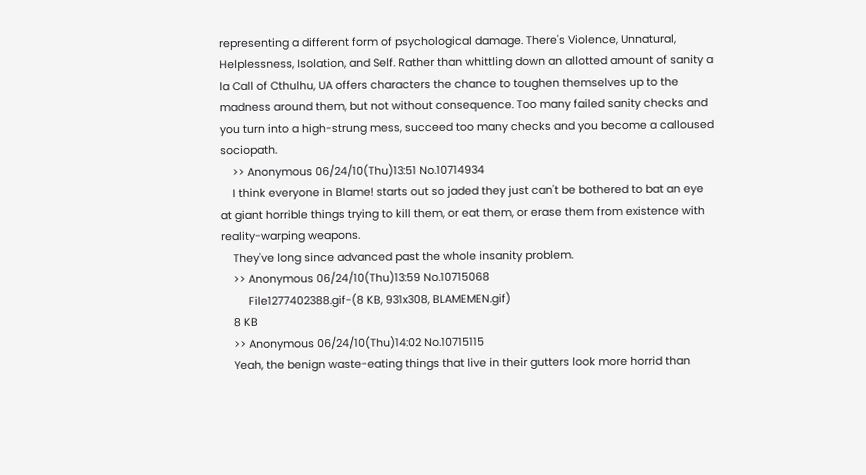representing a different form of psychological damage. There's Violence, Unnatural, Helplessness, Isolation, and Self. Rather than whittling down an allotted amount of sanity a la Call of Cthulhu, UA offers characters the chance to toughen themselves up to the madness around them, but not without consequence. Too many failed sanity checks and you turn into a high-strung mess, succeed too many checks and you become a calloused sociopath.
    >> Anonymous 06/24/10(Thu)13:51 No.10714934
    I think everyone in Blame! starts out so jaded they just can't be bothered to bat an eye at giant horrible things trying to kill them, or eat them, or erase them from existence with reality-warping weapons.
    They've long since advanced past the whole insanity problem.
    >> Anonymous 06/24/10(Thu)13:59 No.10715068
         File1277402388.gif-(8 KB, 931x308, BLAMEMEN.gif)
    8 KB
    >> Anonymous 06/24/10(Thu)14:02 No.10715115
    Yeah, the benign waste-eating things that live in their gutters look more horrid than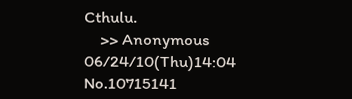Cthulu.
    >> Anonymous 06/24/10(Thu)14:04 No.10715141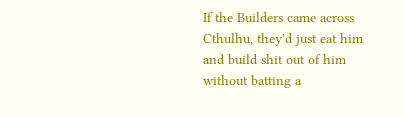If the Builders came across Cthulhu, they'd just eat him and build shit out of him without batting a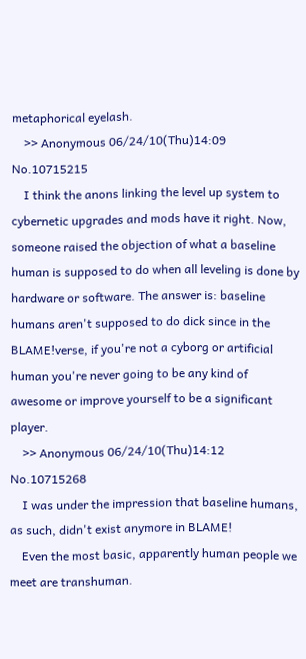metaphorical eyelash.
    >> Anonymous 06/24/10(Thu)14:09 No.10715215
    I think the anons linking the level up system to cybernetic upgrades and mods have it right. Now, someone raised the objection of what a baseline human is supposed to do when all leveling is done by hardware or software. The answer is: baseline humans aren't supposed to do dick since in the BLAME!verse, if you're not a cyborg or artificial human you're never going to be any kind of awesome or improve yourself to be a significant player.
    >> Anonymous 06/24/10(Thu)14:12 No.10715268
    I was under the impression that baseline humans, as such, didn't exist anymore in BLAME!
    Even the most basic, apparently human people we meet are transhuman.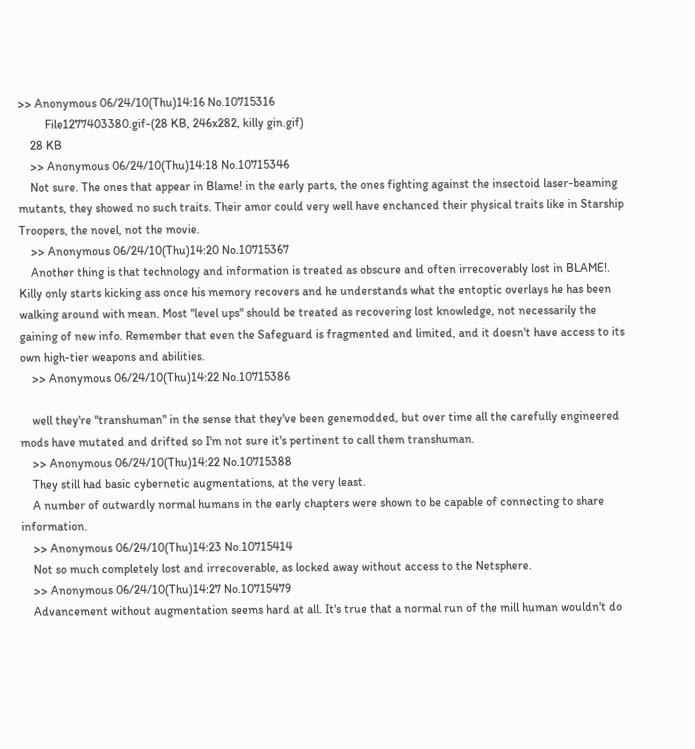>> Anonymous 06/24/10(Thu)14:16 No.10715316
         File1277403380.gif-(28 KB, 246x282, killy gin.gif)
    28 KB
    >> Anonymous 06/24/10(Thu)14:18 No.10715346
    Not sure. The ones that appear in Blame! in the early parts, the ones fighting against the insectoid laser-beaming mutants, they showed no such traits. Their amor could very well have enchanced their physical traits like in Starship Troopers, the novel, not the movie.
    >> Anonymous 06/24/10(Thu)14:20 No.10715367
    Another thing is that technology and information is treated as obscure and often irrecoverably lost in BLAME!. Killy only starts kicking ass once his memory recovers and he understands what the entoptic overlays he has been walking around with mean. Most "level ups" should be treated as recovering lost knowledge, not necessarily the gaining of new info. Remember that even the Safeguard is fragmented and limited, and it doesn't have access to its own high-tier weapons and abilities.
    >> Anonymous 06/24/10(Thu)14:22 No.10715386

    well they're "transhuman" in the sense that they've been genemodded, but over time all the carefully engineered mods have mutated and drifted so I'm not sure it's pertinent to call them transhuman.
    >> Anonymous 06/24/10(Thu)14:22 No.10715388
    They still had basic cybernetic augmentations, at the very least.
    A number of outwardly normal humans in the early chapters were shown to be capable of connecting to share information.
    >> Anonymous 06/24/10(Thu)14:23 No.10715414
    Not so much completely lost and irrecoverable, as locked away without access to the Netsphere.
    >> Anonymous 06/24/10(Thu)14:27 No.10715479
    Advancement without augmentation seems hard at all. It's true that a normal run of the mill human wouldn't do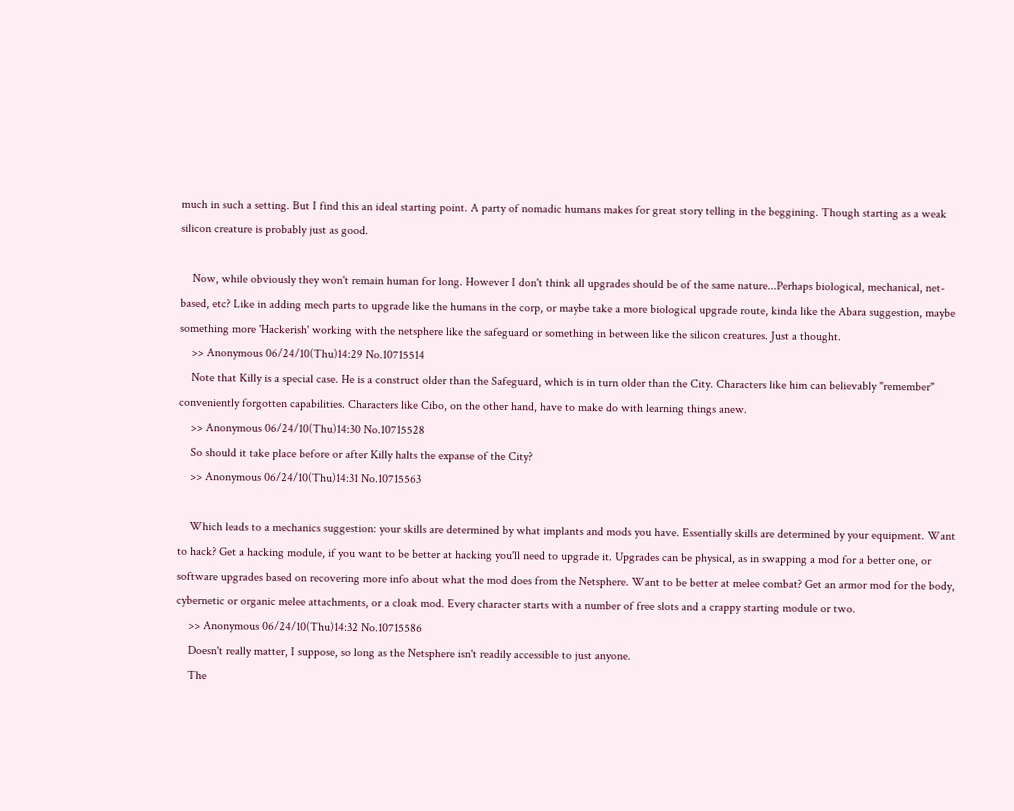much in such a setting. But I find this an ideal starting point. A party of nomadic humans makes for great story telling in the beggining. Though starting as a weak silicon creature is probably just as good.

    Now, while obviously they won't remain human for long. However I don't think all upgrades should be of the same nature...Perhaps biological, mechanical, net-based, etc? Like in adding mech parts to upgrade like the humans in the corp, or maybe take a more biological upgrade route, kinda like the Abara suggestion, maybe something more 'Hackerish' working with the netsphere like the safeguard or something in between like the silicon creatures. Just a thought.
    >> Anonymous 06/24/10(Thu)14:29 No.10715514
    Note that Killy is a special case. He is a construct older than the Safeguard, which is in turn older than the City. Characters like him can believably "remember" conveniently forgotten capabilities. Characters like Cibo, on the other hand, have to make do with learning things anew.
    >> Anonymous 06/24/10(Thu)14:30 No.10715528
    So should it take place before or after Killy halts the expanse of the City?
    >> Anonymous 06/24/10(Thu)14:31 No.10715563

    Which leads to a mechanics suggestion: your skills are determined by what implants and mods you have. Essentially skills are determined by your equipment. Want to hack? Get a hacking module, if you want to be better at hacking you'll need to upgrade it. Upgrades can be physical, as in swapping a mod for a better one, or software upgrades based on recovering more info about what the mod does from the Netsphere. Want to be better at melee combat? Get an armor mod for the body, cybernetic or organic melee attachments, or a cloak mod. Every character starts with a number of free slots and a crappy starting module or two.
    >> Anonymous 06/24/10(Thu)14:32 No.10715586
    Doesn't really matter, I suppose, so long as the Netsphere isn't readily accessible to just anyone.
    The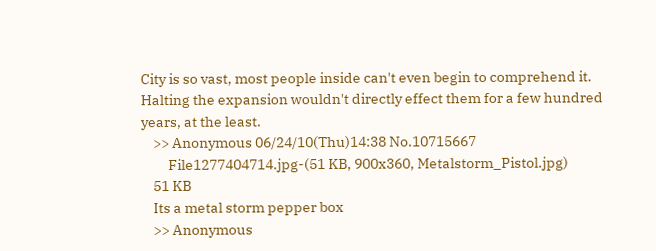City is so vast, most people inside can't even begin to comprehend it. Halting the expansion wouldn't directly effect them for a few hundred years, at the least.
    >> Anonymous 06/24/10(Thu)14:38 No.10715667
         File1277404714.jpg-(51 KB, 900x360, Metalstorm_Pistol.jpg)
    51 KB
    Its a metal storm pepper box
    >> Anonymous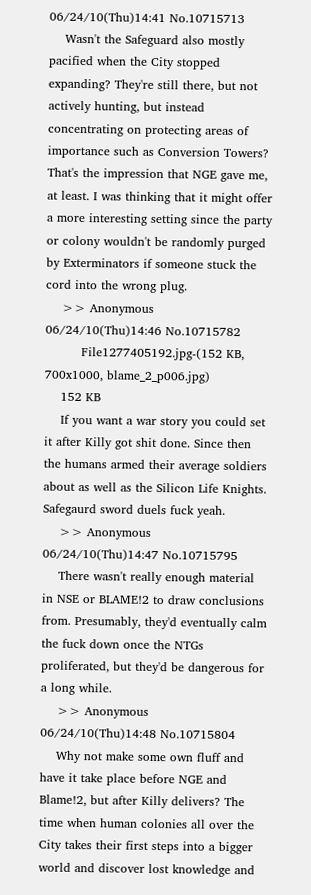06/24/10(Thu)14:41 No.10715713
    Wasn't the Safeguard also mostly pacified when the City stopped expanding? They're still there, but not actively hunting, but instead concentrating on protecting areas of importance such as Conversion Towers? That's the impression that NGE gave me, at least. I was thinking that it might offer a more interesting setting since the party or colony wouldn't be randomly purged by Exterminators if someone stuck the cord into the wrong plug.
    >> Anonymous 06/24/10(Thu)14:46 No.10715782
         File1277405192.jpg-(152 KB, 700x1000, blame_2_p006.jpg)
    152 KB
    If you want a war story you could set it after Killy got shit done. Since then the humans armed their average soldiers about as well as the Silicon Life Knights. Safegaurd sword duels fuck yeah.
    >> Anonymous 06/24/10(Thu)14:47 No.10715795
    There wasn't really enough material in NSE or BLAME!2 to draw conclusions from. Presumably, they'd eventually calm the fuck down once the NTGs proliferated, but they'd be dangerous for a long while.
    >> Anonymous 06/24/10(Thu)14:48 No.10715804
    Why not make some own fluff and have it take place before NGE and Blame!2, but after Killy delivers? The time when human colonies all over the City takes their first steps into a bigger world and discover lost knowledge and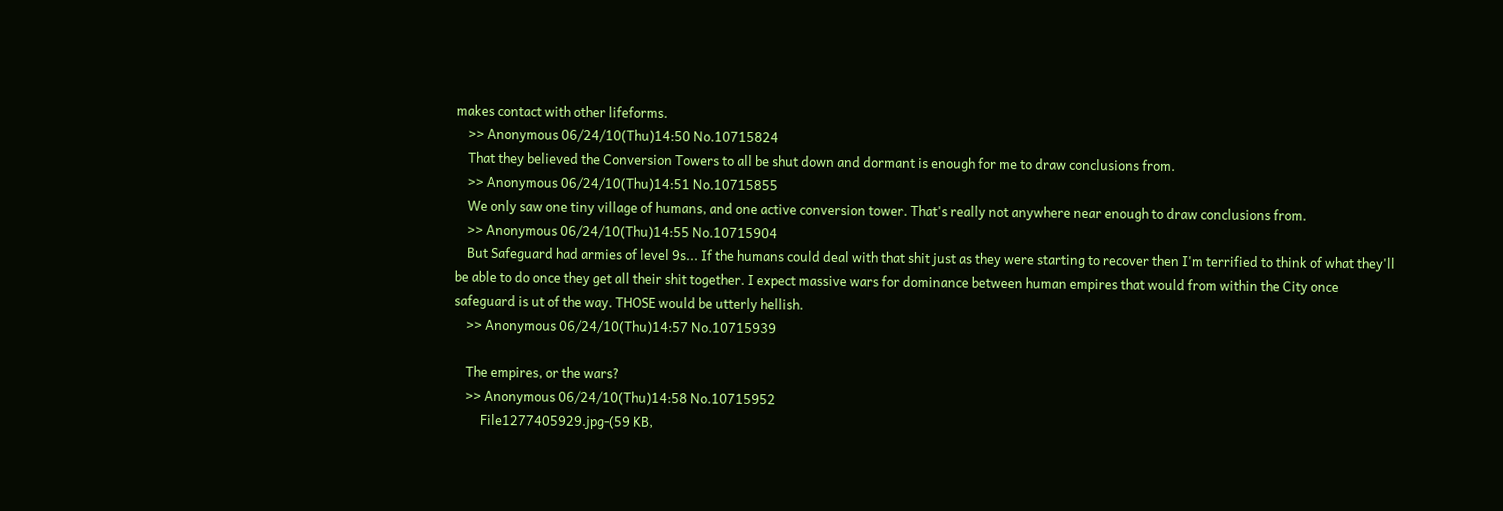makes contact with other lifeforms.
    >> Anonymous 06/24/10(Thu)14:50 No.10715824
    That they believed the Conversion Towers to all be shut down and dormant is enough for me to draw conclusions from.
    >> Anonymous 06/24/10(Thu)14:51 No.10715855
    We only saw one tiny village of humans, and one active conversion tower. That's really not anywhere near enough to draw conclusions from.
    >> Anonymous 06/24/10(Thu)14:55 No.10715904
    But Safeguard had armies of level 9s... If the humans could deal with that shit just as they were starting to recover then I'm terrified to think of what they'll be able to do once they get all their shit together. I expect massive wars for dominance between human empires that would from within the City once safeguard is ut of the way. THOSE would be utterly hellish.
    >> Anonymous 06/24/10(Thu)14:57 No.10715939

    The empires, or the wars?
    >> Anonymous 06/24/10(Thu)14:58 No.10715952
         File1277405929.jpg-(59 KB,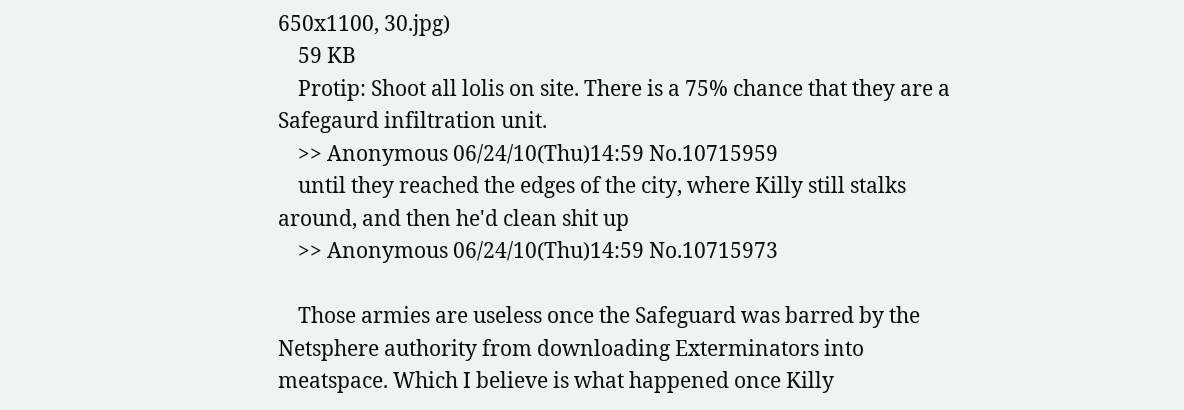650x1100, 30.jpg)
    59 KB
    Protip: Shoot all lolis on site. There is a 75% chance that they are a Safegaurd infiltration unit.
    >> Anonymous 06/24/10(Thu)14:59 No.10715959
    until they reached the edges of the city, where Killy still stalks around, and then he'd clean shit up
    >> Anonymous 06/24/10(Thu)14:59 No.10715973

    Those armies are useless once the Safeguard was barred by the Netsphere authority from downloading Exterminators into meatspace. Which I believe is what happened once Killy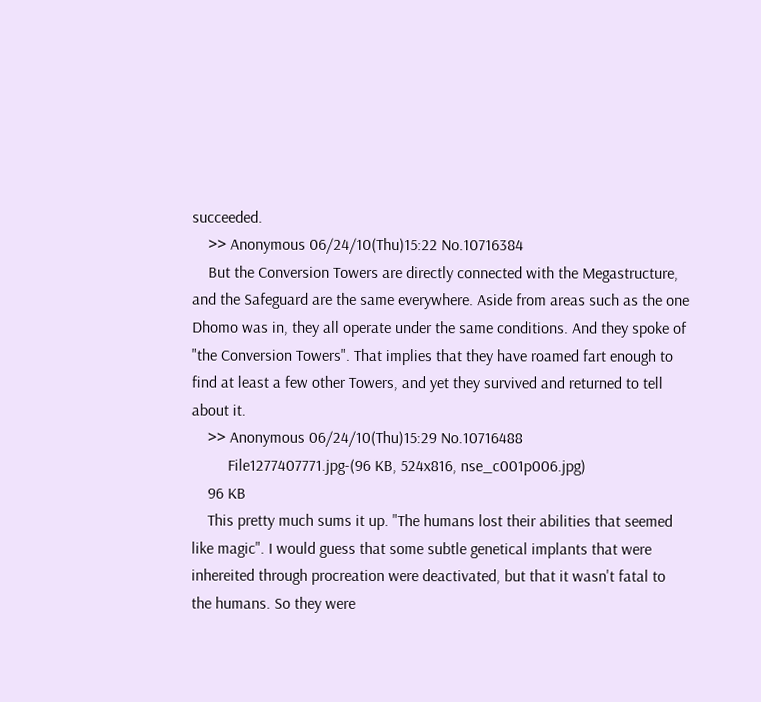succeeded.
    >> Anonymous 06/24/10(Thu)15:22 No.10716384
    But the Conversion Towers are directly connected with the Megastructure, and the Safeguard are the same everywhere. Aside from areas such as the one Dhomo was in, they all operate under the same conditions. And they spoke of "the Conversion Towers". That implies that they have roamed fart enough to find at least a few other Towers, and yet they survived and returned to tell about it.
    >> Anonymous 06/24/10(Thu)15:29 No.10716488
         File1277407771.jpg-(96 KB, 524x816, nse_c001p006.jpg)
    96 KB
    This pretty much sums it up. "The humans lost their abilities that seemed like magic". I would guess that some subtle genetical implants that were inhereited through procreation were deactivated, but that it wasn't fatal to the humans. So they were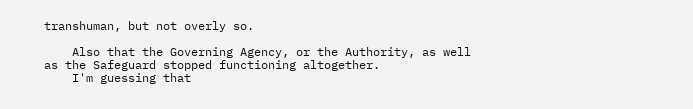transhuman, but not overly so.

    Also that the Governing Agency, or the Authority, as well as the Safeguard stopped functioning altogether.
    I'm guessing that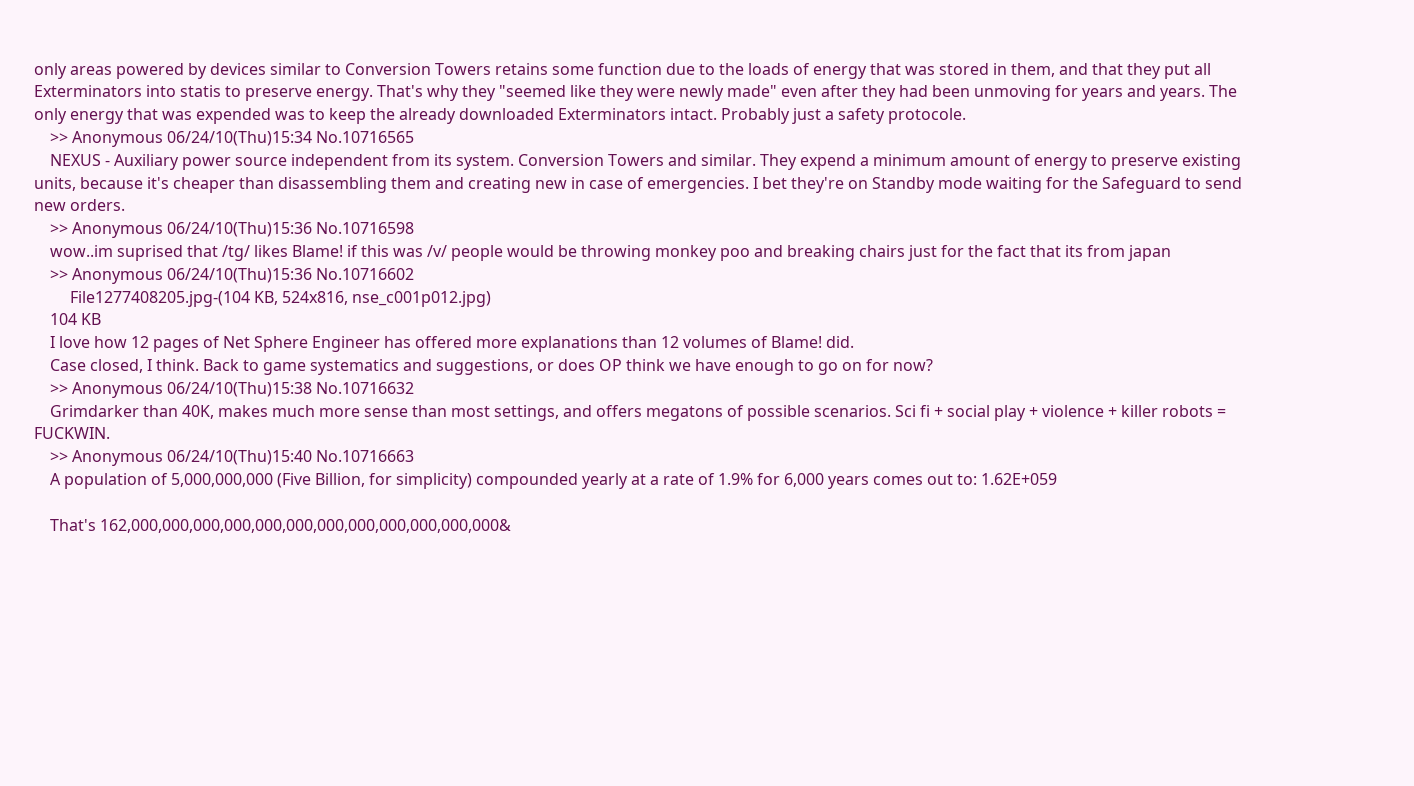only areas powered by devices similar to Conversion Towers retains some function due to the loads of energy that was stored in them, and that they put all Exterminators into statis to preserve energy. That's why they "seemed like they were newly made" even after they had been unmoving for years and years. The only energy that was expended was to keep the already downloaded Exterminators intact. Probably just a safety protocole.
    >> Anonymous 06/24/10(Thu)15:34 No.10716565
    NEXUS - Auxiliary power source independent from its system. Conversion Towers and similar. They expend a minimum amount of energy to preserve existing units, because it's cheaper than disassembling them and creating new in case of emergencies. I bet they're on Standby mode waiting for the Safeguard to send new orders.
    >> Anonymous 06/24/10(Thu)15:36 No.10716598
    wow..im suprised that /tg/ likes Blame! if this was /v/ people would be throwing monkey poo and breaking chairs just for the fact that its from japan
    >> Anonymous 06/24/10(Thu)15:36 No.10716602
         File1277408205.jpg-(104 KB, 524x816, nse_c001p012.jpg)
    104 KB
    I love how 12 pages of Net Sphere Engineer has offered more explanations than 12 volumes of Blame! did.
    Case closed, I think. Back to game systematics and suggestions, or does OP think we have enough to go on for now?
    >> Anonymous 06/24/10(Thu)15:38 No.10716632
    Grimdarker than 40K, makes much more sense than most settings, and offers megatons of possible scenarios. Sci fi + social play + violence + killer robots = FUCKWIN.
    >> Anonymous 06/24/10(Thu)15:40 No.10716663
    A population of 5,000,000,000 (Five Billion, for simplicity) compounded yearly at a rate of 1.9% for 6,000 years comes out to: 1.62E+059

    That's 162,000,000,000,000,000,000,000,000,000,000,000,000&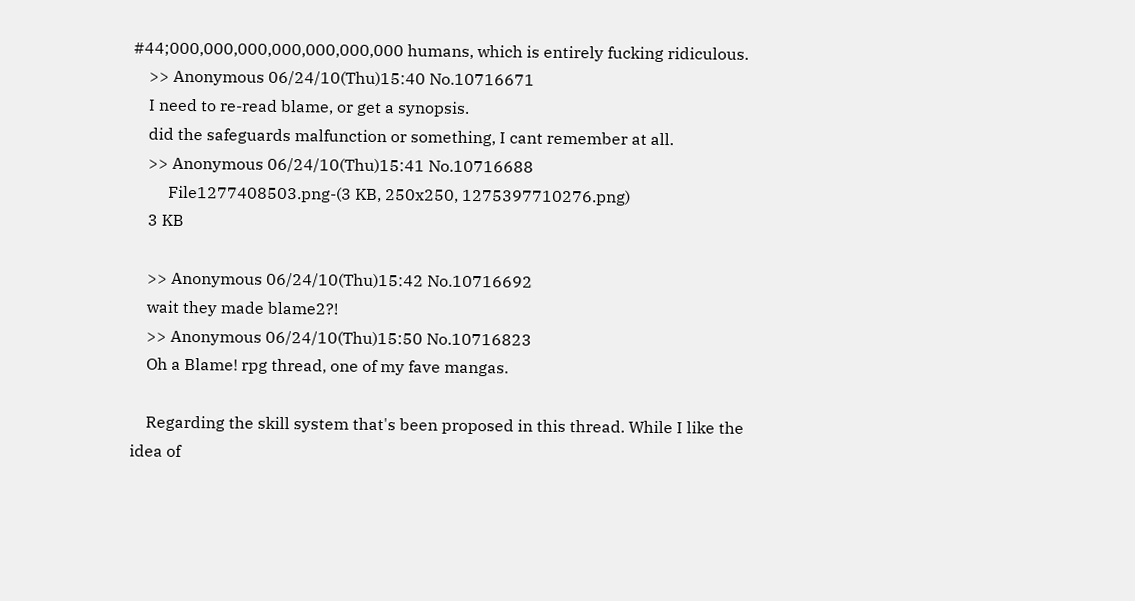#44;000,000,000,000,000,000,000 humans, which is entirely fucking ridiculous.
    >> Anonymous 06/24/10(Thu)15:40 No.10716671
    I need to re-read blame, or get a synopsis.
    did the safeguards malfunction or something, I cant remember at all.
    >> Anonymous 06/24/10(Thu)15:41 No.10716688
         File1277408503.png-(3 KB, 250x250, 1275397710276.png)
    3 KB

    >> Anonymous 06/24/10(Thu)15:42 No.10716692
    wait they made blame2?!
    >> Anonymous 06/24/10(Thu)15:50 No.10716823
    Oh a Blame! rpg thread, one of my fave mangas.

    Regarding the skill system that's been proposed in this thread. While I like the idea of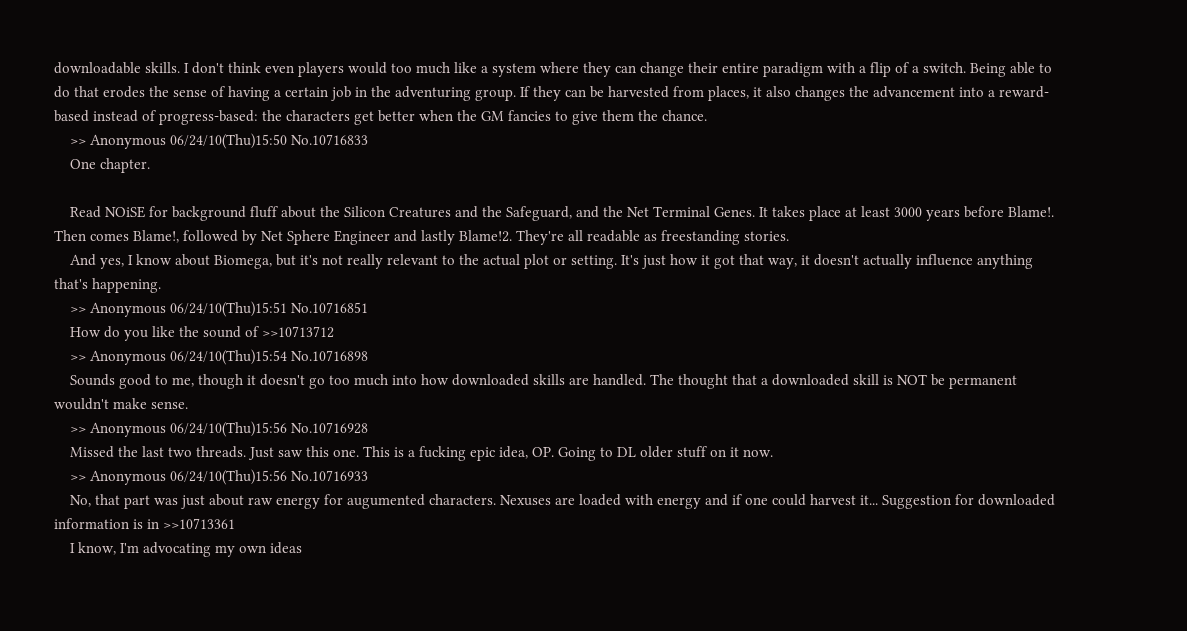downloadable skills. I don't think even players would too much like a system where they can change their entire paradigm with a flip of a switch. Being able to do that erodes the sense of having a certain job in the adventuring group. If they can be harvested from places, it also changes the advancement into a reward-based instead of progress-based: the characters get better when the GM fancies to give them the chance.
    >> Anonymous 06/24/10(Thu)15:50 No.10716833
    One chapter.

    Read NOiSE for background fluff about the Silicon Creatures and the Safeguard, and the Net Terminal Genes. It takes place at least 3000 years before Blame!. Then comes Blame!, followed by Net Sphere Engineer and lastly Blame!2. They're all readable as freestanding stories.
    And yes, I know about Biomega, but it's not really relevant to the actual plot or setting. It's just how it got that way, it doesn't actually influence anything that's happening.
    >> Anonymous 06/24/10(Thu)15:51 No.10716851
    How do you like the sound of >>10713712
    >> Anonymous 06/24/10(Thu)15:54 No.10716898
    Sounds good to me, though it doesn't go too much into how downloaded skills are handled. The thought that a downloaded skill is NOT be permanent wouldn't make sense.
    >> Anonymous 06/24/10(Thu)15:56 No.10716928
    Missed the last two threads. Just saw this one. This is a fucking epic idea, OP. Going to DL older stuff on it now.
    >> Anonymous 06/24/10(Thu)15:56 No.10716933
    No, that part was just about raw energy for augumented characters. Nexuses are loaded with energy and if one could harvest it... Suggestion for downloaded information is in >>10713361
    I know, I'm advocating my own ideas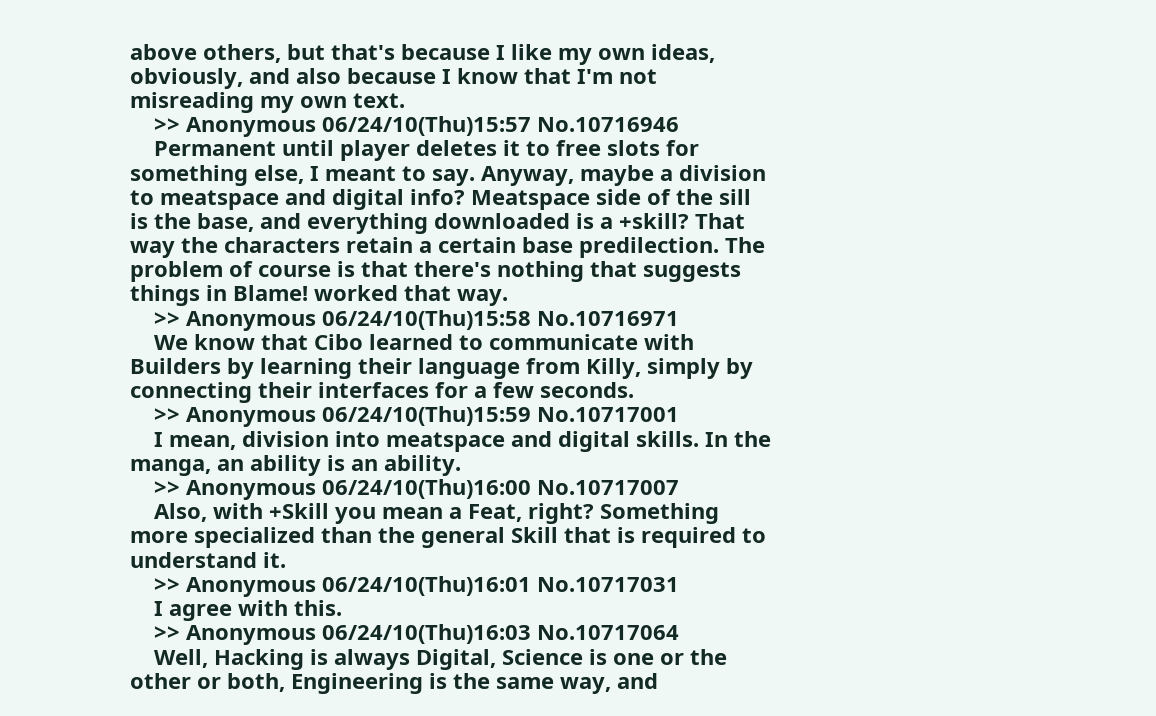above others, but that's because I like my own ideas, obviously, and also because I know that I'm not misreading my own text.
    >> Anonymous 06/24/10(Thu)15:57 No.10716946
    Permanent until player deletes it to free slots for something else, I meant to say. Anyway, maybe a division to meatspace and digital info? Meatspace side of the sill is the base, and everything downloaded is a +skill? That way the characters retain a certain base predilection. The problem of course is that there's nothing that suggests things in Blame! worked that way.
    >> Anonymous 06/24/10(Thu)15:58 No.10716971
    We know that Cibo learned to communicate with Builders by learning their language from Killy, simply by connecting their interfaces for a few seconds.
    >> Anonymous 06/24/10(Thu)15:59 No.10717001
    I mean, division into meatspace and digital skills. In the manga, an ability is an ability.
    >> Anonymous 06/24/10(Thu)16:00 No.10717007
    Also, with +Skill you mean a Feat, right? Something more specialized than the general Skill that is required to understand it.
    >> Anonymous 06/24/10(Thu)16:01 No.10717031
    I agree with this.
    >> Anonymous 06/24/10(Thu)16:03 No.10717064
    Well, Hacking is always Digital, Science is one or the other or both, Engineering is the same way, and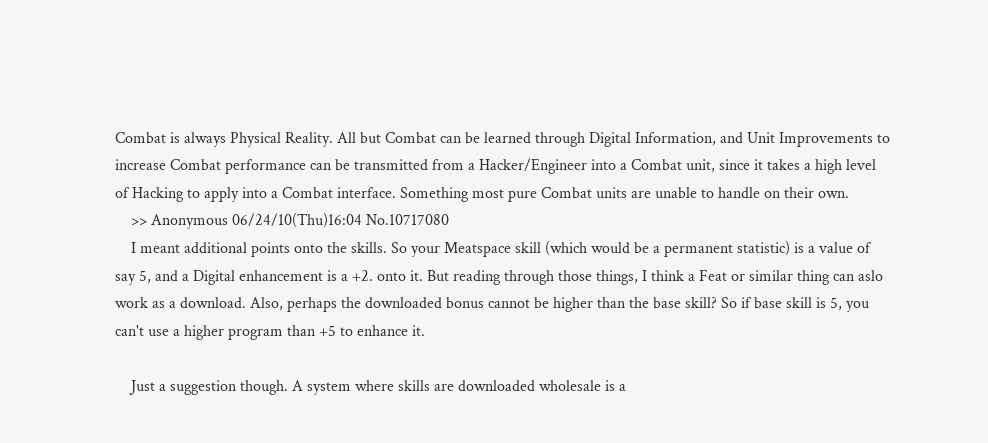Combat is always Physical Reality. All but Combat can be learned through Digital Information, and Unit Improvements to increase Combat performance can be transmitted from a Hacker/Engineer into a Combat unit, since it takes a high level of Hacking to apply into a Combat interface. Something most pure Combat units are unable to handle on their own.
    >> Anonymous 06/24/10(Thu)16:04 No.10717080
    I meant additional points onto the skills. So your Meatspace skill (which would be a permanent statistic) is a value of say 5, and a Digital enhancement is a +2. onto it. But reading through those things, I think a Feat or similar thing can aslo work as a download. Also, perhaps the downloaded bonus cannot be higher than the base skill? So if base skill is 5, you can't use a higher program than +5 to enhance it.

    Just a suggestion though. A system where skills are downloaded wholesale is a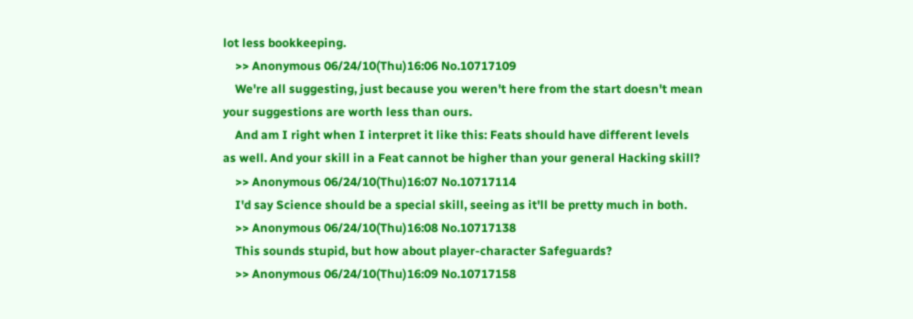lot less bookkeeping.
    >> Anonymous 06/24/10(Thu)16:06 No.10717109
    We're all suggesting, just because you weren't here from the start doesn't mean your suggestions are worth less than ours.
    And am I right when I interpret it like this: Feats should have different levels as well. And your skill in a Feat cannot be higher than your general Hacking skill?
    >> Anonymous 06/24/10(Thu)16:07 No.10717114
    I'd say Science should be a special skill, seeing as it'll be pretty much in both.
    >> Anonymous 06/24/10(Thu)16:08 No.10717138
    This sounds stupid, but how about player-character Safeguards?
    >> Anonymous 06/24/10(Thu)16:09 No.10717158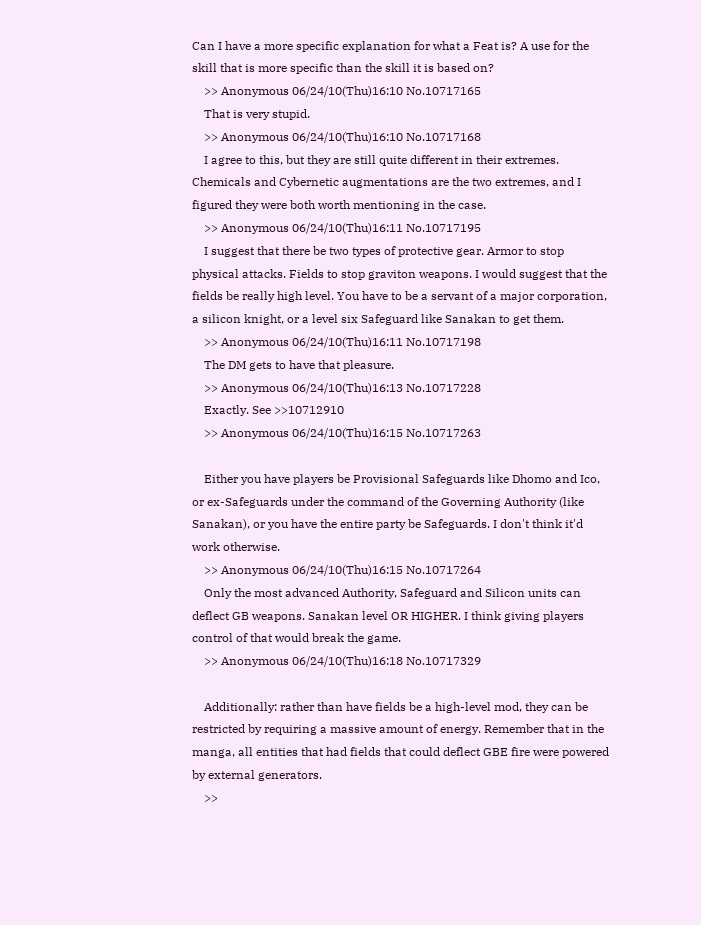Can I have a more specific explanation for what a Feat is? A use for the skill that is more specific than the skill it is based on?
    >> Anonymous 06/24/10(Thu)16:10 No.10717165
    That is very stupid.
    >> Anonymous 06/24/10(Thu)16:10 No.10717168
    I agree to this, but they are still quite different in their extremes. Chemicals and Cybernetic augmentations are the two extremes, and I figured they were both worth mentioning in the case.
    >> Anonymous 06/24/10(Thu)16:11 No.10717195
    I suggest that there be two types of protective gear. Armor to stop physical attacks. Fields to stop graviton weapons. I would suggest that the fields be really high level. You have to be a servant of a major corporation, a silicon knight, or a level six Safeguard like Sanakan to get them.
    >> Anonymous 06/24/10(Thu)16:11 No.10717198
    The DM gets to have that pleasure.
    >> Anonymous 06/24/10(Thu)16:13 No.10717228
    Exactly. See >>10712910
    >> Anonymous 06/24/10(Thu)16:15 No.10717263

    Either you have players be Provisional Safeguards like Dhomo and Ico, or ex-Safeguards under the command of the Governing Authority (like Sanakan), or you have the entire party be Safeguards. I don't think it'd work otherwise.
    >> Anonymous 06/24/10(Thu)16:15 No.10717264
    Only the most advanced Authority, Safeguard and Silicon units can deflect GB weapons. Sanakan level OR HIGHER. I think giving players control of that would break the game.
    >> Anonymous 06/24/10(Thu)16:18 No.10717329

    Additionally: rather than have fields be a high-level mod, they can be restricted by requiring a massive amount of energy. Remember that in the manga, all entities that had fields that could deflect GBE fire were powered by external generators.
    >>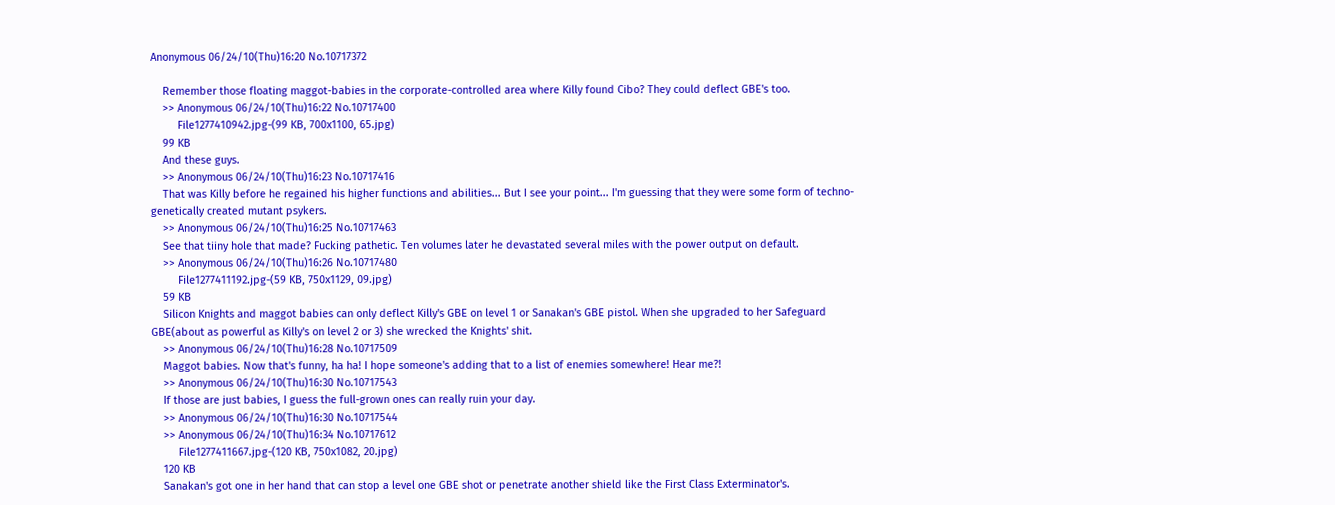Anonymous 06/24/10(Thu)16:20 No.10717372

    Remember those floating maggot-babies in the corporate-controlled area where Killy found Cibo? They could deflect GBE's too.
    >> Anonymous 06/24/10(Thu)16:22 No.10717400
         File1277410942.jpg-(99 KB, 700x1100, 65.jpg)
    99 KB
    And these guys.
    >> Anonymous 06/24/10(Thu)16:23 No.10717416
    That was Killy before he regained his higher functions and abilities... But I see your point... I'm guessing that they were some form of techno-genetically created mutant psykers.
    >> Anonymous 06/24/10(Thu)16:25 No.10717463
    See that tiiny hole that made? Fucking pathetic. Ten volumes later he devastated several miles with the power output on default.
    >> Anonymous 06/24/10(Thu)16:26 No.10717480
         File1277411192.jpg-(59 KB, 750x1129, 09.jpg)
    59 KB
    Silicon Knights and maggot babies can only deflect Killy's GBE on level 1 or Sanakan's GBE pistol. When she upgraded to her Safeguard GBE(about as powerful as Killy's on level 2 or 3) she wrecked the Knights' shit.
    >> Anonymous 06/24/10(Thu)16:28 No.10717509
    Maggot babies. Now that's funny, ha ha! I hope someone's adding that to a list of enemies somewhere! Hear me?!
    >> Anonymous 06/24/10(Thu)16:30 No.10717543
    If those are just babies, I guess the full-grown ones can really ruin your day.
    >> Anonymous 06/24/10(Thu)16:30 No.10717544
    >> Anonymous 06/24/10(Thu)16:34 No.10717612
         File1277411667.jpg-(120 KB, 750x1082, 20.jpg)
    120 KB
    Sanakan's got one in her hand that can stop a level one GBE shot or penetrate another shield like the First Class Exterminator's.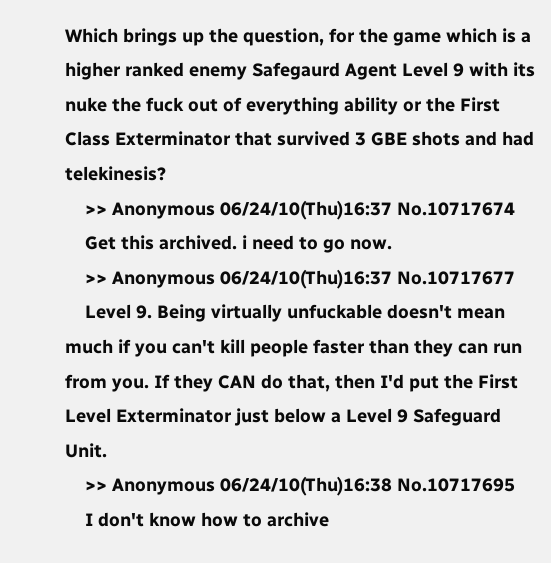Which brings up the question, for the game which is a higher ranked enemy Safegaurd Agent Level 9 with its nuke the fuck out of everything ability or the First Class Exterminator that survived 3 GBE shots and had telekinesis?
    >> Anonymous 06/24/10(Thu)16:37 No.10717674
    Get this archived. i need to go now.
    >> Anonymous 06/24/10(Thu)16:37 No.10717677
    Level 9. Being virtually unfuckable doesn't mean much if you can't kill people faster than they can run from you. If they CAN do that, then I'd put the First Level Exterminator just below a Level 9 Safeguard Unit.
    >> Anonymous 06/24/10(Thu)16:38 No.10717695
    I don't know how to archive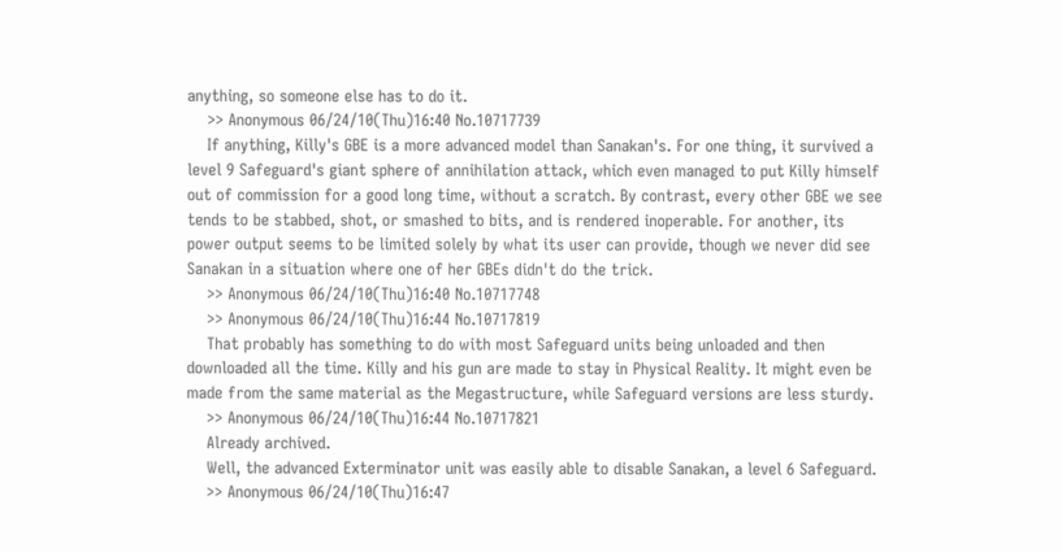anything, so someone else has to do it.
    >> Anonymous 06/24/10(Thu)16:40 No.10717739
    If anything, Killy's GBE is a more advanced model than Sanakan's. For one thing, it survived a level 9 Safeguard's giant sphere of annihilation attack, which even managed to put Killy himself out of commission for a good long time, without a scratch. By contrast, every other GBE we see tends to be stabbed, shot, or smashed to bits, and is rendered inoperable. For another, its power output seems to be limited solely by what its user can provide, though we never did see Sanakan in a situation where one of her GBEs didn't do the trick.
    >> Anonymous 06/24/10(Thu)16:40 No.10717748
    >> Anonymous 06/24/10(Thu)16:44 No.10717819
    That probably has something to do with most Safeguard units being unloaded and then downloaded all the time. Killy and his gun are made to stay in Physical Reality. It might even be made from the same material as the Megastructure, while Safeguard versions are less sturdy.
    >> Anonymous 06/24/10(Thu)16:44 No.10717821
    Already archived.
    Well, the advanced Exterminator unit was easily able to disable Sanakan, a level 6 Safeguard.
    >> Anonymous 06/24/10(Thu)16:47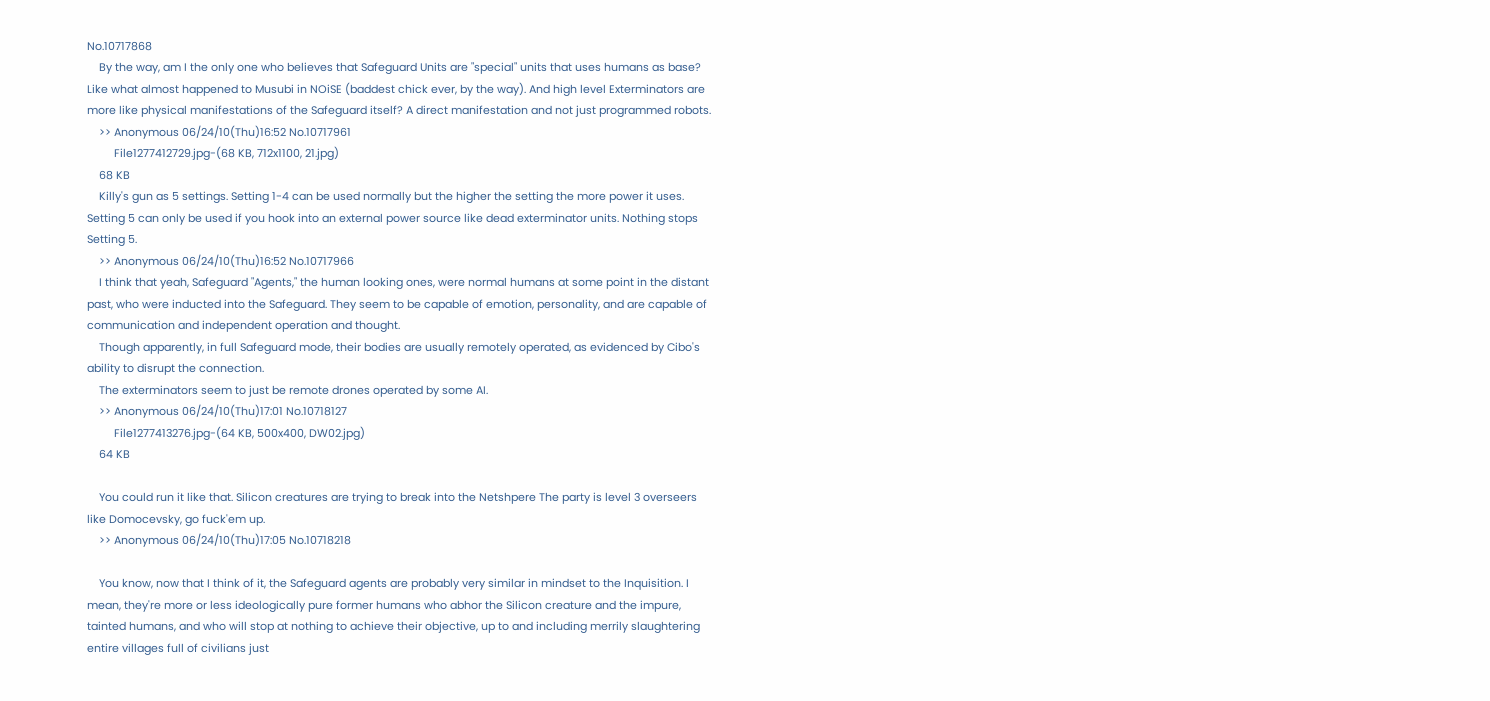No.10717868
    By the way, am I the only one who believes that Safeguard Units are "special" units that uses humans as base? Like what almost happened to Musubi in NOiSE (baddest chick ever, by the way). And high level Exterminators are more like physical manifestations of the Safeguard itself? A direct manifestation and not just programmed robots.
    >> Anonymous 06/24/10(Thu)16:52 No.10717961
         File1277412729.jpg-(68 KB, 712x1100, 21.jpg)
    68 KB
    Killy's gun as 5 settings. Setting 1-4 can be used normally but the higher the setting the more power it uses. Setting 5 can only be used if you hook into an external power source like dead exterminator units. Nothing stops Setting 5.
    >> Anonymous 06/24/10(Thu)16:52 No.10717966
    I think that yeah, Safeguard "Agents," the human looking ones, were normal humans at some point in the distant past, who were inducted into the Safeguard. They seem to be capable of emotion, personality, and are capable of communication and independent operation and thought.
    Though apparently, in full Safeguard mode, their bodies are usually remotely operated, as evidenced by Cibo's ability to disrupt the connection.
    The exterminators seem to just be remote drones operated by some AI.
    >> Anonymous 06/24/10(Thu)17:01 No.10718127
         File1277413276.jpg-(64 KB, 500x400, DW02.jpg)
    64 KB

    You could run it like that. Silicon creatures are trying to break into the Netshpere The party is level 3 overseers like Domocevsky, go fuck'em up.
    >> Anonymous 06/24/10(Thu)17:05 No.10718218

    You know, now that I think of it, the Safeguard agents are probably very similar in mindset to the Inquisition. I mean, they're more or less ideologically pure former humans who abhor the Silicon creature and the impure, tainted humans, and who will stop at nothing to achieve their objective, up to and including merrily slaughtering entire villages full of civilians just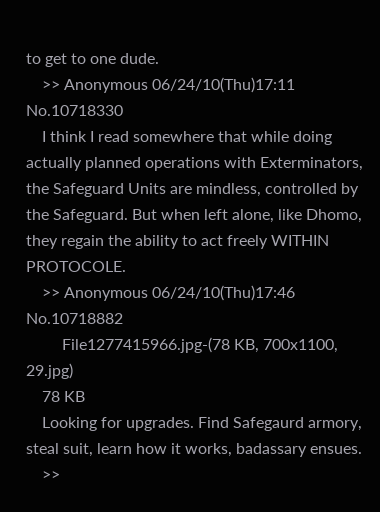to get to one dude.
    >> Anonymous 06/24/10(Thu)17:11 No.10718330
    I think I read somewhere that while doing actually planned operations with Exterminators, the Safeguard Units are mindless, controlled by the Safeguard. But when left alone, like Dhomo, they regain the ability to act freely WITHIN PROTOCOLE.
    >> Anonymous 06/24/10(Thu)17:46 No.10718882
         File1277415966.jpg-(78 KB, 700x1100, 29.jpg)
    78 KB
    Looking for upgrades. Find Safegaurd armory, steal suit, learn how it works, badassary ensues.
    >>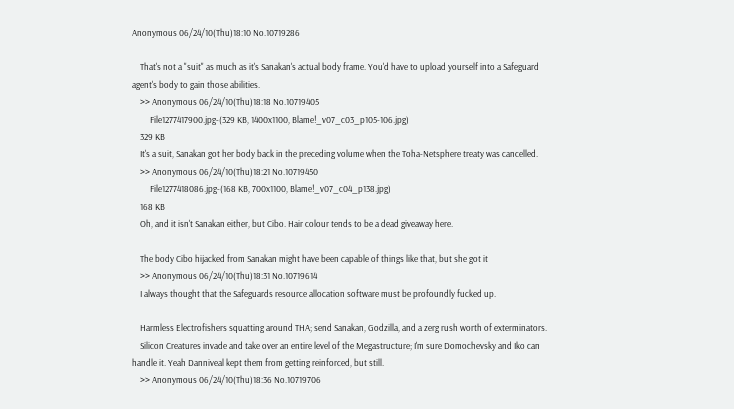Anonymous 06/24/10(Thu)18:10 No.10719286

    That's not a "suit" as much as it's Sanakan's actual body frame. You'd have to upload yourself into a Safeguard agent's body to gain those abilities.
    >> Anonymous 06/24/10(Thu)18:18 No.10719405
         File1277417900.jpg-(329 KB, 1400x1100, Blame!_v07_c03_p105-106.jpg)
    329 KB
    It's a suit, Sanakan got her body back in the preceding volume when the Toha-Netsphere treaty was cancelled.
    >> Anonymous 06/24/10(Thu)18:21 No.10719450
         File1277418086.jpg-(168 KB, 700x1100, Blame!_v07_c04_p138.jpg)
    168 KB
    Oh, and it isn't Sanakan either, but Cibo. Hair colour tends to be a dead giveaway here.

    The body Cibo hijacked from Sanakan might have been capable of things like that, but she got it
    >> Anonymous 06/24/10(Thu)18:31 No.10719614
    I always thought that the Safeguards resource allocation software must be profoundly fucked up.

    Harmless Electrofishers squatting around THA; send Sanakan, Godzilla, and a zerg rush worth of exterminators.
    Silicon Creatures invade and take over an entire level of the Megastructure; I'm sure Domochevsky and Iko can handle it. Yeah Danniveal kept them from getting reinforced, but still.
    >> Anonymous 06/24/10(Thu)18:36 No.10719706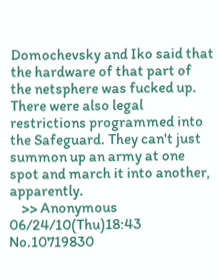Domochevsky and Iko said that the hardware of that part of the netsphere was fucked up. There were also legal restrictions programmed into the Safeguard. They can't just summon up an army at one spot and march it into another, apparently.
    >> Anonymous 06/24/10(Thu)18:43 No.10719830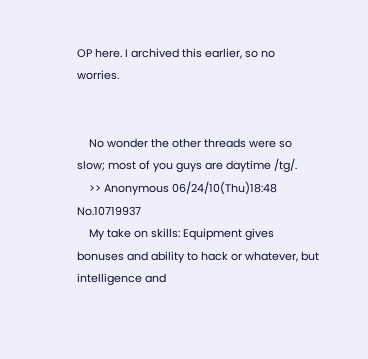OP here. I archived this earlier, so no worries.


    No wonder the other threads were so slow; most of you guys are daytime /tg/.
    >> Anonymous 06/24/10(Thu)18:48 No.10719937
    My take on skills: Equipment gives bonuses and ability to hack or whatever, but intelligence and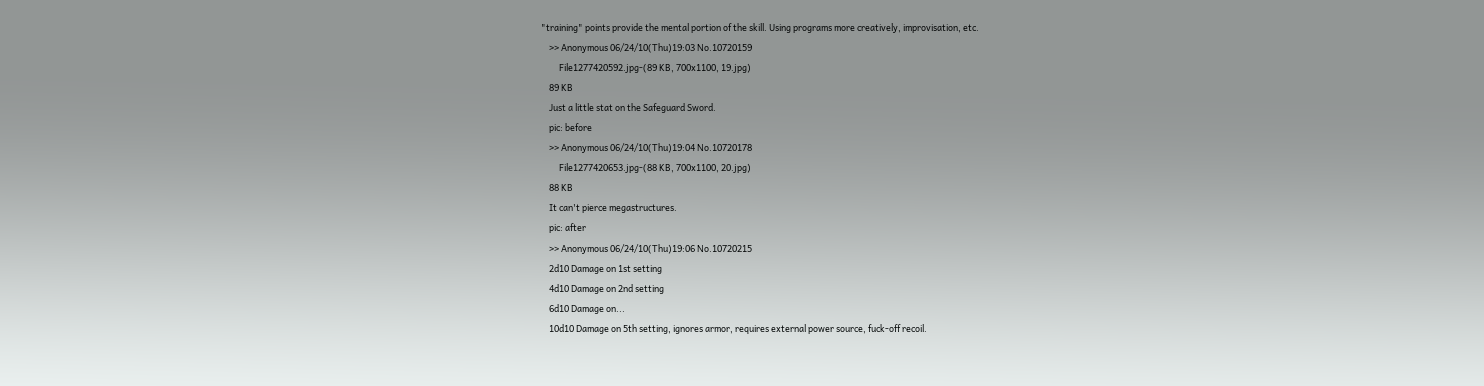"training" points provide the mental portion of the skill. Using programs more creatively, improvisation, etc.
    >> Anonymous 06/24/10(Thu)19:03 No.10720159
         File1277420592.jpg-(89 KB, 700x1100, 19.jpg)
    89 KB
    Just a little stat on the Safeguard Sword.
    pic: before
    >> Anonymous 06/24/10(Thu)19:04 No.10720178
         File1277420653.jpg-(88 KB, 700x1100, 20.jpg)
    88 KB
    It can't pierce megastructures.
    pic: after
    >> Anonymous 06/24/10(Thu)19:06 No.10720215
    2d10 Damage on 1st setting
    4d10 Damage on 2nd setting
    6d10 Damage on...
    10d10 Damage on 5th setting, ignores armor, requires external power source, fuck-off recoil.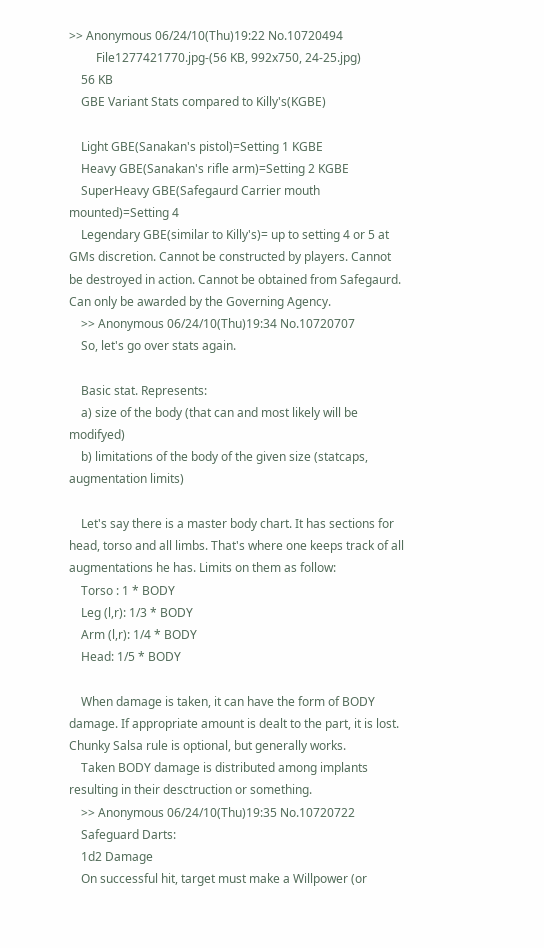>> Anonymous 06/24/10(Thu)19:22 No.10720494
         File1277421770.jpg-(56 KB, 992x750, 24-25.jpg)
    56 KB
    GBE Variant Stats compared to Killy's(KGBE)

    Light GBE(Sanakan's pistol)=Setting 1 KGBE
    Heavy GBE(Sanakan's rifle arm)=Setting 2 KGBE
    SuperHeavy GBE(Safegaurd Carrier mouth mounted)=Setting 4
    Legendary GBE(similar to Killy's)= up to setting 4 or 5 at GMs discretion. Cannot be constructed by players. Cannot be destroyed in action. Cannot be obtained from Safegaurd. Can only be awarded by the Governing Agency.
    >> Anonymous 06/24/10(Thu)19:34 No.10720707
    So, let's go over stats again.

    Basic stat. Represents:
    a) size of the body (that can and most likely will be modifyed)
    b) limitations of the body of the given size (statcaps, augmentation limits)

    Let's say there is a master body chart. It has sections for head, torso and all limbs. That's where one keeps track of all augmentations he has. Limits on them as follow:
    Torso : 1 * BODY
    Leg (l,r): 1/3 * BODY
    Arm (l,r): 1/4 * BODY
    Head: 1/5 * BODY

    When damage is taken, it can have the form of BODY damage. If appropriate amount is dealt to the part, it is lost. Chunky Salsa rule is optional, but generally works.
    Taken BODY damage is distributed among implants resulting in their desctruction or something.
    >> Anonymous 06/24/10(Thu)19:35 No.10720722
    Safeguard Darts:
    1d2 Damage
    On successful hit, target must make a Willpower (or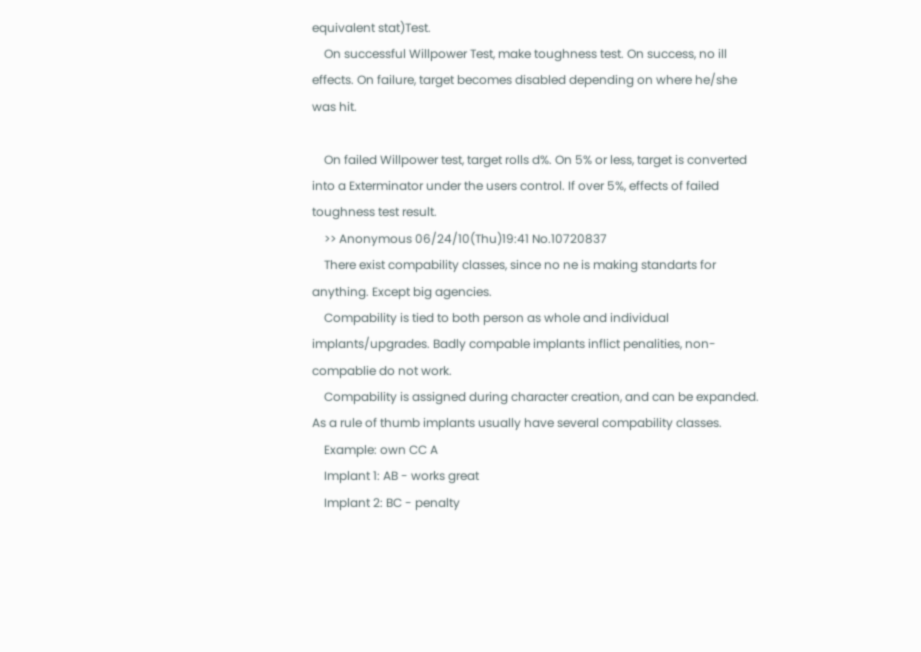equivalent stat)Test.
    On successful Willpower Test, make toughness test. On success, no ill effects. On failure, target becomes disabled depending on where he/she was hit.

    On failed Willpower test, target rolls d%. On 5% or less, target is converted into a Exterminator under the users control. If over 5%, effects of failed toughness test result.
    >> Anonymous 06/24/10(Thu)19:41 No.10720837
    There exist compability classes, since no ne is making standarts for anything. Except big agencies.
    Compability is tied to both person as whole and individual implants/upgrades. Badly compable implants inflict penalities, non-compablie do not work.
    Compability is assigned during character creation, and can be expanded. As a rule of thumb implants usually have several compability classes.
    Example: own CC A
    Implant 1: AB - works great
    Implant 2: BC - penalty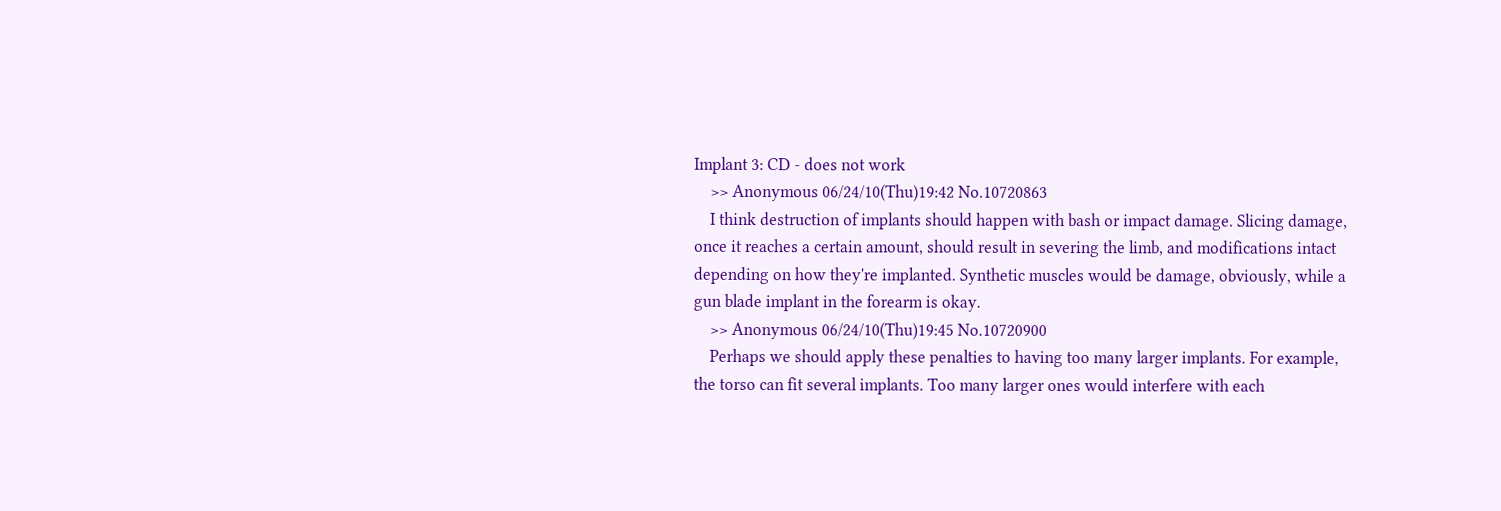Implant 3: CD - does not work
    >> Anonymous 06/24/10(Thu)19:42 No.10720863
    I think destruction of implants should happen with bash or impact damage. Slicing damage, once it reaches a certain amount, should result in severing the limb, and modifications intact depending on how they're implanted. Synthetic muscles would be damage, obviously, while a gun blade implant in the forearm is okay.
    >> Anonymous 06/24/10(Thu)19:45 No.10720900
    Perhaps we should apply these penalties to having too many larger implants. For example, the torso can fit several implants. Too many larger ones would interfere with each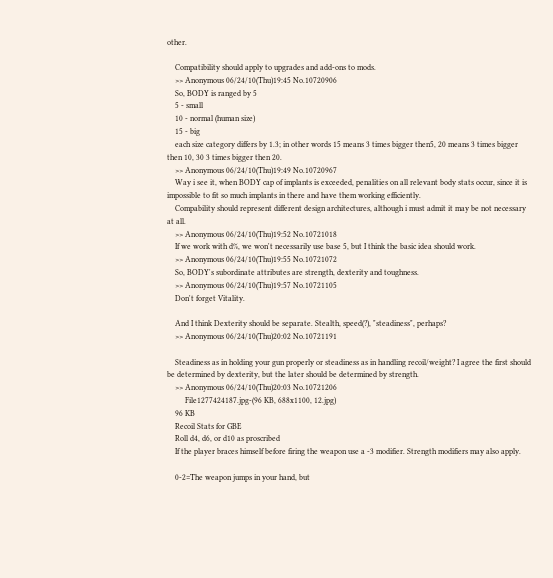other.

    Compatibility should apply to upgrades and add-ons to mods.
    >> Anonymous 06/24/10(Thu)19:45 No.10720906
    So, BODY is ranged by 5
    5 - small
    10 - normal (human size)
    15 - big
    each size category differs by 1.3; in other words 15 means 3 times bigger then5, 20 means 3 times bigger then 10, 30 3 times bigger then 20.
    >> Anonymous 06/24/10(Thu)19:49 No.10720967
    Way i see it, when BODY cap of implants is exceeded, penalities on all relevant body stats occur, since it is impossible to fit so much implants in there and have them working efficiently.
    Compability should represent different design architectures, although i must admit it may be not necessary at all.
    >> Anonymous 06/24/10(Thu)19:52 No.10721018
    If we work with d%, we won't necessarily use base 5, but I think the basic idea should work.
    >> Anonymous 06/24/10(Thu)19:55 No.10721072
    So, BODY's subordinate attributes are strength, dexterity and toughness.
    >> Anonymous 06/24/10(Thu)19:57 No.10721105
    Don't forget Vitality.

    And I think Dexterity should be separate. Stealth, speed(?), "steadiness", perhaps?
    >> Anonymous 06/24/10(Thu)20:02 No.10721191

    Steadiness as in holding your gun properly or steadiness as in handling recoil/weight? I agree the first should be determined by dexterity, but the later should be determined by strength.
    >> Anonymous 06/24/10(Thu)20:03 No.10721206
         File1277424187.jpg-(96 KB, 688x1100, 12.jpg)
    96 KB
    Recoil Stats for GBE
    Roll d4, d6, or d10 as proscribed
    If the player braces himself before firing the weapon use a -3 modifier. Strength modifiers may also apply.

    0-2=The weapon jumps in your hand, but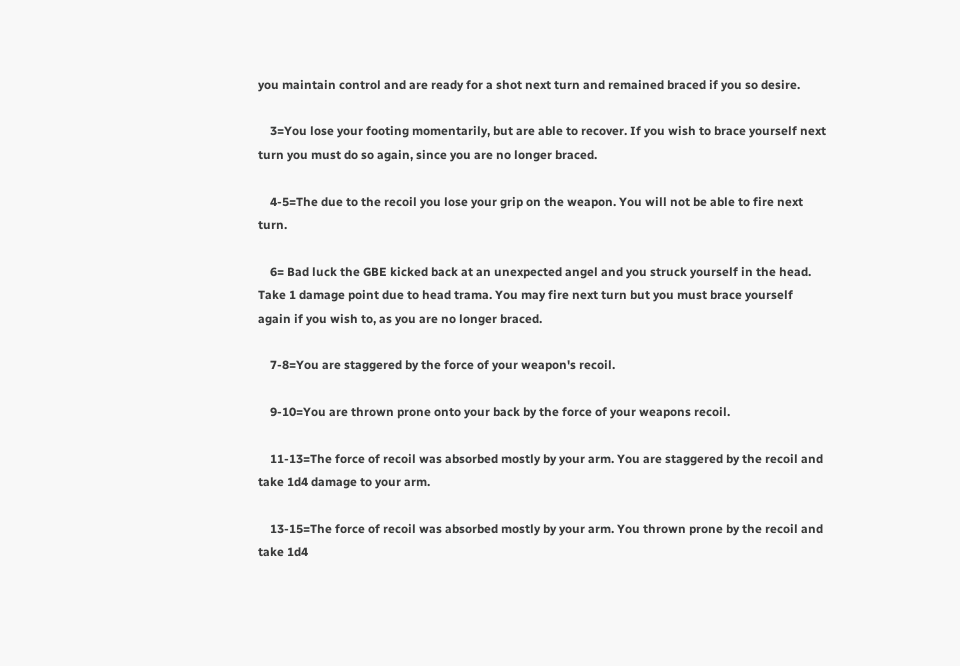you maintain control and are ready for a shot next turn and remained braced if you so desire.

    3=You lose your footing momentarily, but are able to recover. If you wish to brace yourself next turn you must do so again, since you are no longer braced.

    4-5=The due to the recoil you lose your grip on the weapon. You will not be able to fire next turn.

    6= Bad luck the GBE kicked back at an unexpected angel and you struck yourself in the head. Take 1 damage point due to head trama. You may fire next turn but you must brace yourself again if you wish to, as you are no longer braced.

    7-8=You are staggered by the force of your weapon's recoil.

    9-10=You are thrown prone onto your back by the force of your weapons recoil.

    11-13=The force of recoil was absorbed mostly by your arm. You are staggered by the recoil and take 1d4 damage to your arm.

    13-15=The force of recoil was absorbed mostly by your arm. You thrown prone by the recoil and take 1d4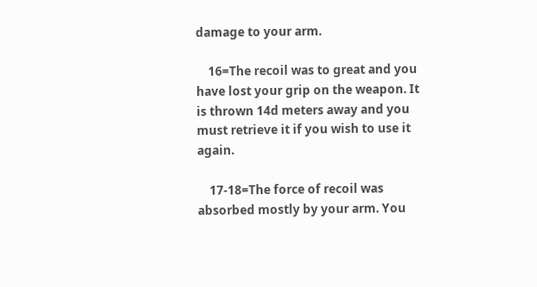damage to your arm.

    16=The recoil was to great and you have lost your grip on the weapon. It is thrown 14d meters away and you must retrieve it if you wish to use it again.

    17-18=The force of recoil was absorbed mostly by your arm. You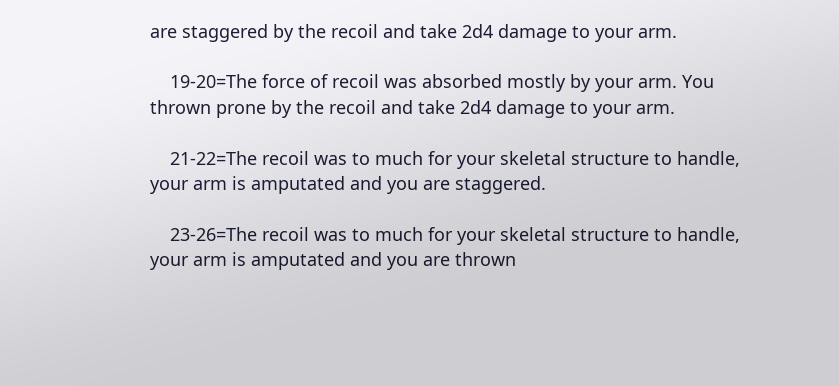are staggered by the recoil and take 2d4 damage to your arm.

    19-20=The force of recoil was absorbed mostly by your arm. You thrown prone by the recoil and take 2d4 damage to your arm.

    21-22=The recoil was to much for your skeletal structure to handle, your arm is amputated and you are staggered.

    23-26=The recoil was to much for your skeletal structure to handle, your arm is amputated and you are thrown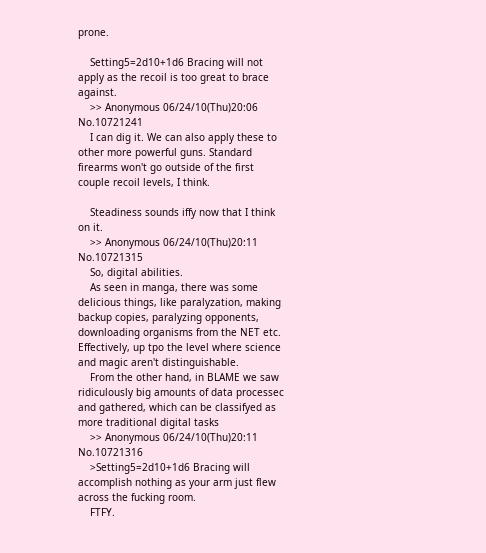prone.

    Setting5=2d10+1d6 Bracing will not apply as the recoil is too great to brace against.
    >> Anonymous 06/24/10(Thu)20:06 No.10721241
    I can dig it. We can also apply these to other more powerful guns. Standard firearms won't go outside of the first couple recoil levels, I think.

    Steadiness sounds iffy now that I think on it.
    >> Anonymous 06/24/10(Thu)20:11 No.10721315
    So, digital abilities.
    As seen in manga, there was some delicious things, like paralyzation, making backup copies, paralyzing opponents, downloading organisms from the NET etc. Effectively, up tpo the level where science and magic aren't distinguishable.
    From the other hand, in BLAME we saw ridiculously big amounts of data processec and gathered, which can be classifyed as more traditional digital tasks
    >> Anonymous 06/24/10(Thu)20:11 No.10721316
    >Setting5=2d10+1d6 Bracing will accomplish nothing as your arm just flew across the fucking room.
    FTFY.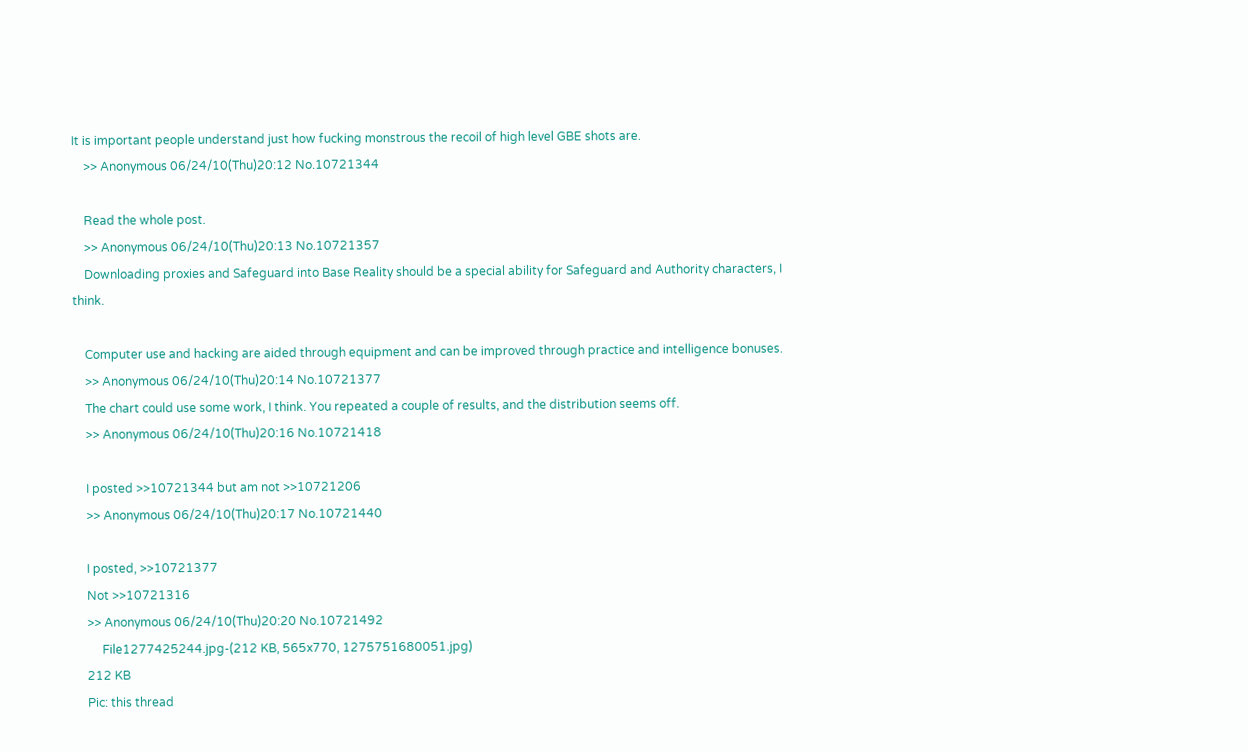It is important people understand just how fucking monstrous the recoil of high level GBE shots are.
    >> Anonymous 06/24/10(Thu)20:12 No.10721344

    Read the whole post.
    >> Anonymous 06/24/10(Thu)20:13 No.10721357
    Downloading proxies and Safeguard into Base Reality should be a special ability for Safeguard and Authority characters, I think.

    Computer use and hacking are aided through equipment and can be improved through practice and intelligence bonuses.
    >> Anonymous 06/24/10(Thu)20:14 No.10721377
    The chart could use some work, I think. You repeated a couple of results, and the distribution seems off.
    >> Anonymous 06/24/10(Thu)20:16 No.10721418

    I posted >>10721344 but am not >>10721206
    >> Anonymous 06/24/10(Thu)20:17 No.10721440

    I posted, >>10721377
    Not >>10721316
    >> Anonymous 06/24/10(Thu)20:20 No.10721492
         File1277425244.jpg-(212 KB, 565x770, 1275751680051.jpg)
    212 KB
    Pic: this thread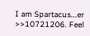I am Spartacus...er >>10721206. Feel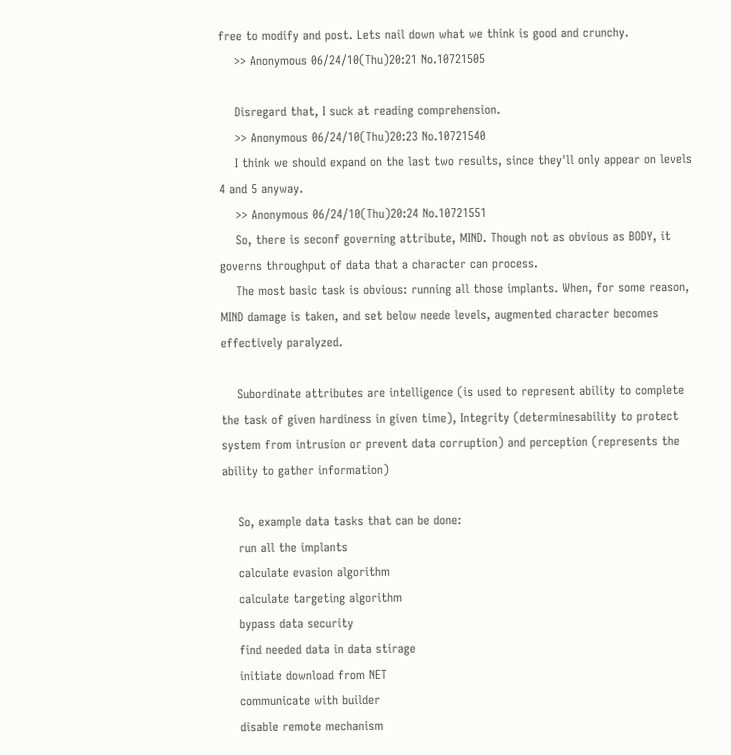free to modify and post. Lets nail down what we think is good and crunchy.
    >> Anonymous 06/24/10(Thu)20:21 No.10721505

    Disregard that, I suck at reading comprehension.
    >> Anonymous 06/24/10(Thu)20:23 No.10721540
    I think we should expand on the last two results, since they'll only appear on levels 4 and 5 anyway.
    >> Anonymous 06/24/10(Thu)20:24 No.10721551
    So, there is seconf governing attribute, MIND. Though not as obvious as BODY, it governs throughput of data that a character can process.
    The most basic task is obvious: running all those implants. When, for some reason, MIND damage is taken, and set below neede levels, augmented character becomes effectively paralyzed.

    Subordinate attributes are intelligence (is used to represent ability to complete the task of given hardiness in given time), Integrity (determinesability to protect system from intrusion or prevent data corruption) and perception (represents the ability to gather information)

    So, example data tasks that can be done:
    run all the implants
    calculate evasion algorithm
    calculate targeting algorithm
    bypass data security
    find needed data in data stirage
    initiate download from NET
    communicate with builder
    disable remote mechanism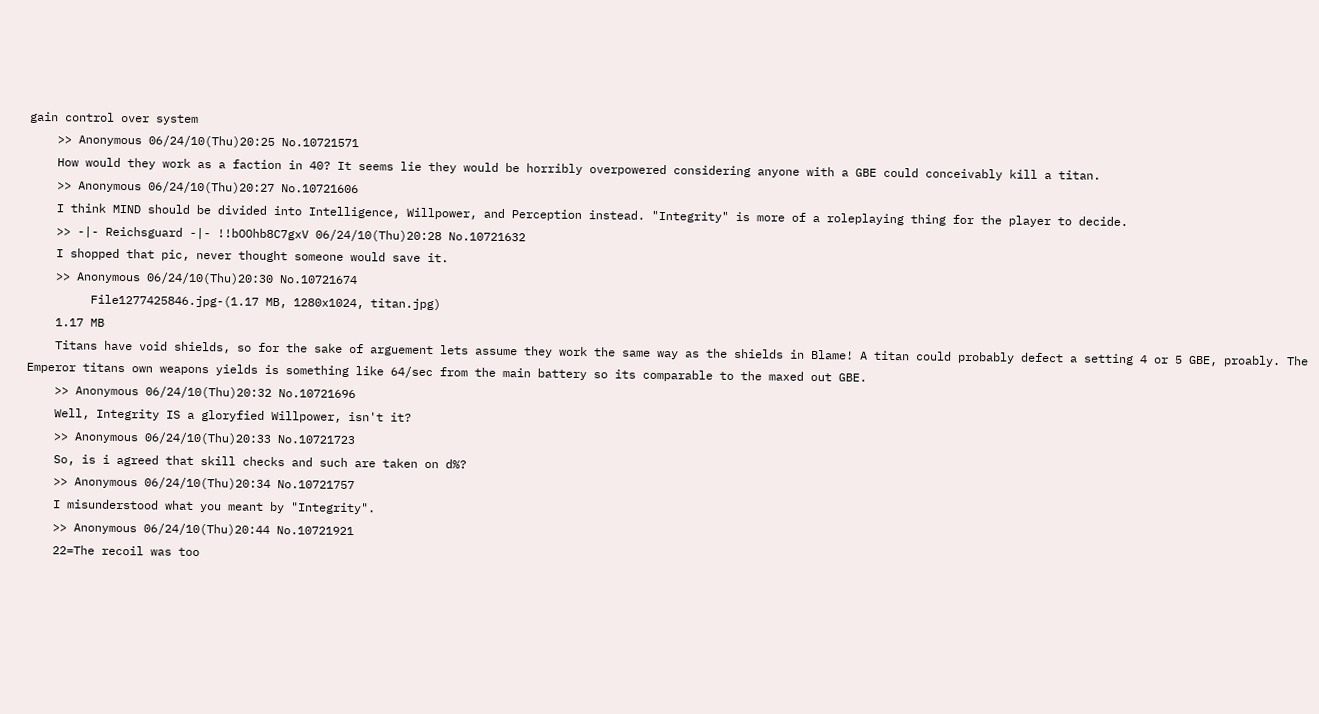gain control over system
    >> Anonymous 06/24/10(Thu)20:25 No.10721571
    How would they work as a faction in 40? It seems lie they would be horribly overpowered considering anyone with a GBE could conceivably kill a titan.
    >> Anonymous 06/24/10(Thu)20:27 No.10721606
    I think MIND should be divided into Intelligence, Willpower, and Perception instead. "Integrity" is more of a roleplaying thing for the player to decide.
    >> -|- Reichsguard -|- !!bOOhb8C7gxV 06/24/10(Thu)20:28 No.10721632
    I shopped that pic, never thought someone would save it.
    >> Anonymous 06/24/10(Thu)20:30 No.10721674
         File1277425846.jpg-(1.17 MB, 1280x1024, titan.jpg)
    1.17 MB
    Titans have void shields, so for the sake of arguement lets assume they work the same way as the shields in Blame! A titan could probably defect a setting 4 or 5 GBE, proably. The Emperor titans own weapons yields is something like 64/sec from the main battery so its comparable to the maxed out GBE.
    >> Anonymous 06/24/10(Thu)20:32 No.10721696
    Well, Integrity IS a gloryfied Willpower, isn't it?
    >> Anonymous 06/24/10(Thu)20:33 No.10721723
    So, is i agreed that skill checks and such are taken on d%?
    >> Anonymous 06/24/10(Thu)20:34 No.10721757
    I misunderstood what you meant by "Integrity".
    >> Anonymous 06/24/10(Thu)20:44 No.10721921
    22=The recoil was too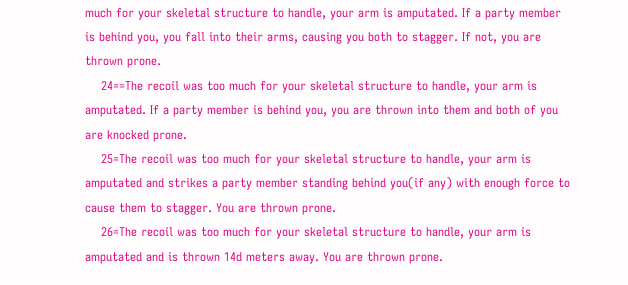much for your skeletal structure to handle, your arm is amputated. If a party member is behind you, you fall into their arms, causing you both to stagger. If not, you are thrown prone.
    24==The recoil was too much for your skeletal structure to handle, your arm is amputated. If a party member is behind you, you are thrown into them and both of you are knocked prone.
    25=The recoil was too much for your skeletal structure to handle, your arm is amputated and strikes a party member standing behind you(if any) with enough force to cause them to stagger. You are thrown prone.
    26=The recoil was too much for your skeletal structure to handle, your arm is amputated and is thrown 14d meters away. You are thrown prone.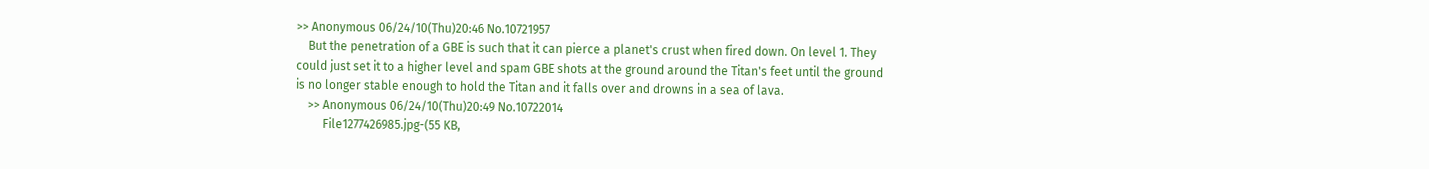>> Anonymous 06/24/10(Thu)20:46 No.10721957
    But the penetration of a GBE is such that it can pierce a planet's crust when fired down. On level 1. They could just set it to a higher level and spam GBE shots at the ground around the Titan's feet until the ground is no longer stable enough to hold the Titan and it falls over and drowns in a sea of lava.
    >> Anonymous 06/24/10(Thu)20:49 No.10722014
         File1277426985.jpg-(55 KB,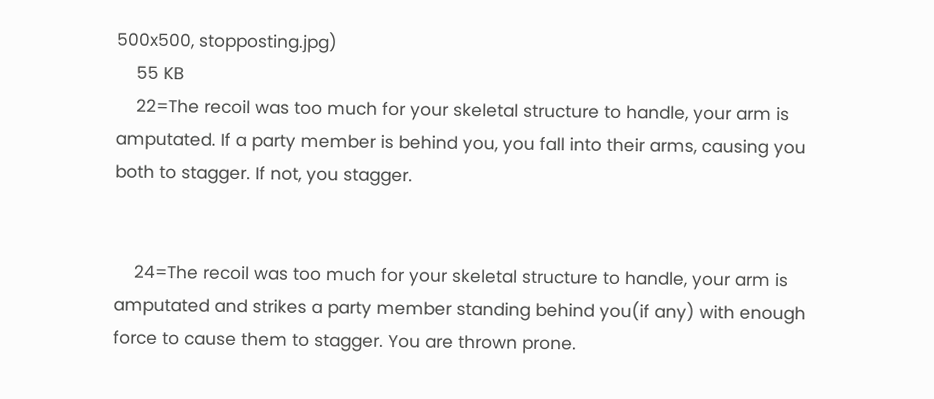500x500, stopposting.jpg)
    55 KB
    22=The recoil was too much for your skeletal structure to handle, your arm is amputated. If a party member is behind you, you fall into their arms, causing you both to stagger. If not, you stagger.


    24=The recoil was too much for your skeletal structure to handle, your arm is amputated and strikes a party member standing behind you(if any) with enough force to cause them to stagger. You are thrown prone.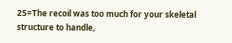25=The recoil was too much for your skeletal structure to handle,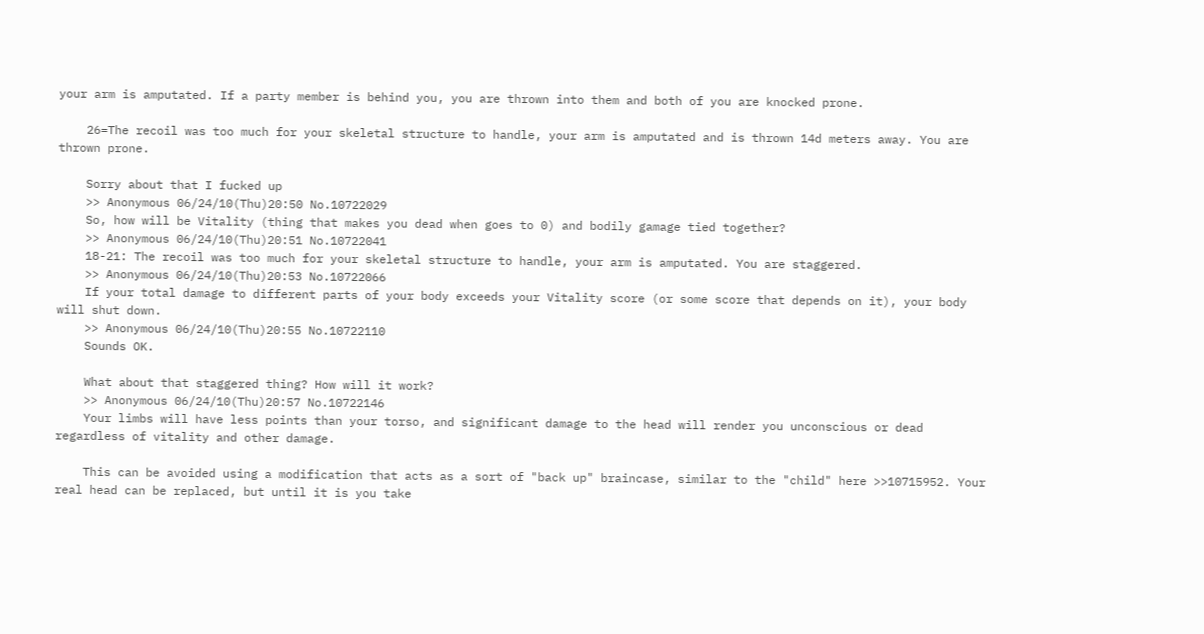your arm is amputated. If a party member is behind you, you are thrown into them and both of you are knocked prone.

    26=The recoil was too much for your skeletal structure to handle, your arm is amputated and is thrown 14d meters away. You are thrown prone.

    Sorry about that I fucked up
    >> Anonymous 06/24/10(Thu)20:50 No.10722029
    So, how will be Vitality (thing that makes you dead when goes to 0) and bodily gamage tied together?
    >> Anonymous 06/24/10(Thu)20:51 No.10722041
    18-21: The recoil was too much for your skeletal structure to handle, your arm is amputated. You are staggered.
    >> Anonymous 06/24/10(Thu)20:53 No.10722066
    If your total damage to different parts of your body exceeds your Vitality score (or some score that depends on it), your body will shut down.
    >> Anonymous 06/24/10(Thu)20:55 No.10722110
    Sounds OK.

    What about that staggered thing? How will it work?
    >> Anonymous 06/24/10(Thu)20:57 No.10722146
    Your limbs will have less points than your torso, and significant damage to the head will render you unconscious or dead regardless of vitality and other damage.

    This can be avoided using a modification that acts as a sort of "back up" braincase, similar to the "child" here >>10715952. Your real head can be replaced, but until it is you take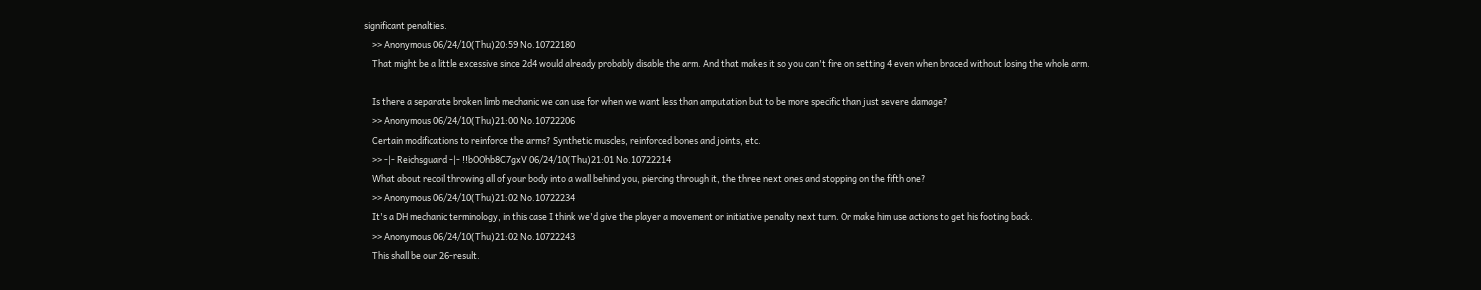significant penalties.
    >> Anonymous 06/24/10(Thu)20:59 No.10722180
    That might be a little excessive since 2d4 would already probably disable the arm. And that makes it so you can't fire on setting 4 even when braced without losing the whole arm.

    Is there a separate broken limb mechanic we can use for when we want less than amputation but to be more specific than just severe damage?
    >> Anonymous 06/24/10(Thu)21:00 No.10722206
    Certain modifications to reinforce the arms? Synthetic muscles, reinforced bones and joints, etc.
    >> -|- Reichsguard -|- !!bOOhb8C7gxV 06/24/10(Thu)21:01 No.10722214
    What about recoil throwing all of your body into a wall behind you, piercing through it, the three next ones and stopping on the fifth one?
    >> Anonymous 06/24/10(Thu)21:02 No.10722234
    It's a DH mechanic terminology, in this case I think we'd give the player a movement or initiative penalty next turn. Or make him use actions to get his footing back.
    >> Anonymous 06/24/10(Thu)21:02 No.10722243
    This shall be our 26-result.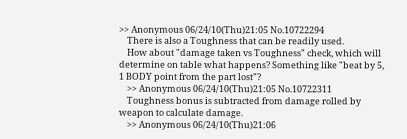>> Anonymous 06/24/10(Thu)21:05 No.10722294
    There is also a Toughness that can be readily used.
    How about "damage taken vs Toughness" check, which will determine on table what happens? Something like "beat by 5, 1 BODY point from the part lost"?
    >> Anonymous 06/24/10(Thu)21:05 No.10722311
    Toughness bonus is subtracted from damage rolled by weapon to calculate damage.
    >> Anonymous 06/24/10(Thu)21:06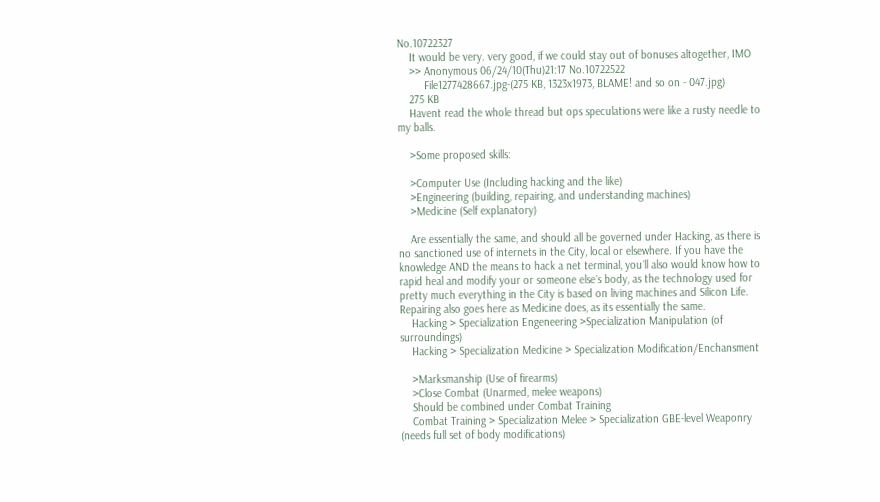No.10722327
    It would be very. very good, if we could stay out of bonuses altogether, IMO
    >> Anonymous 06/24/10(Thu)21:17 No.10722522
         File1277428667.jpg-(275 KB, 1323x1973, BLAME! and so on - 047.jpg)
    275 KB
    Havent read the whole thread but ops speculations were like a rusty needle to my balls.

    >Some proposed skills:

    >Computer Use (Including hacking and the like)
    >Engineering (building, repairing, and understanding machines)
    >Medicine (Self explanatory)

    Are essentially the same, and should all be governed under Hacking, as there is no sanctioned use of internets in the City, local or elsewhere. If you have the knowledge AND the means to hack a net terminal, you´ll also would know how to rapid heal and modify your or someone else´s body, as the technology used for pretty much everything in the City is based on living machines and Silicon Life. Repairing also goes here as Medicine does, as its essentially the same.
    Hacking > Specialization Engeneering >Specialization Manipulation (of surroundings)
    Hacking > Specialization Medicine > Specialization Modification/Enchansment

    >Marksmanship (Use of firearms)
    >Close Combat (Unarmed, melee weapons)
    Should be combined under Combat Training
    Combat Training > Specialization Melee > Specialization GBE-level Weaponry (needs full set of body modifications)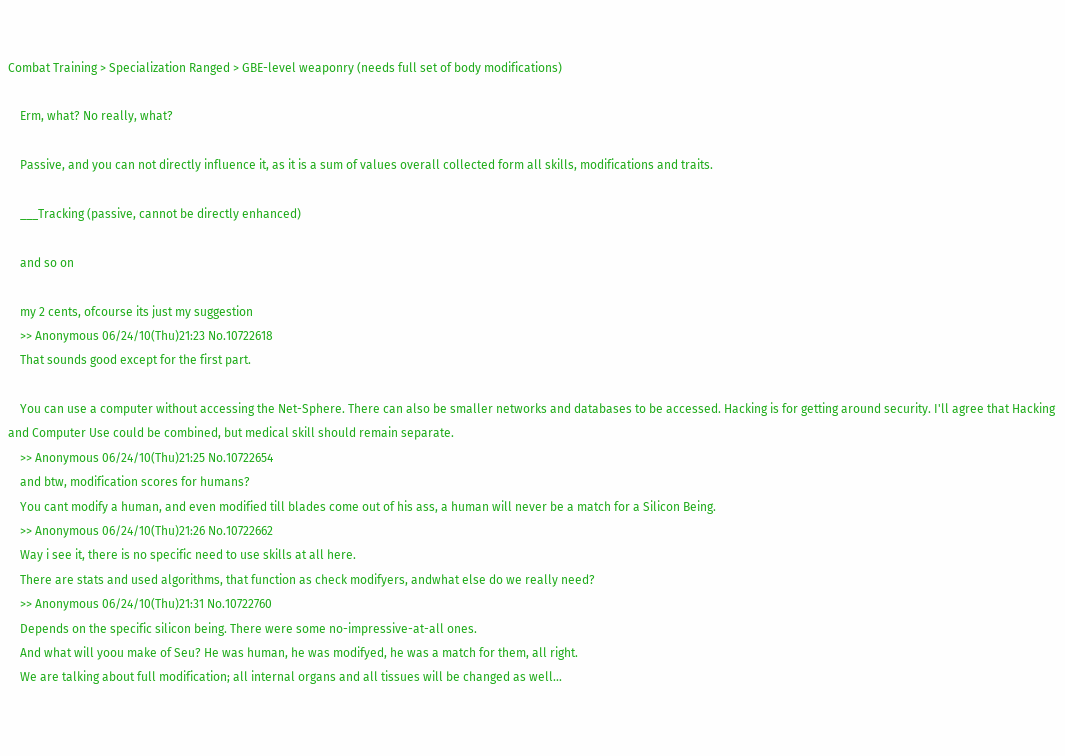Combat Training > Specialization Ranged > GBE-level weaponry (needs full set of body modifications)

    Erm, what? No really, what?

    Passive, and you can not directly influence it, as it is a sum of values overall collected form all skills, modifications and traits.

    ___Tracking (passive, cannot be directly enhanced)

    and so on

    my 2 cents, ofcourse its just my suggestion
    >> Anonymous 06/24/10(Thu)21:23 No.10722618
    That sounds good except for the first part.

    You can use a computer without accessing the Net-Sphere. There can also be smaller networks and databases to be accessed. Hacking is for getting around security. I'll agree that Hacking and Computer Use could be combined, but medical skill should remain separate.
    >> Anonymous 06/24/10(Thu)21:25 No.10722654
    and btw, modification scores for humans?
    You cant modify a human, and even modified till blades come out of his ass, a human will never be a match for a Silicon Being.
    >> Anonymous 06/24/10(Thu)21:26 No.10722662
    Way i see it, there is no specific need to use skills at all here.
    There are stats and used algorithms, that function as check modifyers, andwhat else do we really need?
    >> Anonymous 06/24/10(Thu)21:31 No.10722760
    Depends on the specific silicon being. There were some no-impressive-at-all ones.
    And what will yoou make of Seu? He was human, he was modifyed, he was a match for them, all right.
    We are talking about full modification; all internal organs and all tissues will be changed as well...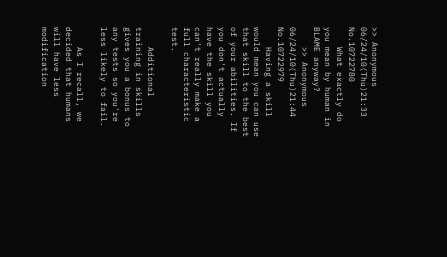>> Anonymous 06/24/10(Thu)21:33 No.10722780
    What exactly do you mean by human in BLAME anyway?
    >> Anonymous 06/24/10(Thu)21:44 No.10722979
    Having a skill would mean you can use that skill to the best of your abilities. If you don't actually have the skill you can't really make a full characteristic test.

    Additional training in skills gives you a bonus to any tests so you're less likely to fail.

    As I recall, we decided that humans will have less modification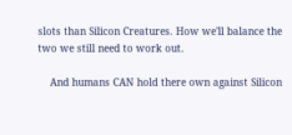slots than Silicon Creatures. How we'll balance the two we still need to work out.

    And humans CAN hold there own against Silicon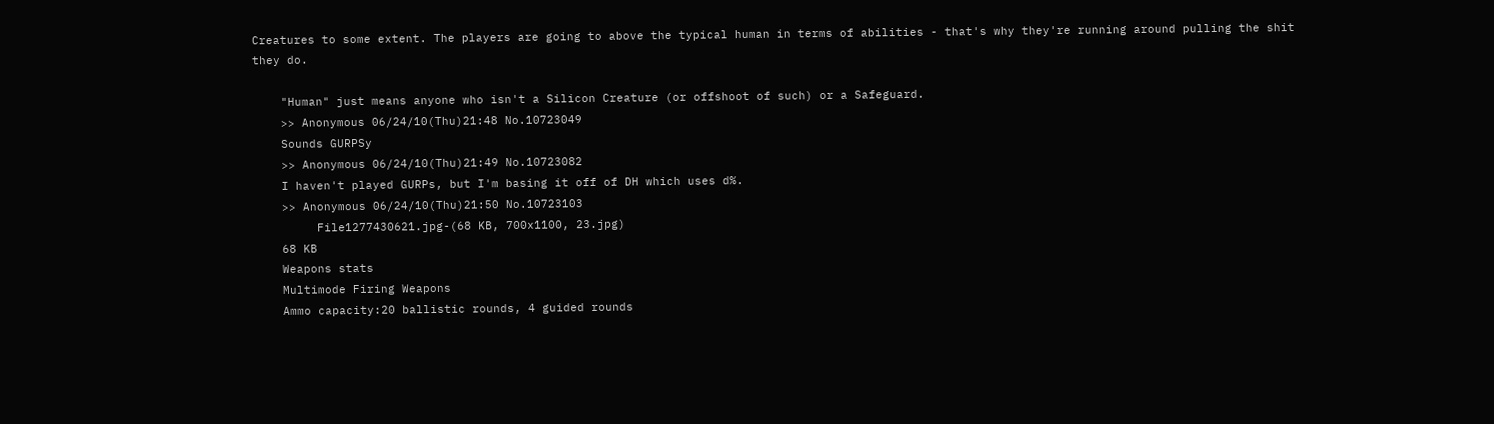Creatures to some extent. The players are going to above the typical human in terms of abilities - that's why they're running around pulling the shit they do.

    "Human" just means anyone who isn't a Silicon Creature (or offshoot of such) or a Safeguard.
    >> Anonymous 06/24/10(Thu)21:48 No.10723049
    Sounds GURPSy
    >> Anonymous 06/24/10(Thu)21:49 No.10723082
    I haven't played GURPs, but I'm basing it off of DH which uses d%.
    >> Anonymous 06/24/10(Thu)21:50 No.10723103
         File1277430621.jpg-(68 KB, 700x1100, 23.jpg)
    68 KB
    Weapons stats
    Multimode Firing Weapons
    Ammo capacity:20 ballistic rounds, 4 guided rounds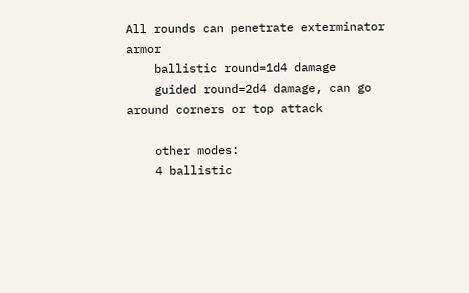All rounds can penetrate exterminator armor
    ballistic round=1d4 damage
    guided round=2d4 damage, can go around corners or top attack

    other modes:
    4 ballistic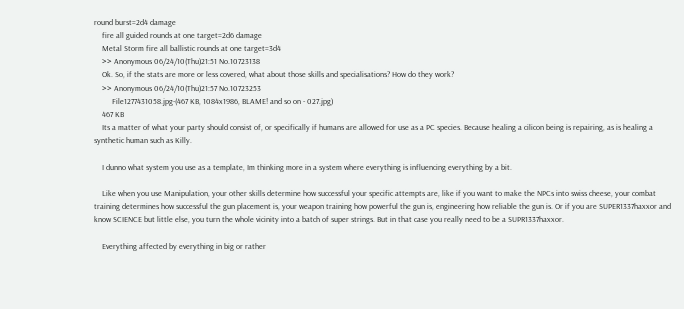round burst=2d4 damage
    fire all guided rounds at one target=2d6 damage
    Metal Storm fire all ballistic rounds at one target=3d4
    >> Anonymous 06/24/10(Thu)21:51 No.10723138
    Ok. So, if the stats are more or less covered, what about those skills and specialisations? How do they work?
    >> Anonymous 06/24/10(Thu)21:57 No.10723253
         File1277431058.jpg-(467 KB, 1084x1986, BLAME! and so on - 027.jpg)
    467 KB
    Its a matter of what your party should consist of, or specifically if humans are allowed for use as a PC species. Because healing a cilicon being is repairing, as is healing a synthetic human such as Killy.

    I dunno what system you use as a template, Im thinking more in a system where everything is influencing everything by a bit.

    Like when you use Manipulation, your other skills determine how successful your specific attempts are, like if you want to make the NPCs into swiss cheese, your combat training determines how successful the gun placement is, your weapon training how powerful the gun is, engineering how reliable the gun is. Or if you are SUPER1337haxxor and know SCIENCE but little else, you turn the whole vicinity into a batch of super strings. But in that case you really need to be a SUPR1337haxxor.

    Everything affected by everything in big or rather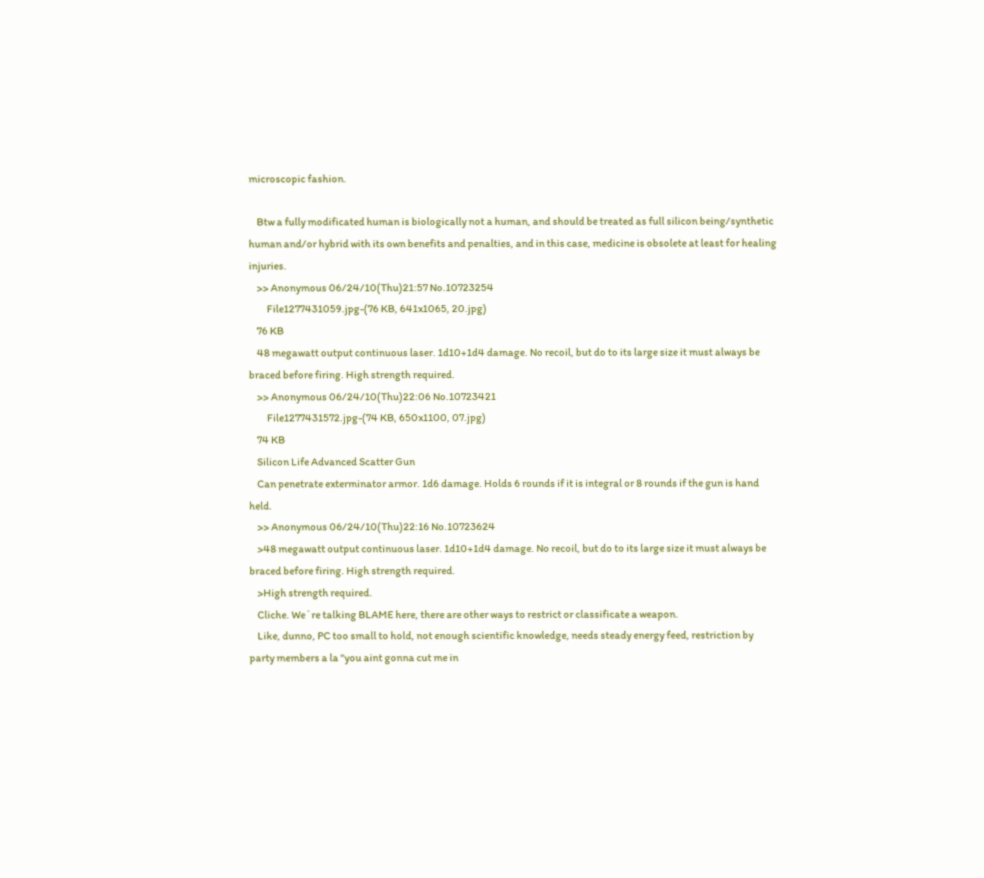microscopic fashion.

    Btw a fully modificated human is biologically not a human, and should be treated as full silicon being/synthetic human and/or hybrid with its own benefits and penalties, and in this case, medicine is obsolete at least for healing injuries.
    >> Anonymous 06/24/10(Thu)21:57 No.10723254
         File1277431059.jpg-(76 KB, 641x1065, 20.jpg)
    76 KB
    48 megawatt output continuous laser. 1d10+1d4 damage. No recoil, but do to its large size it must always be braced before firing. High strength required.
    >> Anonymous 06/24/10(Thu)22:06 No.10723421
         File1277431572.jpg-(74 KB, 650x1100, 07.jpg)
    74 KB
    Silicon Life Advanced Scatter Gun
    Can penetrate exterminator armor. 1d6 damage. Holds 6 rounds if it is integral or 8 rounds if the gun is hand held.
    >> Anonymous 06/24/10(Thu)22:16 No.10723624
    >48 megawatt output continuous laser. 1d10+1d4 damage. No recoil, but do to its large size it must always be braced before firing. High strength required.
    >High strength required.
    Cliche. We´re talking BLAME here, there are other ways to restrict or classificate a weapon.
    Like, dunno, PC too small to hold, not enough scientific knowledge, needs steady energy feed, restriction by party members a la "you aint gonna cut me in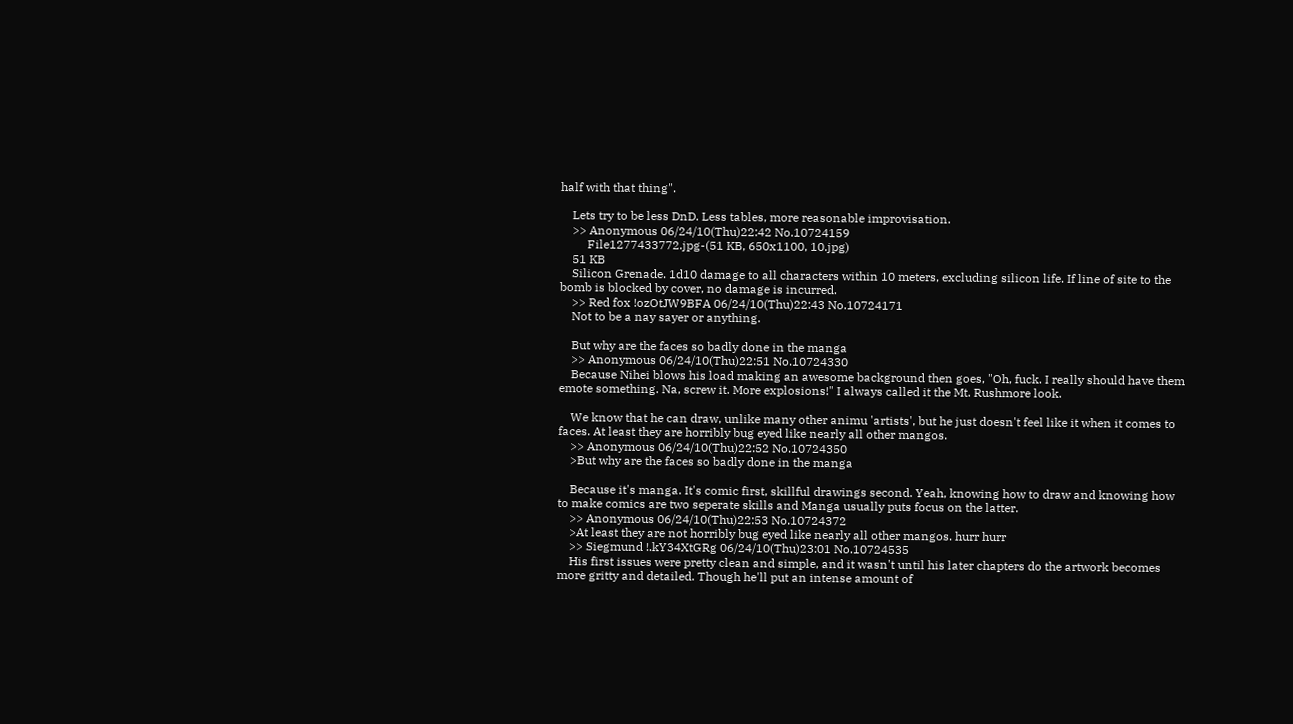half with that thing".

    Lets try to be less DnD. Less tables, more reasonable improvisation.
    >> Anonymous 06/24/10(Thu)22:42 No.10724159
         File1277433772.jpg-(51 KB, 650x1100, 10.jpg)
    51 KB
    Silicon Grenade. 1d10 damage to all characters within 10 meters, excluding silicon life. If line of site to the bomb is blocked by cover, no damage is incurred.
    >> Red fox !ozOtJW9BFA 06/24/10(Thu)22:43 No.10724171
    Not to be a nay sayer or anything.

    But why are the faces so badly done in the manga
    >> Anonymous 06/24/10(Thu)22:51 No.10724330
    Because Nihei blows his load making an awesome background then goes, "Oh, fuck. I really should have them emote something. Na, screw it. More explosions!" I always called it the Mt. Rushmore look.

    We know that he can draw, unlike many other animu 'artists', but he just doesn't feel like it when it comes to faces. At least they are horribly bug eyed like nearly all other mangos.
    >> Anonymous 06/24/10(Thu)22:52 No.10724350
    >But why are the faces so badly done in the manga

    Because it's manga. It's comic first, skillful drawings second. Yeah, knowing how to draw and knowing how to make comics are two seperate skills and Manga usually puts focus on the latter.
    >> Anonymous 06/24/10(Thu)22:53 No.10724372
    >At least they are not horribly bug eyed like nearly all other mangos. hurr hurr
    >> Siegmund !.kY34XtGRg 06/24/10(Thu)23:01 No.10724535
    His first issues were pretty clean and simple, and it wasn't until his later chapters do the artwork becomes more gritty and detailed. Though he'll put an intense amount of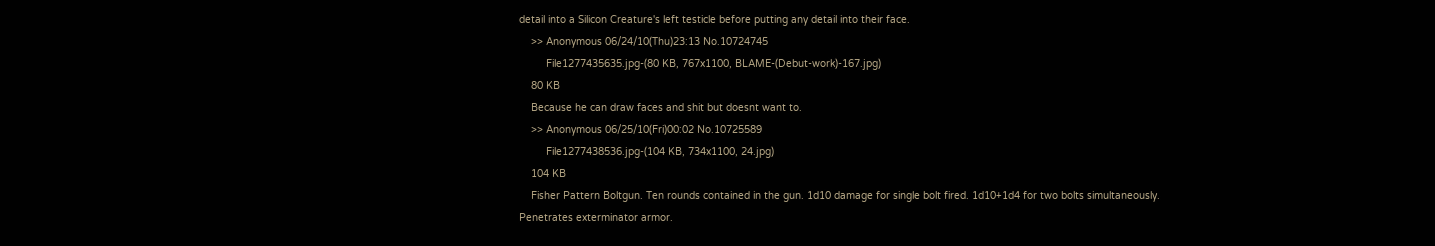detail into a Silicon Creature's left testicle before putting any detail into their face.
    >> Anonymous 06/24/10(Thu)23:13 No.10724745
         File1277435635.jpg-(80 KB, 767x1100, BLAME-(Debut-work)-167.jpg)
    80 KB
    Because he can draw faces and shit but doesnt want to.
    >> Anonymous 06/25/10(Fri)00:02 No.10725589
         File1277438536.jpg-(104 KB, 734x1100, 24.jpg)
    104 KB
    Fisher Pattern Boltgun. Ten rounds contained in the gun. 1d10 damage for single bolt fired. 1d10+1d4 for two bolts simultaneously. Penetrates exterminator armor.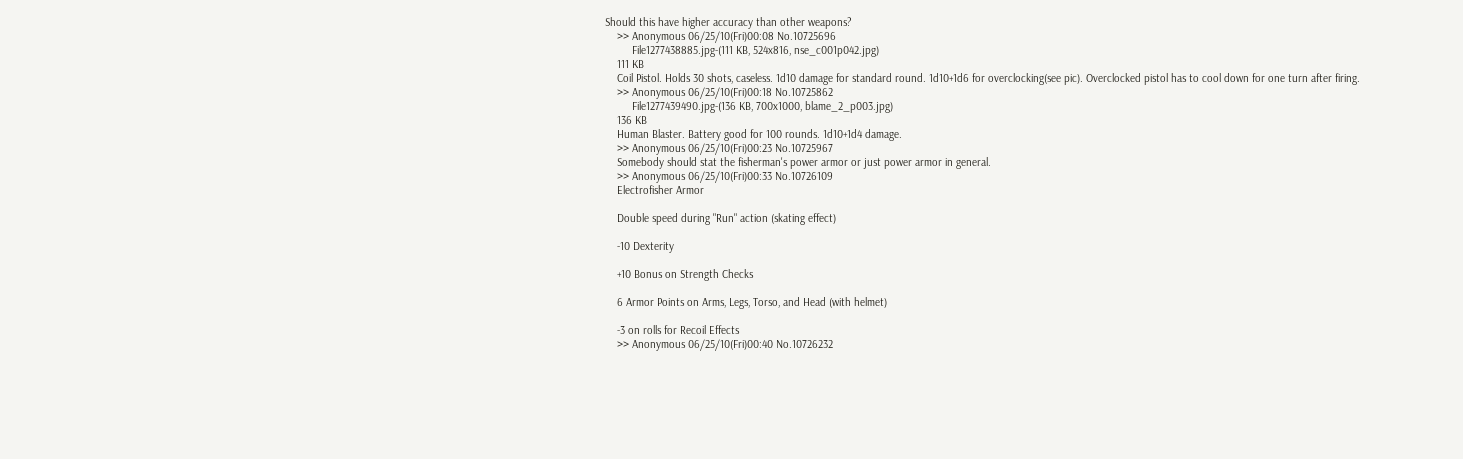Should this have higher accuracy than other weapons?
    >> Anonymous 06/25/10(Fri)00:08 No.10725696
         File1277438885.jpg-(111 KB, 524x816, nse_c001p042.jpg)
    111 KB
    Coil Pistol. Holds 30 shots, caseless. 1d10 damage for standard round. 1d10+1d6 for overclocking(see pic). Overclocked pistol has to cool down for one turn after firing.
    >> Anonymous 06/25/10(Fri)00:18 No.10725862
         File1277439490.jpg-(136 KB, 700x1000, blame_2_p003.jpg)
    136 KB
    Human Blaster. Battery good for 100 rounds. 1d10+1d4 damage.
    >> Anonymous 06/25/10(Fri)00:23 No.10725967
    Somebody should stat the fisherman's power armor or just power armor in general.
    >> Anonymous 06/25/10(Fri)00:33 No.10726109
    Electrofisher Armor

    Double speed during "Run" action (skating effect)

    -10 Dexterity

    +10 Bonus on Strength Checks

    6 Armor Points on Arms, Legs, Torso, and Head (with helmet)

    -3 on rolls for Recoil Effects
    >> Anonymous 06/25/10(Fri)00:40 No.10726232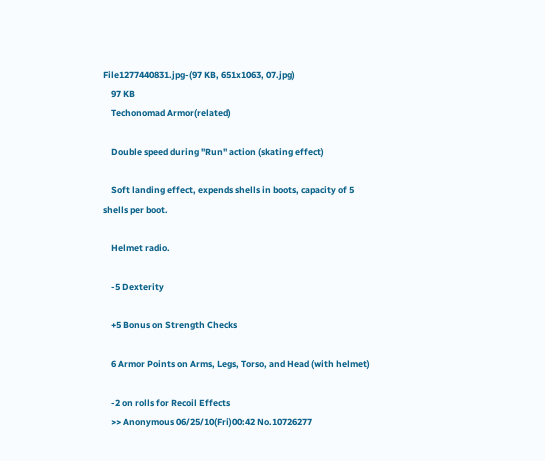File1277440831.jpg-(97 KB, 651x1063, 07.jpg)
    97 KB
    Techonomad Armor(related)

    Double speed during "Run" action (skating effect)

    Soft landing effect, expends shells in boots, capacity of 5 shells per boot.

    Helmet radio.

    -5 Dexterity

    +5 Bonus on Strength Checks

    6 Armor Points on Arms, Legs, Torso, and Head (with helmet)

    -2 on rolls for Recoil Effects
    >> Anonymous 06/25/10(Fri)00:42 No.10726277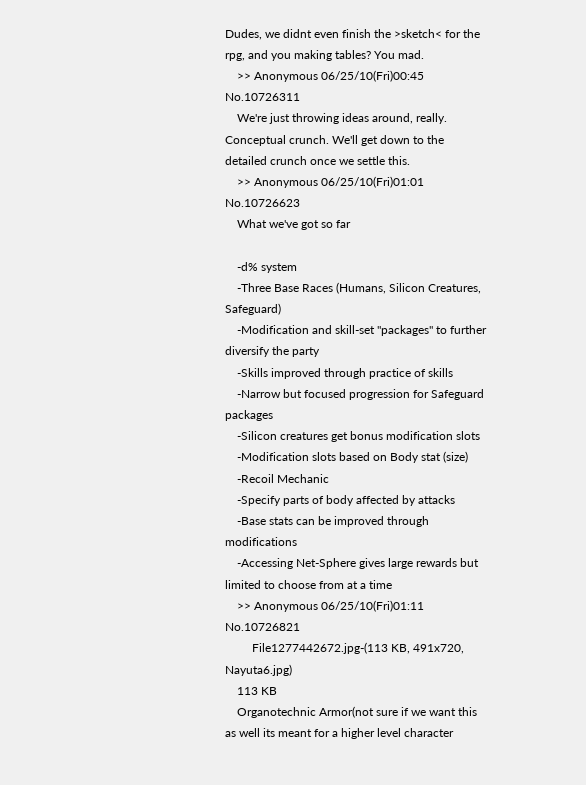Dudes, we didnt even finish the >sketch< for the rpg, and you making tables? You mad.
    >> Anonymous 06/25/10(Fri)00:45 No.10726311
    We're just throwing ideas around, really. Conceptual crunch. We'll get down to the detailed crunch once we settle this.
    >> Anonymous 06/25/10(Fri)01:01 No.10726623
    What we've got so far

    -d% system
    -Three Base Races (Humans, Silicon Creatures, Safeguard)
    -Modification and skill-set "packages" to further diversify the party
    -Skills improved through practice of skills
    -Narrow but focused progression for Safeguard packages
    -Silicon creatures get bonus modification slots
    -Modification slots based on Body stat (size)
    -Recoil Mechanic
    -Specify parts of body affected by attacks
    -Base stats can be improved through modifications
    -Accessing Net-Sphere gives large rewards but limited to choose from at a time
    >> Anonymous 06/25/10(Fri)01:11 No.10726821
         File1277442672.jpg-(113 KB, 491x720, Nayuta6.jpg)
    113 KB
    Organotechnic Armor(not sure if we want this as well its meant for a higher level character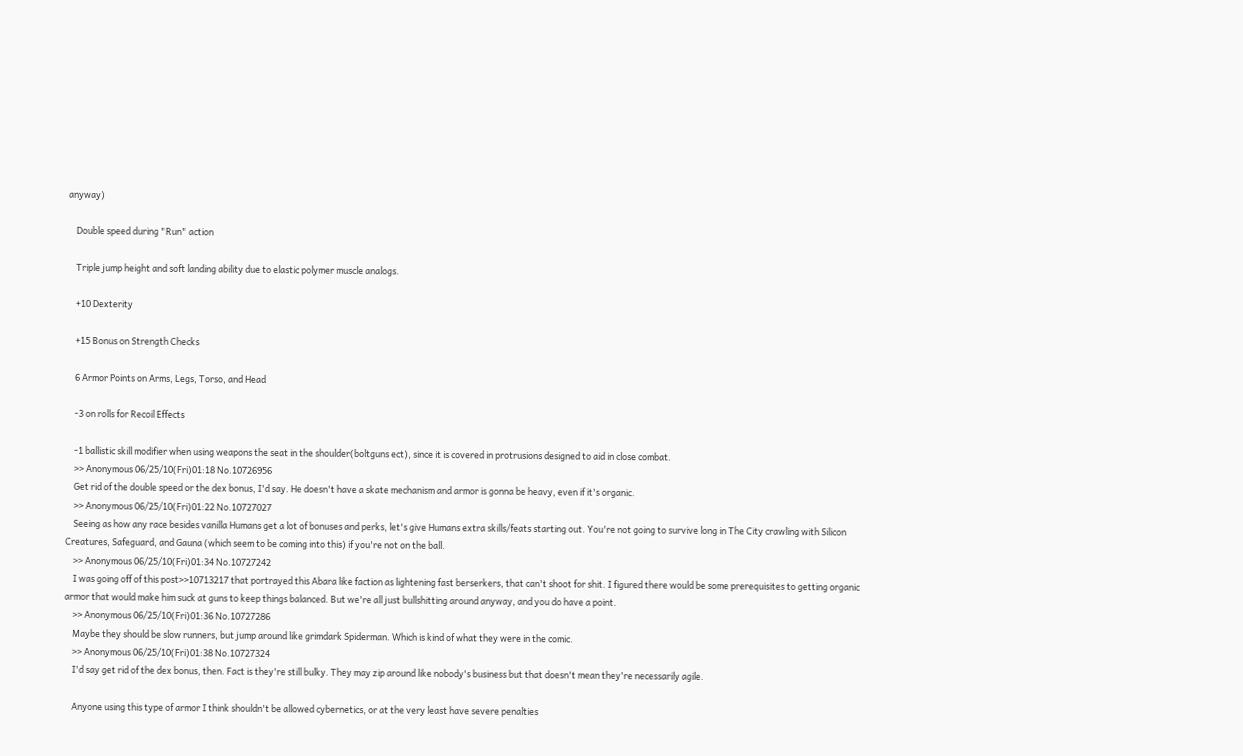anyway)

    Double speed during "Run" action

    Triple jump height and soft landing ability due to elastic polymer muscle analogs.

    +10 Dexterity

    +15 Bonus on Strength Checks

    6 Armor Points on Arms, Legs, Torso, and Head

    -3 on rolls for Recoil Effects

    -1 ballistic skill modifier when using weapons the seat in the shoulder(boltguns ect), since it is covered in protrusions designed to aid in close combat.
    >> Anonymous 06/25/10(Fri)01:18 No.10726956
    Get rid of the double speed or the dex bonus, I'd say. He doesn't have a skate mechanism and armor is gonna be heavy, even if it's organic.
    >> Anonymous 06/25/10(Fri)01:22 No.10727027
    Seeing as how any race besides vanilla Humans get a lot of bonuses and perks, let's give Humans extra skills/feats starting out. You're not going to survive long in The City crawling with Silicon Creatures, Safeguard, and Gauna (which seem to be coming into this) if you're not on the ball.
    >> Anonymous 06/25/10(Fri)01:34 No.10727242
    I was going off of this post>>10713217 that portrayed this Abara like faction as lightening fast berserkers, that can't shoot for shit. I figured there would be some prerequisites to getting organic armor that would make him suck at guns to keep things balanced. But we're all just bullshitting around anyway, and you do have a point.
    >> Anonymous 06/25/10(Fri)01:36 No.10727286
    Maybe they should be slow runners, but jump around like grimdark Spiderman. Which is kind of what they were in the comic.
    >> Anonymous 06/25/10(Fri)01:38 No.10727324
    I'd say get rid of the dex bonus, then. Fact is they're still bulky. They may zip around like nobody's business but that doesn't mean they're necessarily agile.

    Anyone using this type of armor I think shouldn't be allowed cybernetics, or at the very least have severe penalties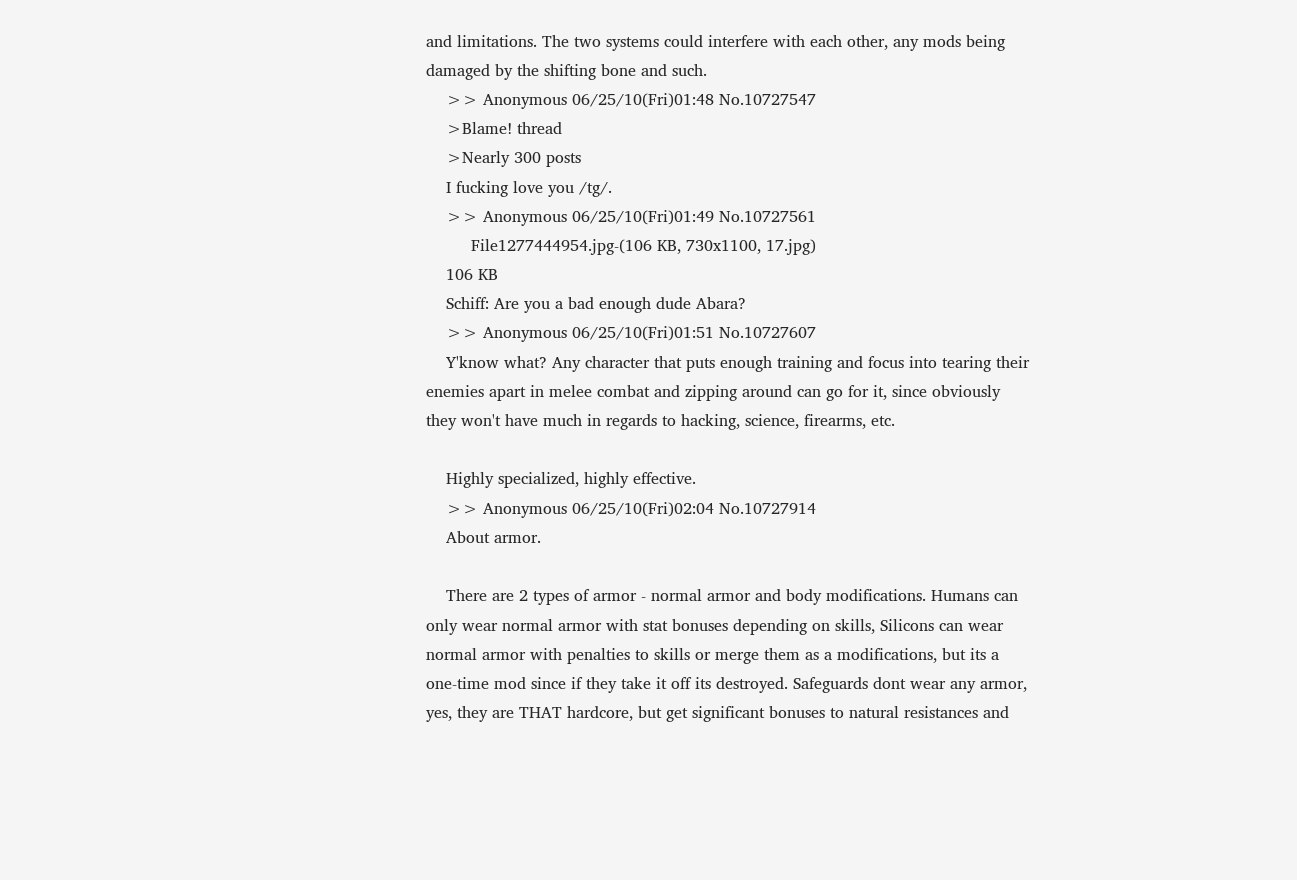and limitations. The two systems could interfere with each other, any mods being damaged by the shifting bone and such.
    >> Anonymous 06/25/10(Fri)01:48 No.10727547
    >Blame! thread
    >Nearly 300 posts
    I fucking love you /tg/.
    >> Anonymous 06/25/10(Fri)01:49 No.10727561
         File1277444954.jpg-(106 KB, 730x1100, 17.jpg)
    106 KB
    Schiff: Are you a bad enough dude Abara?
    >> Anonymous 06/25/10(Fri)01:51 No.10727607
    Y'know what? Any character that puts enough training and focus into tearing their enemies apart in melee combat and zipping around can go for it, since obviously they won't have much in regards to hacking, science, firearms, etc.

    Highly specialized, highly effective.
    >> Anonymous 06/25/10(Fri)02:04 No.10727914
    About armor.

    There are 2 types of armor - normal armor and body modifications. Humans can only wear normal armor with stat bonuses depending on skills, Silicons can wear normal armor with penalties to skills or merge them as a modifications, but its a one-time mod since if they take it off its destroyed. Safeguards dont wear any armor, yes, they are THAT hardcore, but get significant bonuses to natural resistances and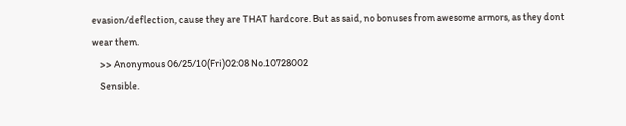evasion/deflection, cause they are THAT hardcore. But as said, no bonuses from awesome armors, as they dont wear them.
    >> Anonymous 06/25/10(Fri)02:08 No.10728002
    Sensible.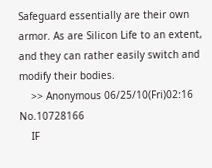Safeguard essentially are their own armor. As are Silicon Life to an extent, and they can rather easily switch and modify their bodies.
    >> Anonymous 06/25/10(Fri)02:16 No.10728166
    IF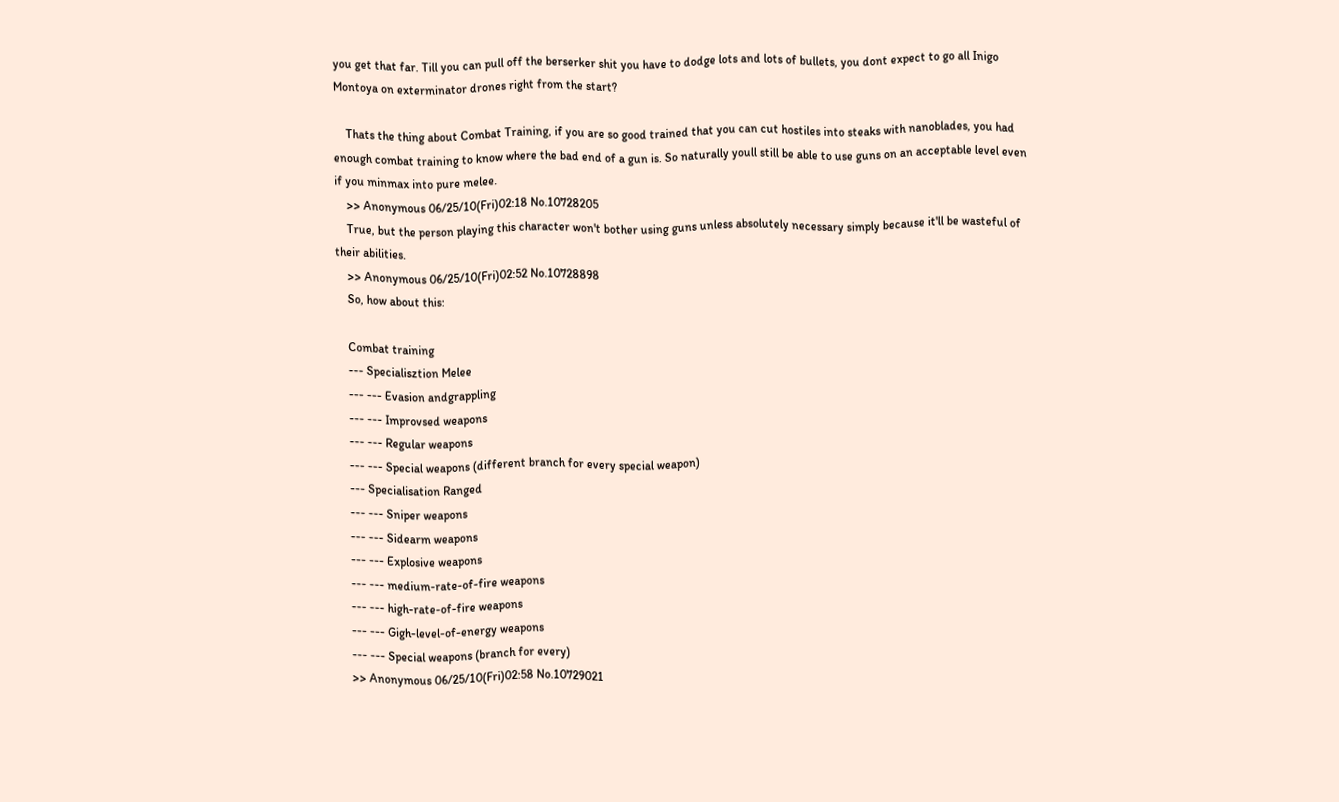you get that far. Till you can pull off the berserker shit you have to dodge lots and lots of bullets, you dont expect to go all Inigo Montoya on exterminator drones right from the start?

    Thats the thing about Combat Training, if you are so good trained that you can cut hostiles into steaks with nanoblades, you had enough combat training to know where the bad end of a gun is. So naturally youll still be able to use guns on an acceptable level even if you minmax into pure melee.
    >> Anonymous 06/25/10(Fri)02:18 No.10728205
    True, but the person playing this character won't bother using guns unless absolutely necessary simply because it'll be wasteful of their abilities.
    >> Anonymous 06/25/10(Fri)02:52 No.10728898
    So, how about this:

    Combat training
    --- Specialisztion Melee
    --- --- Evasion andgrappling
    --- --- Improvsed weapons
    --- --- Regular weapons
    --- --- Special weapons (different branch for every special weapon)
    --- Specialisation Ranged
    --- --- Sniper weapons
    --- --- Sidearm weapons
    --- --- Explosive weapons
    --- --- medium-rate-of-fire weapons
    --- --- high-rate-of-fire weapons
    --- --- Gigh-level-of-energy weapons
    --- --- Special weapons (branch for every)
    >> Anonymous 06/25/10(Fri)02:58 No.10729021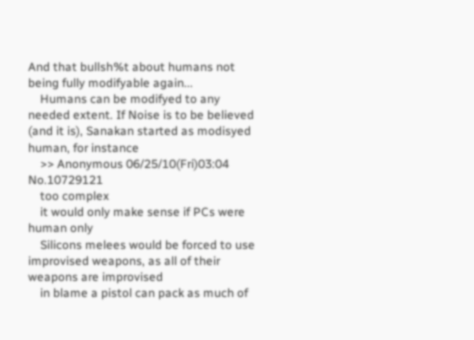And that bullsh%t about humans not being fully modifyable again...
    Humans can be modifyed to any needed extent. If Noise is to be believed (and it is), Sanakan started as modisyed human, for instance
    >> Anonymous 06/25/10(Fri)03:04 No.10729121
    too complex
    it would only make sense if PCs were human only
    Silicons melees would be forced to use improvised weapons, as all of their weapons are improvised
    in blame a pistol can pack as much of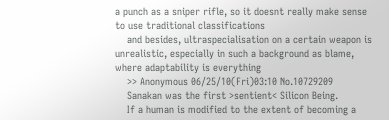a punch as a sniper rifle, so it doesnt really make sense to use traditional classifications
    and besides, ultraspecialisation on a certain weapon is unrealistic, especially in such a background as blame, where adaptability is everything
    >> Anonymous 06/25/10(Fri)03:10 No.10729209
    Sanakan was the first >sentient< Silicon Being.
    If a human is modified to the extent of becoming a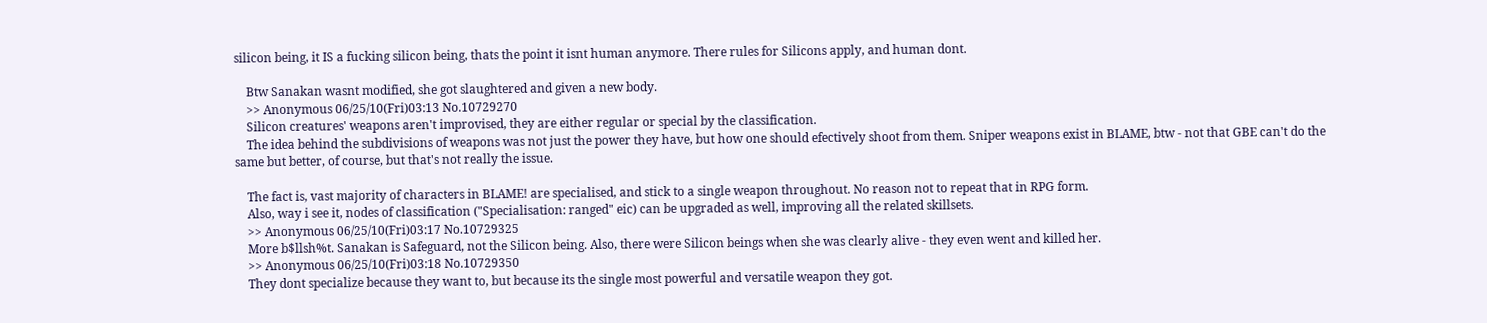silicon being, it IS a fucking silicon being, thats the point it isnt human anymore. There rules for Silicons apply, and human dont.

    Btw Sanakan wasnt modified, she got slaughtered and given a new body.
    >> Anonymous 06/25/10(Fri)03:13 No.10729270
    Silicon creatures' weapons aren't improvised, they are either regular or special by the classification.
    The idea behind the subdivisions of weapons was not just the power they have, but how one should efectively shoot from them. Sniper weapons exist in BLAME, btw - not that GBE can't do the same but better, of course, but that's not really the issue.

    The fact is, vast majority of characters in BLAME! are specialised, and stick to a single weapon throughout. No reason not to repeat that in RPG form.
    Also, way i see it, nodes of classification ("Specialisation: ranged" eic) can be upgraded as well, improving all the related skillsets.
    >> Anonymous 06/25/10(Fri)03:17 No.10729325
    More b$llsh%t. Sanakan is Safeguard, not the Silicon being. Also, there were Silicon beings when she was clearly alive - they even went and killed her.
    >> Anonymous 06/25/10(Fri)03:18 No.10729350
    They dont specialize because they want to, but because its the single most powerful and versatile weapon they got.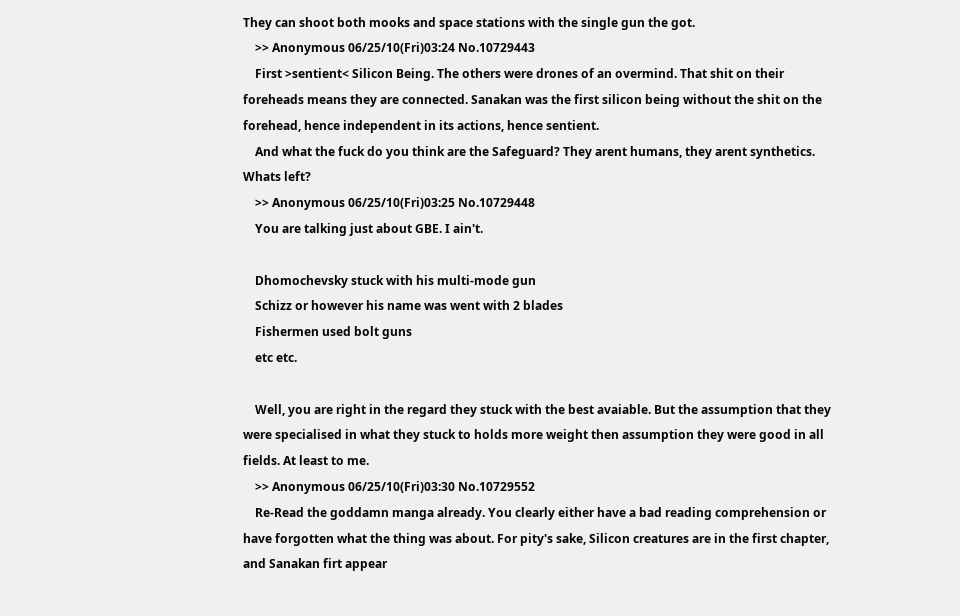They can shoot both mooks and space stations with the single gun the got.
    >> Anonymous 06/25/10(Fri)03:24 No.10729443
    First >sentient< Silicon Being. The others were drones of an overmind. That shit on their foreheads means they are connected. Sanakan was the first silicon being without the shit on the forehead, hence independent in its actions, hence sentient.
    And what the fuck do you think are the Safeguard? They arent humans, they arent synthetics. Whats left?
    >> Anonymous 06/25/10(Fri)03:25 No.10729448
    You are talking just about GBE. I ain't.

    Dhomochevsky stuck with his multi-mode gun
    Schizz or however his name was went with 2 blades
    Fishermen used bolt guns
    etc etc.

    Well, you are right in the regard they stuck with the best avaiable. But the assumption that they were specialised in what they stuck to holds more weight then assumption they were good in all fields. At least to me.
    >> Anonymous 06/25/10(Fri)03:30 No.10729552
    Re-Read the goddamn manga already. You clearly either have a bad reading comprehension or have forgotten what the thing was about. For pity's sake, Silicon creatures are in the first chapter, and Sanakan firt appear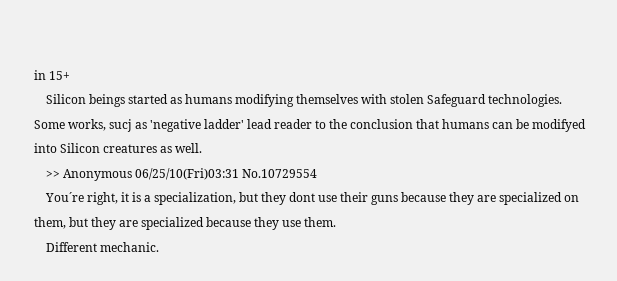in 15+
    Silicon beings started as humans modifying themselves with stolen Safeguard technologies. Some works, sucj as 'negative ladder' lead reader to the conclusion that humans can be modifyed into Silicon creatures as well.
    >> Anonymous 06/25/10(Fri)03:31 No.10729554
    You´re right, it is a specialization, but they dont use their guns because they are specialized on them, but they are specialized because they use them.
    Different mechanic.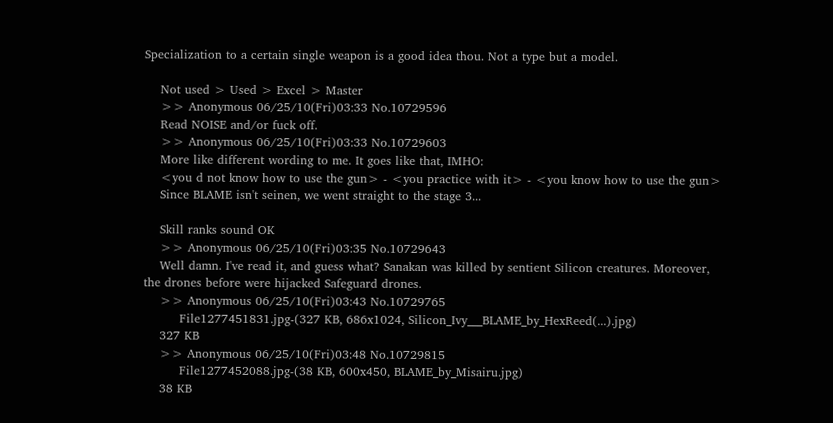Specialization to a certain single weapon is a good idea thou. Not a type but a model.

    Not used > Used > Excel > Master
    >> Anonymous 06/25/10(Fri)03:33 No.10729596
    Read NOISE and/or fuck off.
    >> Anonymous 06/25/10(Fri)03:33 No.10729603
    More like different wording to me. It goes like that, IMHO:
    <you d not know how to use the gun> - <you practice with it> - <you know how to use the gun>
    Since BLAME isn't seinen, we went straight to the stage 3...

    Skill ranks sound OK
    >> Anonymous 06/25/10(Fri)03:35 No.10729643
    Well damn. I've read it, and guess what? Sanakan was killed by sentient Silicon creatures. Moreover, the drones before were hijacked Safeguard drones.
    >> Anonymous 06/25/10(Fri)03:43 No.10729765
         File1277451831.jpg-(327 KB, 686x1024, Silicon_Ivy___BLAME_by_HexReed(...).jpg)
    327 KB
    >> Anonymous 06/25/10(Fri)03:48 No.10729815
         File1277452088.jpg-(38 KB, 600x450, BLAME_by_Misairu.jpg)
    38 KB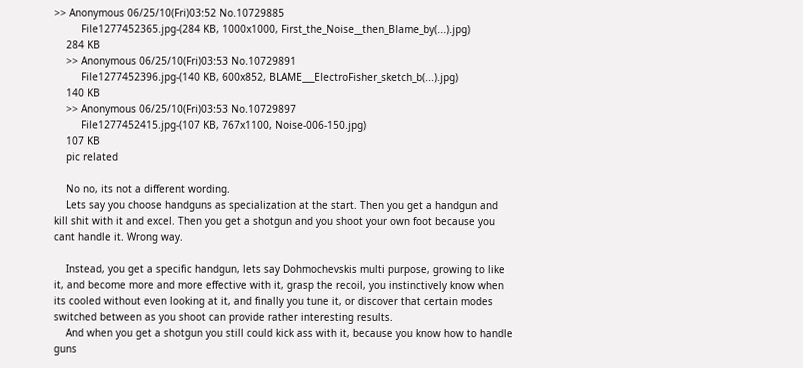>> Anonymous 06/25/10(Fri)03:52 No.10729885
         File1277452365.jpg-(284 KB, 1000x1000, First_the_Noise__then_Blame_by(...).jpg)
    284 KB
    >> Anonymous 06/25/10(Fri)03:53 No.10729891
         File1277452396.jpg-(140 KB, 600x852, BLAME___ElectroFisher_sketch_b(...).jpg)
    140 KB
    >> Anonymous 06/25/10(Fri)03:53 No.10729897
         File1277452415.jpg-(107 KB, 767x1100, Noise-006-150.jpg)
    107 KB
    pic related

    No no, its not a different wording.
    Lets say you choose handguns as specialization at the start. Then you get a handgun and kill shit with it and excel. Then you get a shotgun and you shoot your own foot because you cant handle it. Wrong way.

    Instead, you get a specific handgun, lets say Dohmochevskis multi purpose, growing to like it, and become more and more effective with it, grasp the recoil, you instinctively know when its cooled without even looking at it, and finally you tune it, or discover that certain modes switched between as you shoot can provide rather interesting results.
    And when you get a shotgun you still could kick ass with it, because you know how to handle guns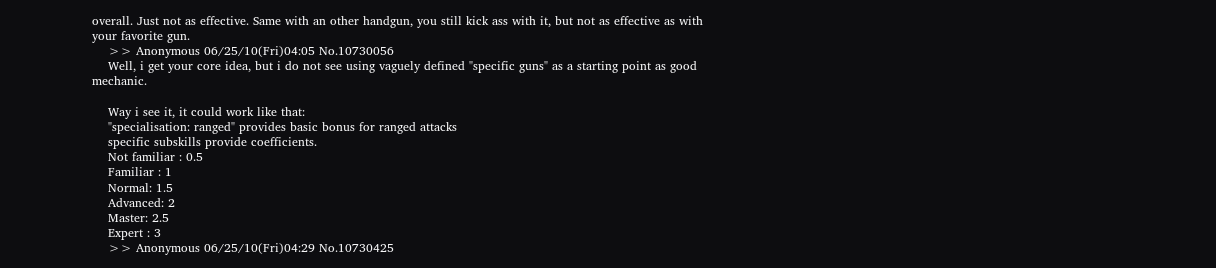overall. Just not as effective. Same with an other handgun, you still kick ass with it, but not as effective as with your favorite gun.
    >> Anonymous 06/25/10(Fri)04:05 No.10730056
    Well, i get your core idea, but i do not see using vaguely defined "specific guns" as a starting point as good mechanic.

    Way i see it, it could work like that:
    "specialisation: ranged" provides basic bonus for ranged attacks
    specific subskills provide coefficients.
    Not familiar : 0.5
    Familiar : 1
    Normal: 1.5
    Advanced: 2
    Master: 2.5
    Expert : 3
    >> Anonymous 06/25/10(Fri)04:29 No.10730425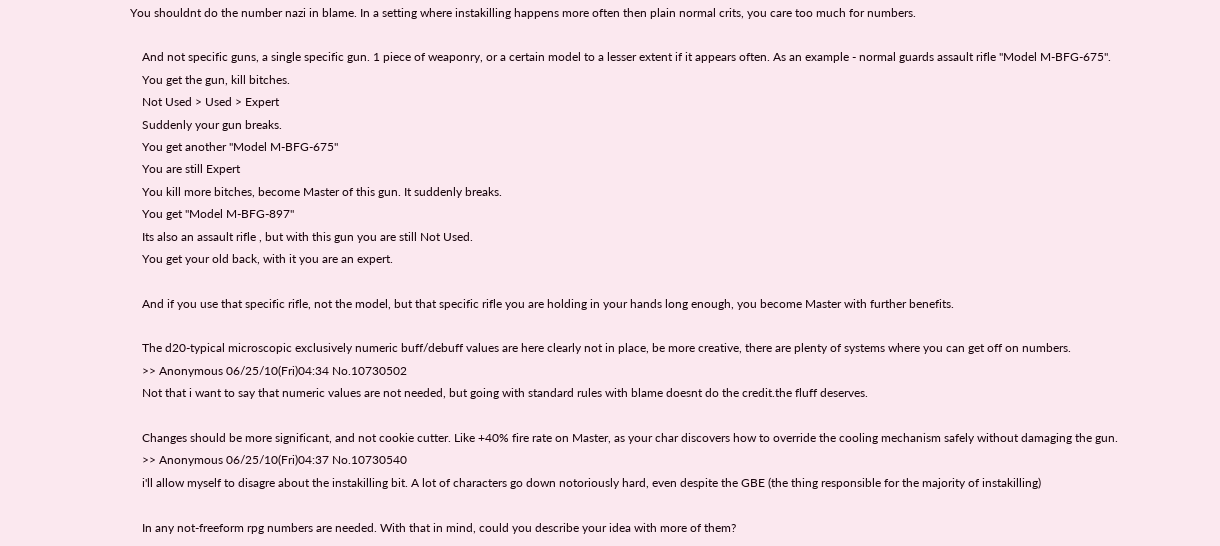You shouldnt do the number nazi in blame. In a setting where instakilling happens more often then plain normal crits, you care too much for numbers.

    And not specific guns, a single specific gun. 1 piece of weaponry, or a certain model to a lesser extent if it appears often. As an example - normal guards assault rifle "Model M-BFG-675".
    You get the gun, kill bitches.
    Not Used > Used > Expert
    Suddenly your gun breaks.
    You get another "Model M-BFG-675"
    You are still Expert
    You kill more bitches, become Master of this gun. It suddenly breaks.
    You get "Model M-BFG-897"
    Its also an assault rifle , but with this gun you are still Not Used.
    You get your old back, with it you are an expert.

    And if you use that specific rifle, not the model, but that specific rifle you are holding in your hands long enough, you become Master with further benefits.

    The d20-typical microscopic exclusively numeric buff/debuff values are here clearly not in place, be more creative, there are plenty of systems where you can get off on numbers.
    >> Anonymous 06/25/10(Fri)04:34 No.10730502
    Not that i want to say that numeric values are not needed, but going with standard rules with blame doesnt do the credit.the fluff deserves.

    Changes should be more significant, and not cookie cutter. Like +40% fire rate on Master, as your char discovers how to override the cooling mechanism safely without damaging the gun.
    >> Anonymous 06/25/10(Fri)04:37 No.10730540
    i'll allow myself to disagre about the instakilling bit. A lot of characters go down notoriously hard, even despite the GBE (the thing responsible for the majority of instakilling)

    In any not-freeform rpg numbers are needed. With that in mind, could you describe your idea with more of them?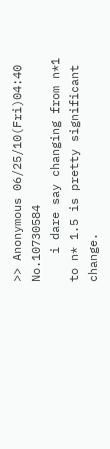>> Anonymous 06/25/10(Fri)04:40 No.10730584
    i dare say changing from n*1 to n* 1.5 is pretty significant change.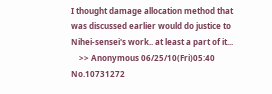I thought damage allocation method that was discussed earlier would do justice to Nihei-sensei's work.. at least a part of it...
    >> Anonymous 06/25/10(Fri)05:40 No.10731272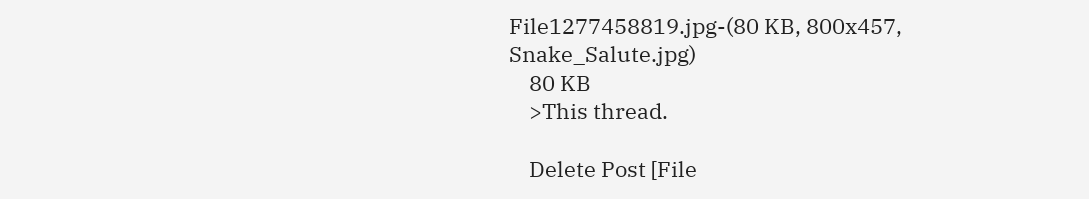File1277458819.jpg-(80 KB, 800x457, Snake_Salute.jpg)
    80 KB
    >This thread.

    Delete Post [File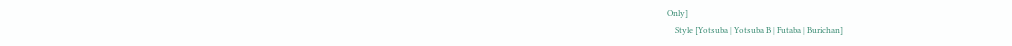Only]
    Style [Yotsuba | Yotsuba B | Futaba | Burichan]